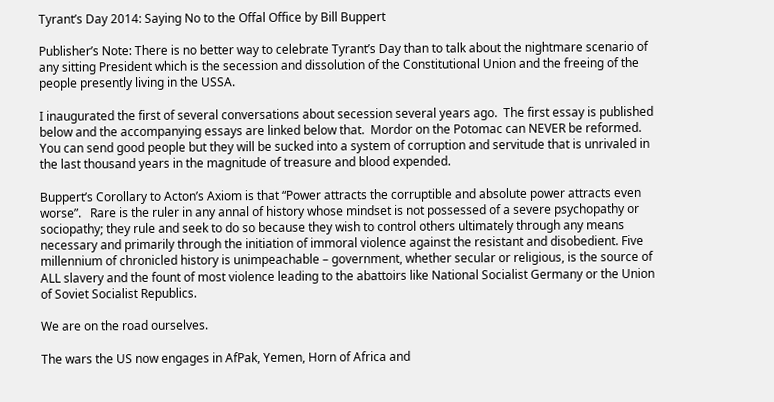Tyrant’s Day 2014: Saying No to the Offal Office by Bill Buppert

Publisher’s Note: There is no better way to celebrate Tyrant’s Day than to talk about the nightmare scenario of any sitting President which is the secession and dissolution of the Constitutional Union and the freeing of the people presently living in the USSA.

I inaugurated the first of several conversations about secession several years ago.  The first essay is published below and the accompanying essays are linked below that.  Mordor on the Potomac can NEVER be reformed.  You can send good people but they will be sucked into a system of corruption and servitude that is unrivaled in the last thousand years in the magnitude of treasure and blood expended.

Buppert’s Corollary to Acton’s Axiom is that “Power attracts the corruptible and absolute power attracts even worse”.   Rare is the ruler in any annal of history whose mindset is not possessed of a severe psychopathy or sociopathy; they rule and seek to do so because they wish to control others ultimately through any means necessary and primarily through the initiation of immoral violence against the resistant and disobedient. Five millennium of chronicled history is unimpeachable – government, whether secular or religious, is the source of ALL slavery and the fount of most violence leading to the abattoirs like National Socialist Germany or the Union of Soviet Socialist Republics.

We are on the road ourselves.

The wars the US now engages in AfPak, Yemen, Horn of Africa and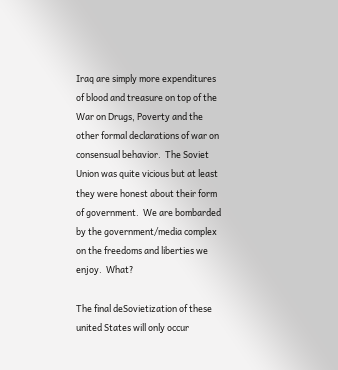Iraq are simply more expenditures of blood and treasure on top of the War on Drugs, Poverty and the other formal declarations of war on consensual behavior.  The Soviet Union was quite vicious but at least they were honest about their form of government.  We are bombarded by the government/media complex on the freedoms and liberties we enjoy.  What?

The final deSovietization of these united States will only occur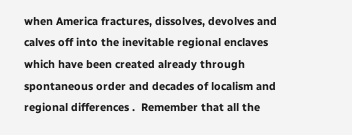when America fractures, dissolves, devolves and calves off into the inevitable regional enclaves which have been created already through spontaneous order and decades of localism and regional differences .  Remember that all the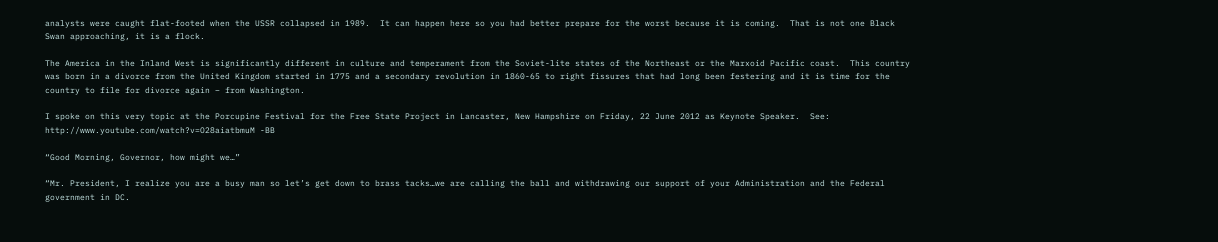analysts were caught flat-footed when the USSR collapsed in 1989.  It can happen here so you had better prepare for the worst because it is coming.  That is not one Black Swan approaching, it is a flock.

The America in the Inland West is significantly different in culture and temperament from the Soviet-lite states of the Northeast or the Marxoid Pacific coast.  This country was born in a divorce from the United Kingdom started in 1775 and a secondary revolution in 1860-65 to right fissures that had long been festering and it is time for the country to file for divorce again – from Washington.

I spoke on this very topic at the Porcupine Festival for the Free State Project in Lancaster, New Hampshire on Friday, 22 June 2012 as Keynote Speaker.  See:  http://www.youtube.com/watch?v=O28aiatbmuM -BB

“Good Morning, Governor, how might we…”

“Mr. President, I realize you are a busy man so let’s get down to brass tacks…we are calling the ball and withdrawing our support of your Administration and the Federal government in DC.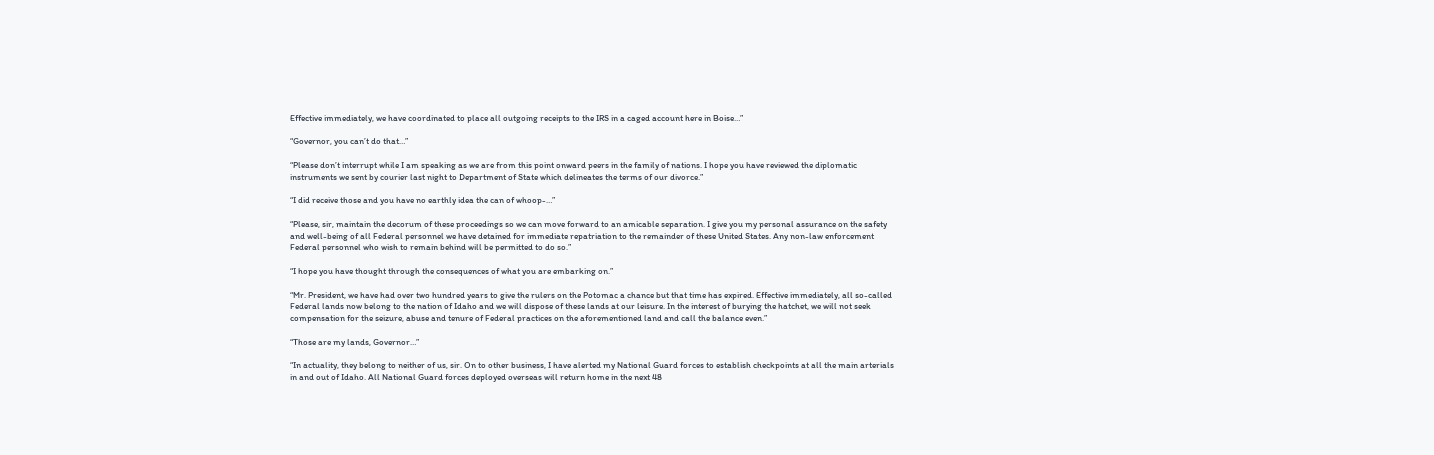Effective immediately, we have coordinated to place all outgoing receipts to the IRS in a caged account here in Boise…”

“Governor, you can’t do that…”

“Please don’t interrupt while I am speaking as we are from this point onward peers in the family of nations. I hope you have reviewed the diplomatic instruments we sent by courier last night to Department of State which delineates the terms of our divorce.”

“I did receive those and you have no earthly idea the can of whoop-…”

“Please, sir, maintain the decorum of these proceedings so we can move forward to an amicable separation. I give you my personal assurance on the safety and well-being of all Federal personnel we have detained for immediate repatriation to the remainder of these United States. Any non-law enforcement Federal personnel who wish to remain behind will be permitted to do so.”

“I hope you have thought through the consequences of what you are embarking on.”

“Mr. President, we have had over two hundred years to give the rulers on the Potomac a chance but that time has expired. Effective immediately, all so-called Federal lands now belong to the nation of Idaho and we will dispose of these lands at our leisure. In the interest of burying the hatchet, we will not seek compensation for the seizure, abuse and tenure of Federal practices on the aforementioned land and call the balance even.”

“Those are my lands, Governor…”

“In actuality, they belong to neither of us, sir. On to other business, I have alerted my National Guard forces to establish checkpoints at all the main arterials in and out of Idaho. All National Guard forces deployed overseas will return home in the next 48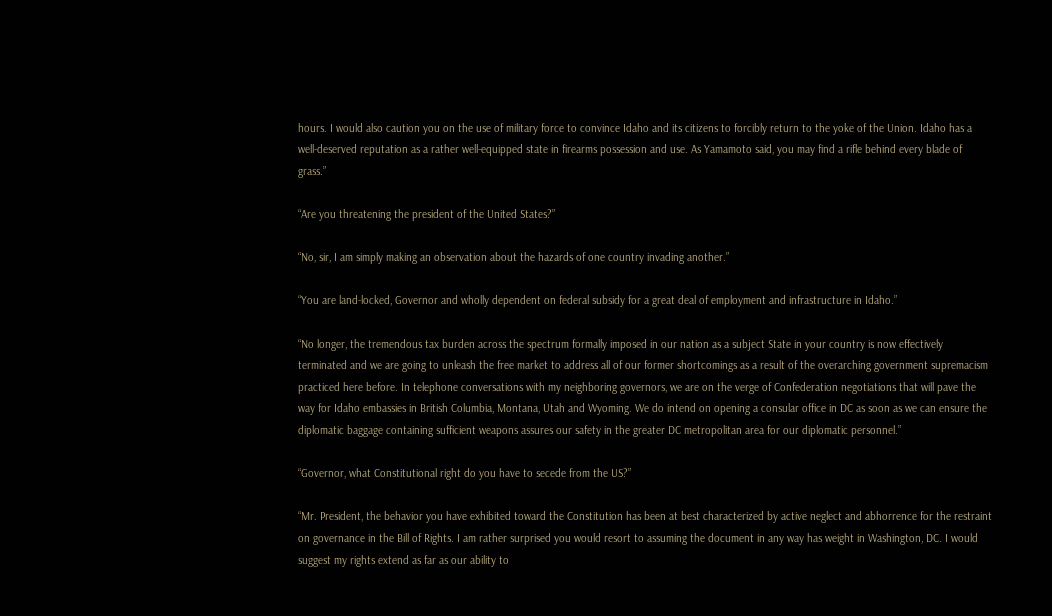hours. I would also caution you on the use of military force to convince Idaho and its citizens to forcibly return to the yoke of the Union. Idaho has a well-deserved reputation as a rather well-equipped state in firearms possession and use. As Yamamoto said, you may find a rifle behind every blade of grass.”

“Are you threatening the president of the United States?”

“No, sir, I am simply making an observation about the hazards of one country invading another.”

“You are land-locked, Governor and wholly dependent on federal subsidy for a great deal of employment and infrastructure in Idaho.”

“No longer, the tremendous tax burden across the spectrum formally imposed in our nation as a subject State in your country is now effectively terminated and we are going to unleash the free market to address all of our former shortcomings as a result of the overarching government supremacism practiced here before. In telephone conversations with my neighboring governors, we are on the verge of Confederation negotiations that will pave the way for Idaho embassies in British Columbia, Montana, Utah and Wyoming. We do intend on opening a consular office in DC as soon as we can ensure the diplomatic baggage containing sufficient weapons assures our safety in the greater DC metropolitan area for our diplomatic personnel.”

“Governor, what Constitutional right do you have to secede from the US?”

“Mr. President, the behavior you have exhibited toward the Constitution has been at best characterized by active neglect and abhorrence for the restraint on governance in the Bill of Rights. I am rather surprised you would resort to assuming the document in any way has weight in Washington, DC. I would suggest my rights extend as far as our ability to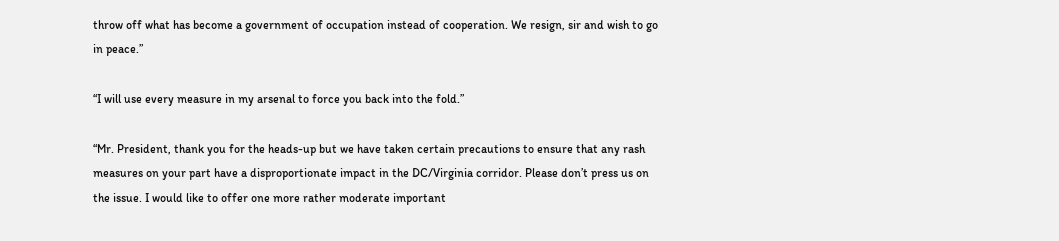throw off what has become a government of occupation instead of cooperation. We resign, sir and wish to go in peace.”

“I will use every measure in my arsenal to force you back into the fold.”

“Mr. President, thank you for the heads-up but we have taken certain precautions to ensure that any rash measures on your part have a disproportionate impact in the DC/Virginia corridor. Please don’t press us on the issue. I would like to offer one more rather moderate important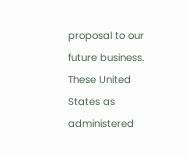proposal to our future business. These United States as administered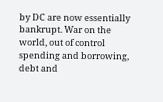by DC are now essentially bankrupt. War on the world, out of control spending and borrowing, debt and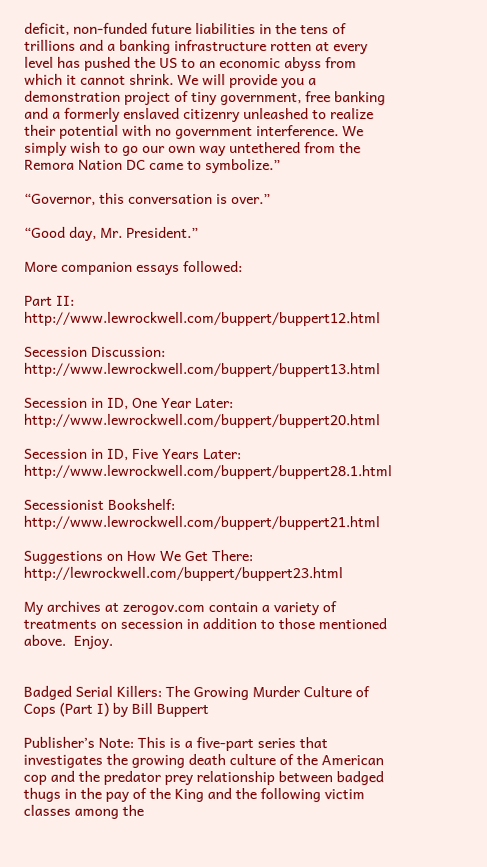deficit, non-funded future liabilities in the tens of trillions and a banking infrastructure rotten at every level has pushed the US to an economic abyss from which it cannot shrink. We will provide you a demonstration project of tiny government, free banking and a formerly enslaved citizenry unleashed to realize their potential with no government interference. We simply wish to go our own way untethered from the Remora Nation DC came to symbolize.”

“Governor, this conversation is over.”

“Good day, Mr. President.”

More companion essays followed:

Part II:   http://www.lewrockwell.com/buppert/buppert12.html

Secession Discussion:   http://www.lewrockwell.com/buppert/buppert13.html

Secession in ID, One Year Later:   http://www.lewrockwell.com/buppert/buppert20.html

Secession in ID, Five Years Later:   http://www.lewrockwell.com/buppert/buppert28.1.html

Secessionist Bookshelf:   http://www.lewrockwell.com/buppert/buppert21.html

Suggestions on How We Get There:  http://lewrockwell.com/buppert/buppert23.html

My archives at zerogov.com contain a variety of treatments on secession in addition to those mentioned above.  Enjoy.


Badged Serial Killers: The Growing Murder Culture of Cops (Part I) by Bill Buppert

Publisher’s Note: This is a five-part series that investigates the growing death culture of the American cop and the predator prey relationship between badged thugs in the pay of the King and the following victim classes among the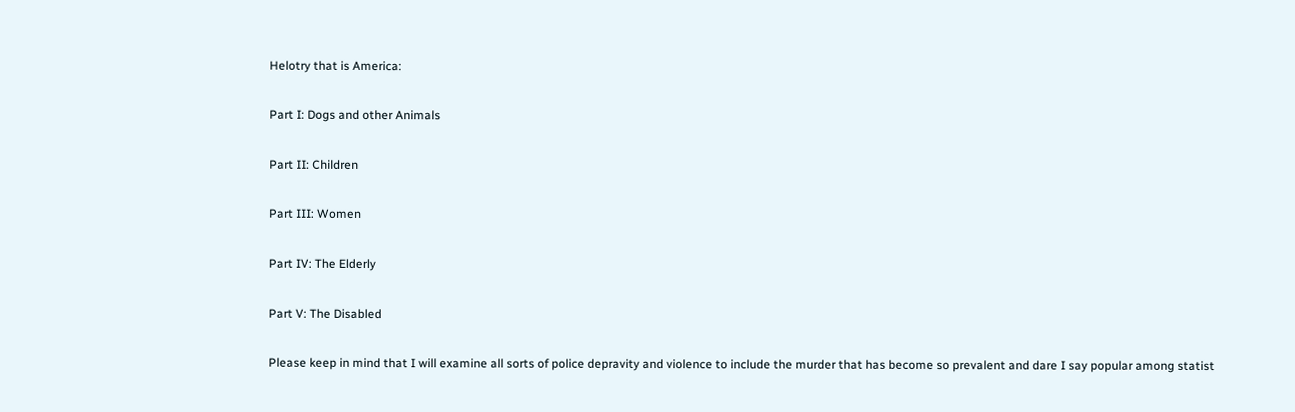Helotry that is America:

Part I: Dogs and other Animals

Part II: Children

Part III: Women

Part IV: The Elderly

Part V: The Disabled

Please keep in mind that I will examine all sorts of police depravity and violence to include the murder that has become so prevalent and dare I say popular among statist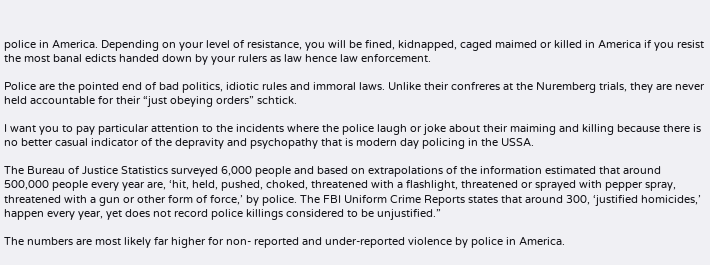police in America. Depending on your level of resistance, you will be fined, kidnapped, caged maimed or killed in America if you resist the most banal edicts handed down by your rulers as law hence law enforcement.

Police are the pointed end of bad politics, idiotic rules and immoral laws. Unlike their confreres at the Nuremberg trials, they are never held accountable for their “just obeying orders” schtick.

I want you to pay particular attention to the incidents where the police laugh or joke about their maiming and killing because there is no better casual indicator of the depravity and psychopathy that is modern day policing in the USSA.

The Bureau of Justice Statistics surveyed 6,000 people and based on extrapolations of the information estimated that around 500,000 people every year are, ‘hit, held, pushed, choked, threatened with a flashlight, threatened or sprayed with pepper spray, threatened with a gun or other form of force,’ by police. The FBI Uniform Crime Reports states that around 300, ‘justified homicides,’ happen every year, yet does not record police killings considered to be unjustified.”

The numbers are most likely far higher for non- reported and under-reported violence by police in America.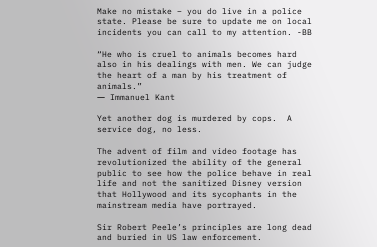Make no mistake – you do live in a police state. Please be sure to update me on local incidents you can call to my attention. -BB

“He who is cruel to animals becomes hard also in his dealings with men. We can judge the heart of a man by his treatment of animals.”
― Immanuel Kant

Yet another dog is murdered by cops.  A service dog, no less.

The advent of film and video footage has revolutionized the ability of the general public to see how the police behave in real life and not the sanitized Disney version that Hollywood and its sycophants in the mainstream media have portrayed.

Sir Robert Peele’s principles are long dead and buried in US law enforcement.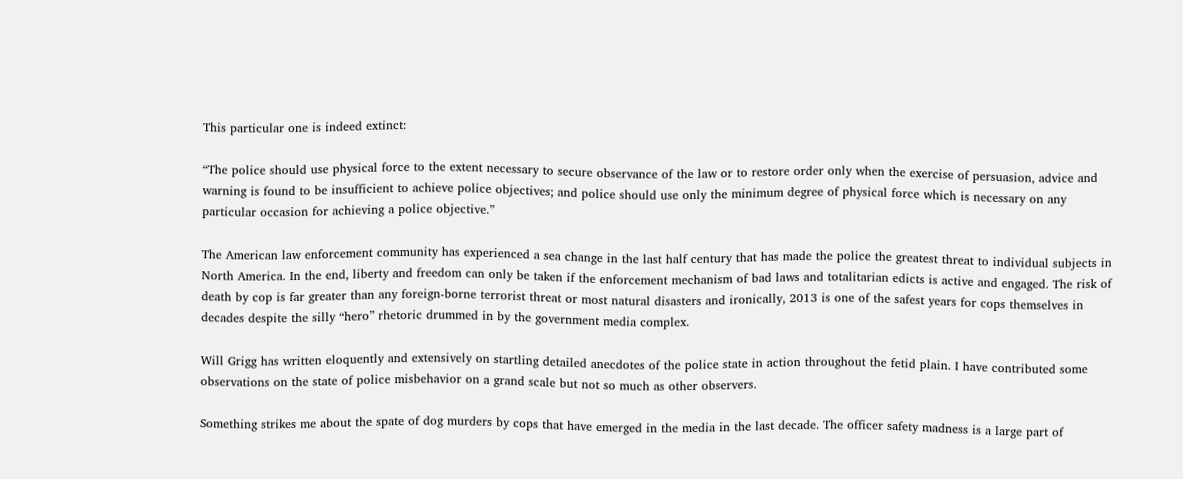This particular one is indeed extinct:

“The police should use physical force to the extent necessary to secure observance of the law or to restore order only when the exercise of persuasion, advice and warning is found to be insufficient to achieve police objectives; and police should use only the minimum degree of physical force which is necessary on any particular occasion for achieving a police objective.”

The American law enforcement community has experienced a sea change in the last half century that has made the police the greatest threat to individual subjects in North America. In the end, liberty and freedom can only be taken if the enforcement mechanism of bad laws and totalitarian edicts is active and engaged. The risk of death by cop is far greater than any foreign-borne terrorist threat or most natural disasters and ironically, 2013 is one of the safest years for cops themselves in decades despite the silly “hero” rhetoric drummed in by the government media complex.

Will Grigg has written eloquently and extensively on startling detailed anecdotes of the police state in action throughout the fetid plain. I have contributed some observations on the state of police misbehavior on a grand scale but not so much as other observers.

Something strikes me about the spate of dog murders by cops that have emerged in the media in the last decade. The officer safety madness is a large part of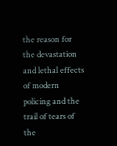the reason for the devastation and lethal effects of modern policing and the trail of tears of the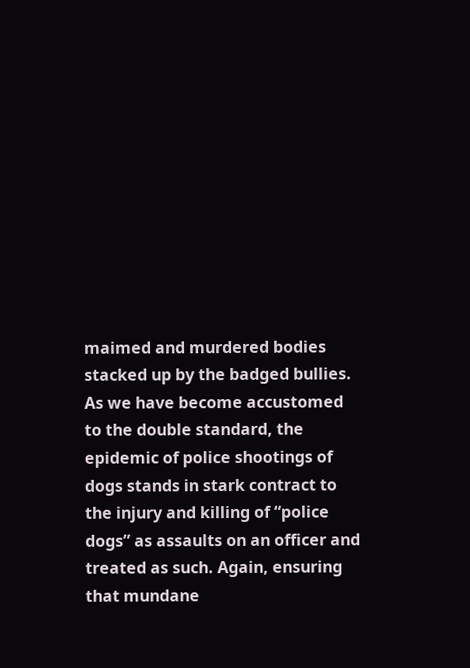maimed and murdered bodies stacked up by the badged bullies. As we have become accustomed to the double standard, the epidemic of police shootings of dogs stands in stark contract to the injury and killing of “police dogs” as assaults on an officer and treated as such. Again, ensuring that mundane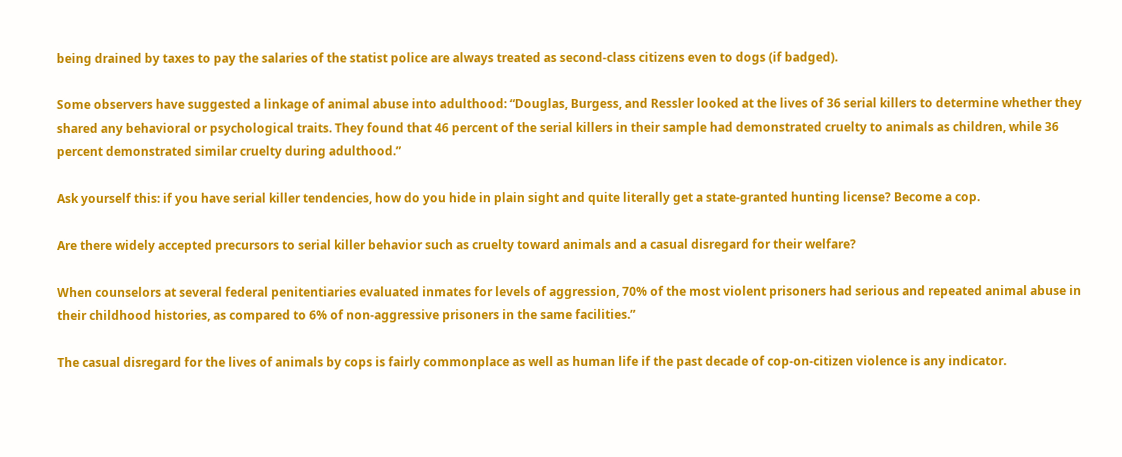being drained by taxes to pay the salaries of the statist police are always treated as second-class citizens even to dogs (if badged).

Some observers have suggested a linkage of animal abuse into adulthood: “Douglas, Burgess, and Ressler looked at the lives of 36 serial killers to determine whether they shared any behavioral or psychological traits. They found that 46 percent of the serial killers in their sample had demonstrated cruelty to animals as children, while 36 percent demonstrated similar cruelty during adulthood.”

Ask yourself this: if you have serial killer tendencies, how do you hide in plain sight and quite literally get a state-granted hunting license? Become a cop.

Are there widely accepted precursors to serial killer behavior such as cruelty toward animals and a casual disregard for their welfare?

When counselors at several federal penitentiaries evaluated inmates for levels of aggression, 70% of the most violent prisoners had serious and repeated animal abuse in their childhood histories, as compared to 6% of non-aggressive prisoners in the same facilities.”

The casual disregard for the lives of animals by cops is fairly commonplace as well as human life if the past decade of cop-on-citizen violence is any indicator.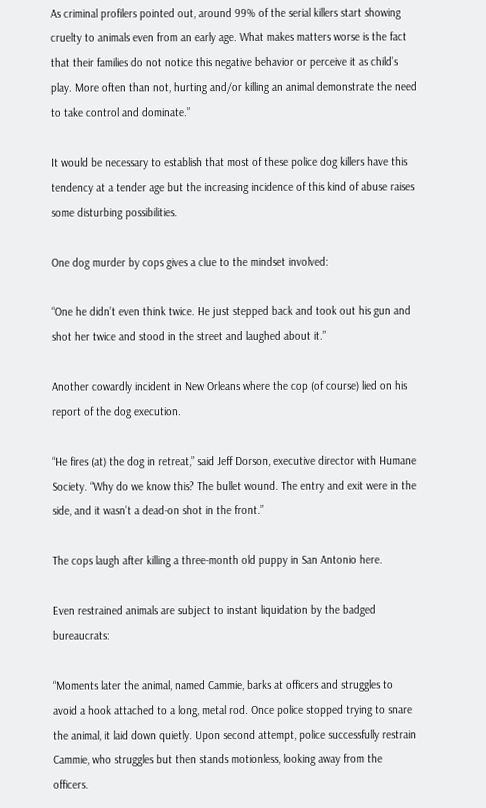As criminal profilers pointed out, around 99% of the serial killers start showing cruelty to animals even from an early age. What makes matters worse is the fact that their families do not notice this negative behavior or perceive it as child’s play. More often than not, hurting and/or killing an animal demonstrate the need to take control and dominate.”

It would be necessary to establish that most of these police dog killers have this tendency at a tender age but the increasing incidence of this kind of abuse raises some disturbing possibilities.

One dog murder by cops gives a clue to the mindset involved:

“One he didn’t even think twice. He just stepped back and took out his gun and shot her twice and stood in the street and laughed about it.”

Another cowardly incident in New Orleans where the cop (of course) lied on his report of the dog execution.

“He fires (at) the dog in retreat,” said Jeff Dorson, executive director with Humane Society. “Why do we know this? The bullet wound. The entry and exit were in the side, and it wasn’t a dead-on shot in the front.”

The cops laugh after killing a three-month old puppy in San Antonio here.

Even restrained animals are subject to instant liquidation by the badged bureaucrats:

“Moments later the animal, named Cammie, barks at officers and struggles to avoid a hook attached to a long, metal rod. Once police stopped trying to snare the animal, it laid down quietly. Upon second attempt, police successfully restrain Cammie, who struggles but then stands motionless, looking away from the officers.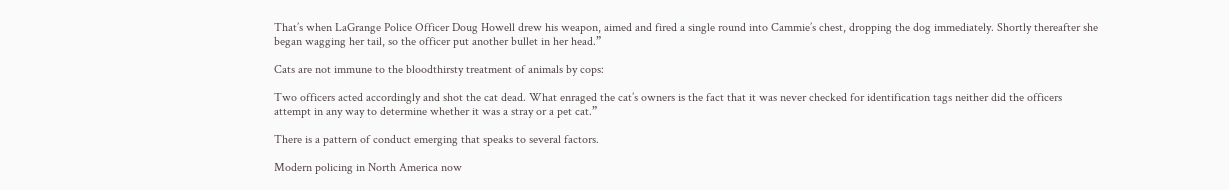That’s when LaGrange Police Officer Doug Howell drew his weapon, aimed and fired a single round into Cammie’s chest, dropping the dog immediately. Shortly thereafter she began wagging her tail, so the officer put another bullet in her head.”

Cats are not immune to the bloodthirsty treatment of animals by cops:

Two officers acted accordingly and shot the cat dead. What enraged the cat’s owners is the fact that it was never checked for identification tags neither did the officers attempt in any way to determine whether it was a stray or a pet cat.”

There is a pattern of conduct emerging that speaks to several factors.

Modern policing in North America now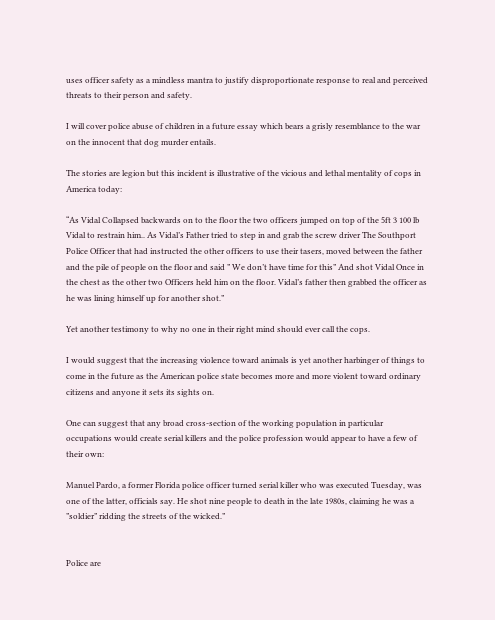uses officer safety as a mindless mantra to justify disproportionate response to real and perceived threats to their person and safety.

I will cover police abuse of children in a future essay which bears a grisly resemblance to the war on the innocent that dog murder entails.

The stories are legion but this incident is illustrative of the vicious and lethal mentality of cops in America today:

“As Vidal Collapsed backwards on to the floor the two officers jumped on top of the 5ft 3 100 lb Vidal to restrain him.. As Vidal’s Father tried to step in and grab the screw driver The Southport Police Officer that had instructed the other officers to use their tasers, moved between the father and the pile of people on the floor and said ” We don’t have time for this” And shot Vidal Once in the chest as the other two Officers held him on the floor. Vidal’s father then grabbed the officer as he was lining himself up for another shot.”

Yet another testimony to why no one in their right mind should ever call the cops.

I would suggest that the increasing violence toward animals is yet another harbinger of things to come in the future as the American police state becomes more and more violent toward ordinary citizens and anyone it sets its sights on.

One can suggest that any broad cross-section of the working population in particular occupations would create serial killers and the police profession would appear to have a few of their own:

Manuel Pardo, a former Florida police officer turned serial killer who was executed Tuesday, was one of the latter, officials say. He shot nine people to death in the late 1980s, claiming he was a ”soldier” ridding the streets of the wicked.”


Police are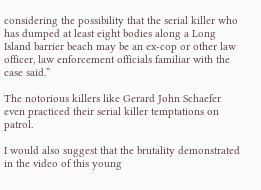considering the possibility that the serial killer who has dumped at least eight bodies along a Long Island barrier beach may be an ex-cop or other law officer, law enforcement officials familiar with the case said.”

The notorious killers like Gerard John Schaefer even practiced their serial killer temptations on patrol.

I would also suggest that the brutality demonstrated in the video of this young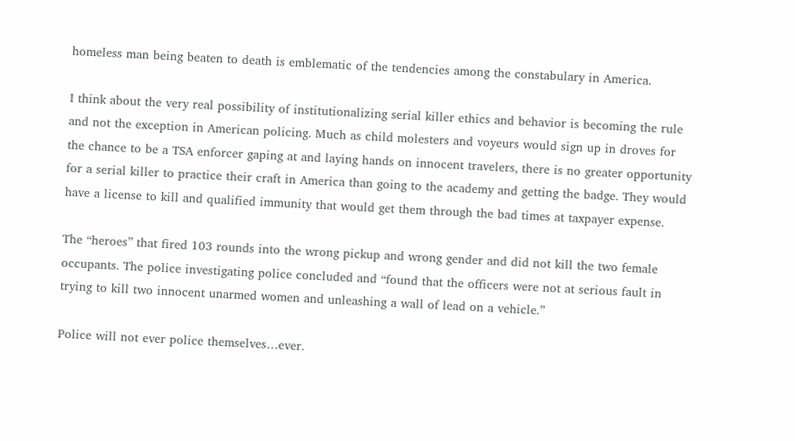homeless man being beaten to death is emblematic of the tendencies among the constabulary in America.

I think about the very real possibility of institutionalizing serial killer ethics and behavior is becoming the rule and not the exception in American policing. Much as child molesters and voyeurs would sign up in droves for the chance to be a TSA enforcer gaping at and laying hands on innocent travelers, there is no greater opportunity for a serial killer to practice their craft in America than going to the academy and getting the badge. They would have a license to kill and qualified immunity that would get them through the bad times at taxpayer expense.

The “heroes” that fired 103 rounds into the wrong pickup and wrong gender and did not kill the two female occupants. The police investigating police concluded and “found that the officers were not at serious fault in trying to kill two innocent unarmed women and unleashing a wall of lead on a vehicle.”

Police will not ever police themselves…ever.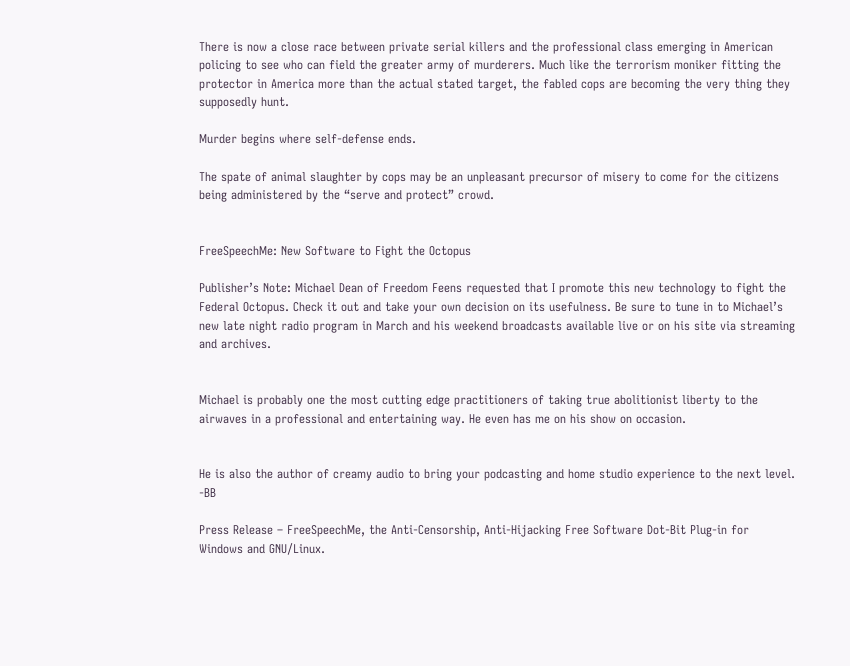There is now a close race between private serial killers and the professional class emerging in American policing to see who can field the greater army of murderers. Much like the terrorism moniker fitting the protector in America more than the actual stated target, the fabled cops are becoming the very thing they supposedly hunt.

Murder begins where self-defense ends.

The spate of animal slaughter by cops may be an unpleasant precursor of misery to come for the citizens being administered by the “serve and protect” crowd.


FreeSpeechMe: New Software to Fight the Octopus

Publisher’s Note: Michael Dean of Freedom Feens requested that I promote this new technology to fight the Federal Octopus. Check it out and take your own decision on its usefulness. Be sure to tune in to Michael’s new late night radio program in March and his weekend broadcasts available live or on his site via streaming and archives.


Michael is probably one the most cutting edge practitioners of taking true abolitionist liberty to the airwaves in a professional and entertaining way. He even has me on his show on occasion.


He is also the author of creamy audio to bring your podcasting and home studio experience to the next level. -BB

Press Release – FreeSpeechMe, the Anti-Censorship, Anti-Hijacking Free Software Dot-Bit Plug-in for Windows and GNU/Linux.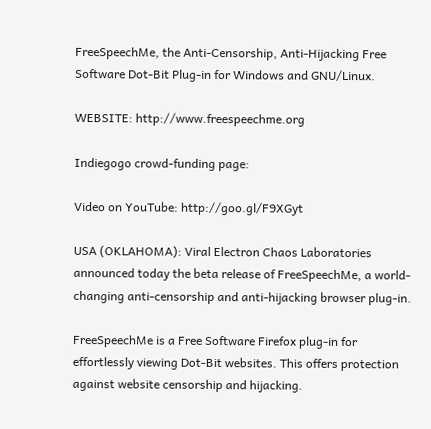FreeSpeechMe, the Anti-Censorship, Anti-Hijacking Free Software Dot-Bit Plug-in for Windows and GNU/Linux.

WEBSITE: http://www.freespeechme.org

Indiegogo crowd-funding page:

Video on YouTube: http://goo.gl/F9XGyt

USA (OKLAHOMA): Viral Electron Chaos Laboratories announced today the beta release of FreeSpeechMe, a world-changing anti-censorship and anti-hijacking browser plug-in.

FreeSpeechMe is a Free Software Firefox plug-in for effortlessly viewing Dot-Bit websites. This offers protection against website censorship and hijacking.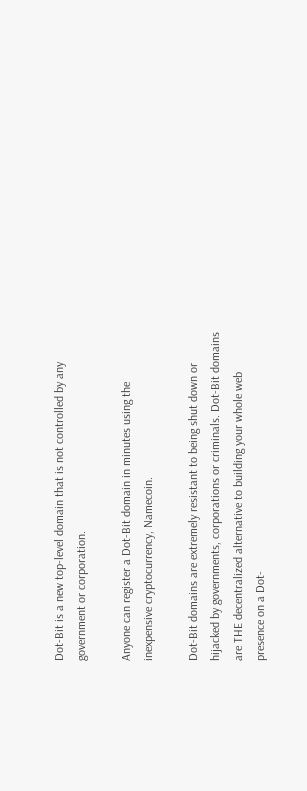Dot-Bit is a new top-level domain that is not controlled by any government or corporation.

Anyone can register a Dot-Bit domain in minutes using the inexpensive cryptocurrency, Namecoin.

Dot-Bit domains are extremely resistant to being shut down or hijacked by governments, corporations or criminals. Dot-Bit domains are THE decentralized alternative to building your whole web presence on a Dot-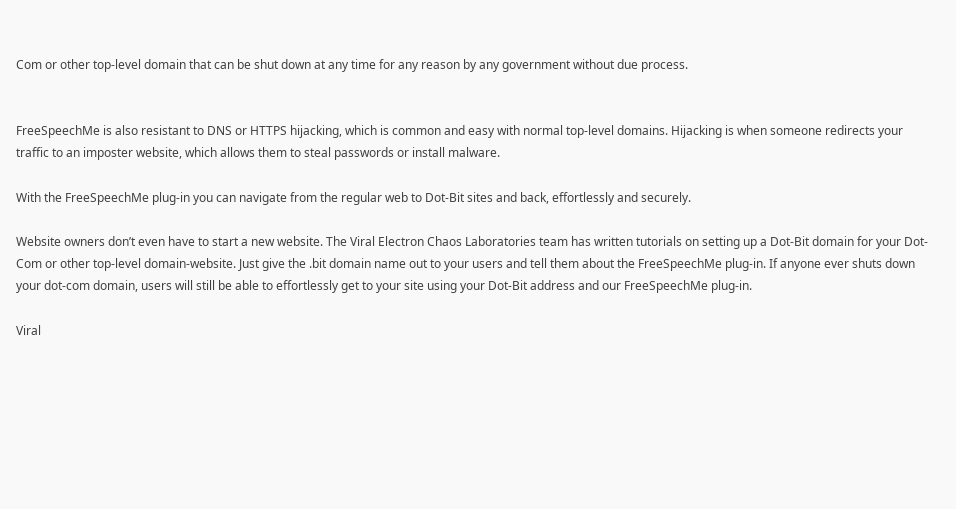Com or other top-level domain that can be shut down at any time for any reason by any government without due process.


FreeSpeechMe is also resistant to DNS or HTTPS hijacking, which is common and easy with normal top-level domains. Hijacking is when someone redirects your traffic to an imposter website, which allows them to steal passwords or install malware.

With the FreeSpeechMe plug-in you can navigate from the regular web to Dot-Bit sites and back, effortlessly and securely.

Website owners don’t even have to start a new website. The Viral Electron Chaos Laboratories team has written tutorials on setting up a Dot-Bit domain for your Dot-Com or other top-level domain-website. Just give the .bit domain name out to your users and tell them about the FreeSpeechMe plug-in. If anyone ever shuts down your dot-com domain, users will still be able to effortlessly get to your site using your Dot-Bit address and our FreeSpeechMe plug-in.

Viral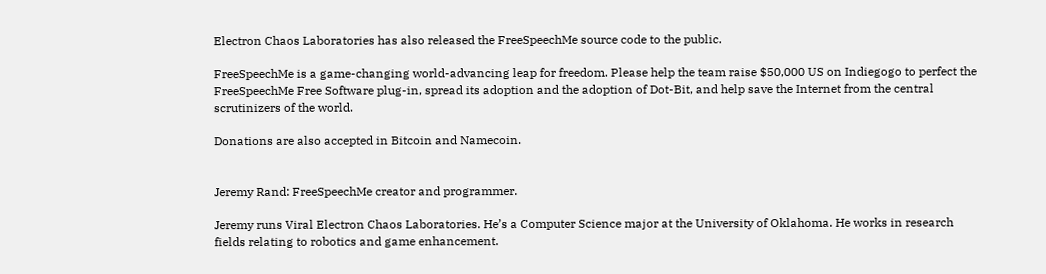Electron Chaos Laboratories has also released the FreeSpeechMe source code to the public.

FreeSpeechMe is a game-changing world-advancing leap for freedom. Please help the team raise $50,000 US on Indiegogo to perfect the FreeSpeechMe Free Software plug-in, spread its adoption and the adoption of Dot-Bit, and help save the Internet from the central scrutinizers of the world.

Donations are also accepted in Bitcoin and Namecoin.


Jeremy Rand: FreeSpeechMe creator and programmer.

Jeremy runs Viral Electron Chaos Laboratories. He’s a Computer Science major at the University of Oklahoma. He works in research fields relating to robotics and game enhancement.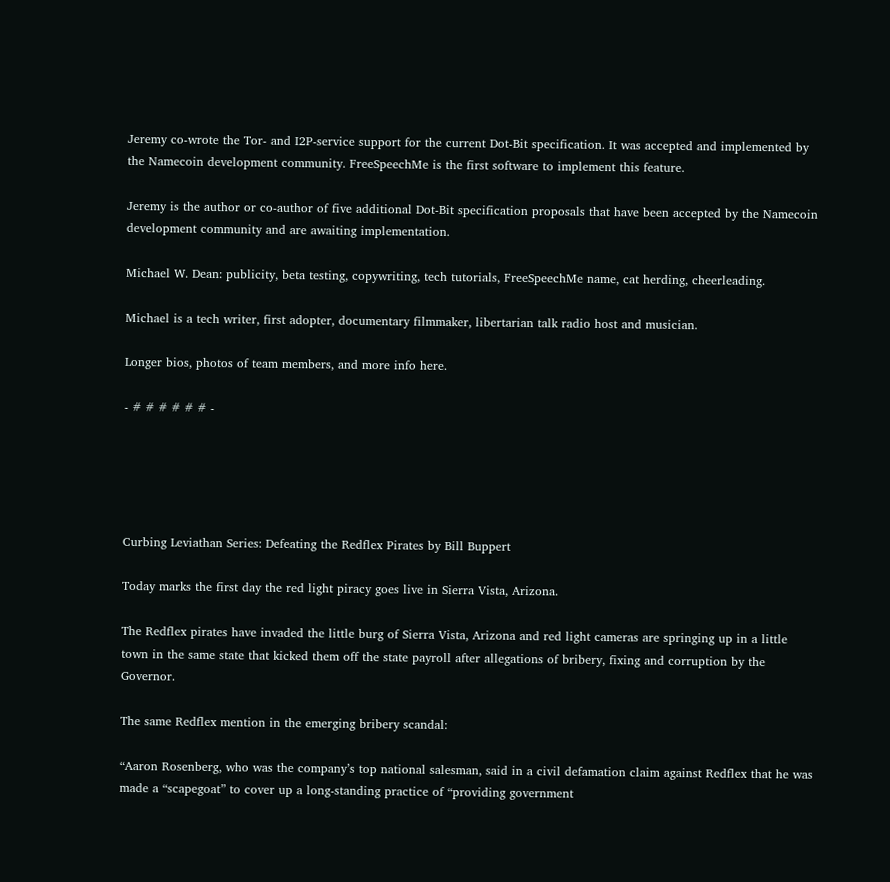Jeremy co-wrote the Tor- and I2P-service support for the current Dot-Bit specification. It was accepted and implemented by the Namecoin development community. FreeSpeechMe is the first software to implement this feature.

Jeremy is the author or co-author of five additional Dot-Bit specification proposals that have been accepted by the Namecoin development community and are awaiting implementation.

Michael W. Dean: publicity, beta testing, copywriting, tech tutorials, FreeSpeechMe name, cat herding, cheerleading.

Michael is a tech writer, first adopter, documentary filmmaker, libertarian talk radio host and musician.

Longer bios, photos of team members, and more info here.

- # # # # # # -





Curbing Leviathan Series: Defeating the Redflex Pirates by Bill Buppert

Today marks the first day the red light piracy goes live in Sierra Vista, Arizona.

The Redflex pirates have invaded the little burg of Sierra Vista, Arizona and red light cameras are springing up in a little town in the same state that kicked them off the state payroll after allegations of bribery, fixing and corruption by the Governor.

The same Redflex mention in the emerging bribery scandal:

“Aaron Rosenberg, who was the company’s top national salesman, said in a civil defamation claim against Redflex that he was made a “scapegoat” to cover up a long-standing practice of “providing government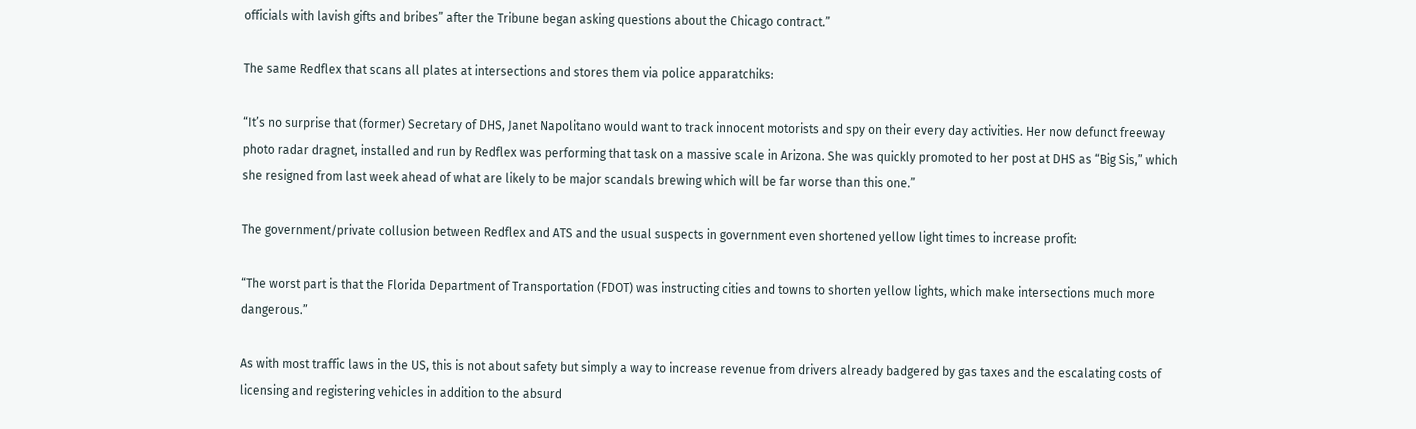officials with lavish gifts and bribes” after the Tribune began asking questions about the Chicago contract.”

The same Redflex that scans all plates at intersections and stores them via police apparatchiks:

“It’s no surprise that (former) Secretary of DHS, Janet Napolitano would want to track innocent motorists and spy on their every day activities. Her now defunct freeway photo radar dragnet, installed and run by Redflex was performing that task on a massive scale in Arizona. She was quickly promoted to her post at DHS as “Big Sis,” which she resigned from last week ahead of what are likely to be major scandals brewing which will be far worse than this one.”

The government/private collusion between Redflex and ATS and the usual suspects in government even shortened yellow light times to increase profit:

“The worst part is that the Florida Department of Transportation (FDOT) was instructing cities and towns to shorten yellow lights, which make intersections much more dangerous.”

As with most traffic laws in the US, this is not about safety but simply a way to increase revenue from drivers already badgered by gas taxes and the escalating costs of licensing and registering vehicles in addition to the absurd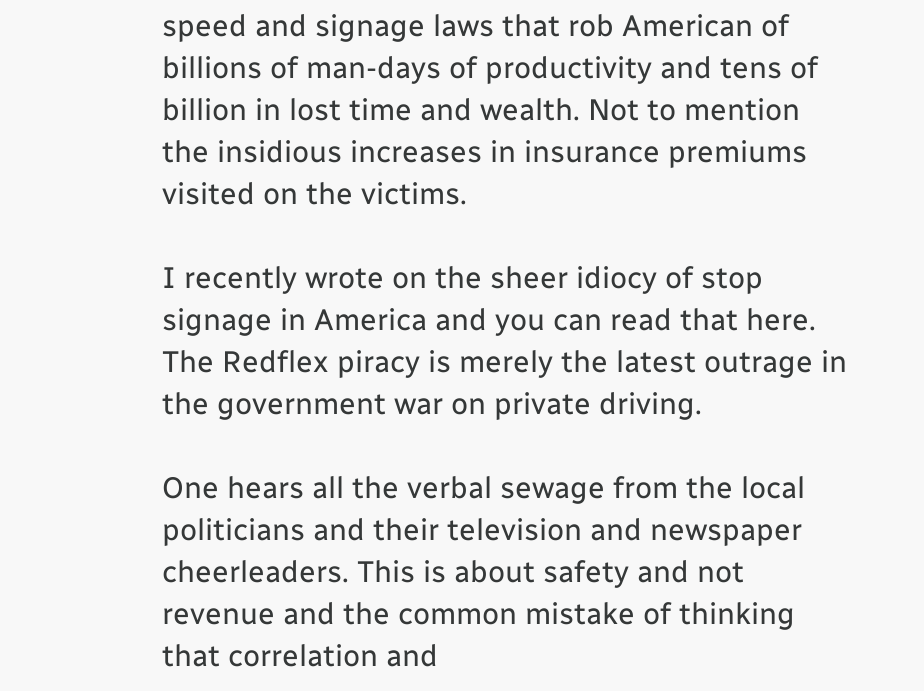speed and signage laws that rob American of billions of man-days of productivity and tens of billion in lost time and wealth. Not to mention the insidious increases in insurance premiums visited on the victims.

I recently wrote on the sheer idiocy of stop signage in America and you can read that here. The Redflex piracy is merely the latest outrage in the government war on private driving.

One hears all the verbal sewage from the local politicians and their television and newspaper cheerleaders. This is about safety and not revenue and the common mistake of thinking that correlation and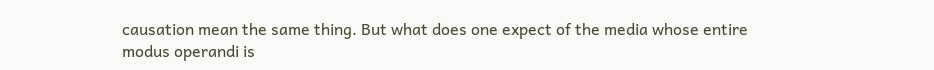causation mean the same thing. But what does one expect of the media whose entire modus operandi is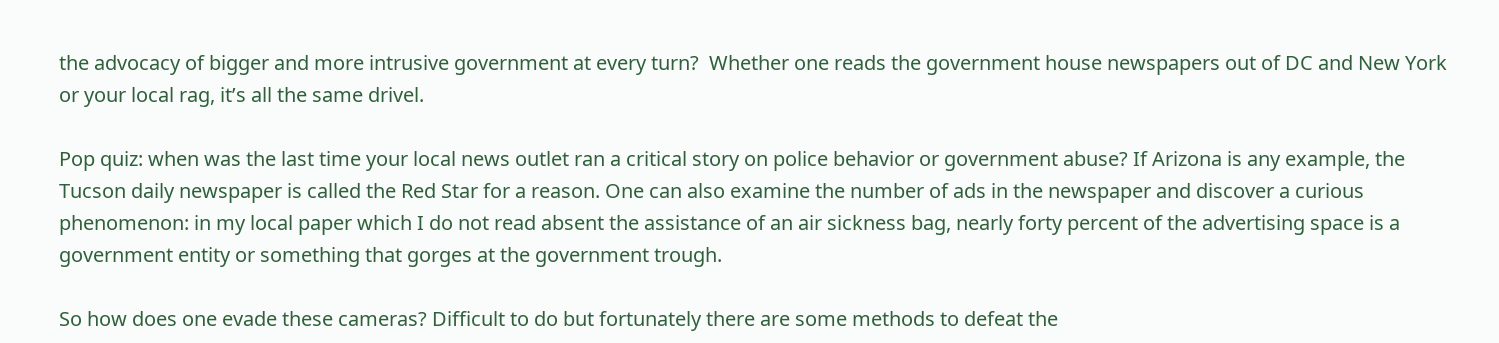the advocacy of bigger and more intrusive government at every turn?  Whether one reads the government house newspapers out of DC and New York or your local rag, it’s all the same drivel.

Pop quiz: when was the last time your local news outlet ran a critical story on police behavior or government abuse? If Arizona is any example, the Tucson daily newspaper is called the Red Star for a reason. One can also examine the number of ads in the newspaper and discover a curious phenomenon: in my local paper which I do not read absent the assistance of an air sickness bag, nearly forty percent of the advertising space is a government entity or something that gorges at the government trough.

So how does one evade these cameras? Difficult to do but fortunately there are some methods to defeat the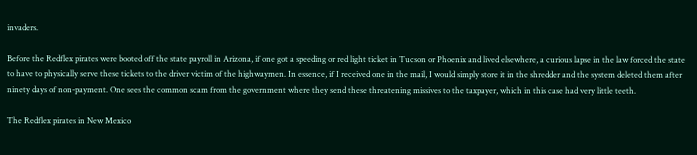invaders.

Before the Redflex pirates were booted off the state payroll in Arizona, if one got a speeding or red light ticket in Tucson or Phoenix and lived elsewhere, a curious lapse in the law forced the state to have to physically serve these tickets to the driver victim of the highwaymen. In essence, if I received one in the mail, I would simply store it in the shredder and the system deleted them after ninety days of non-payment. One sees the common scam from the government where they send these threatening missives to the taxpayer, which in this case had very little teeth.

The Redflex pirates in New Mexico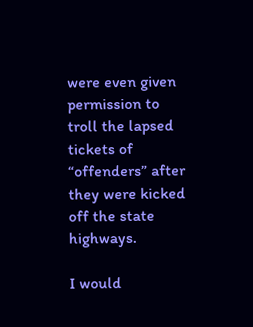were even given permission to troll the lapsed tickets of “offenders” after they were kicked off the state highways.

I would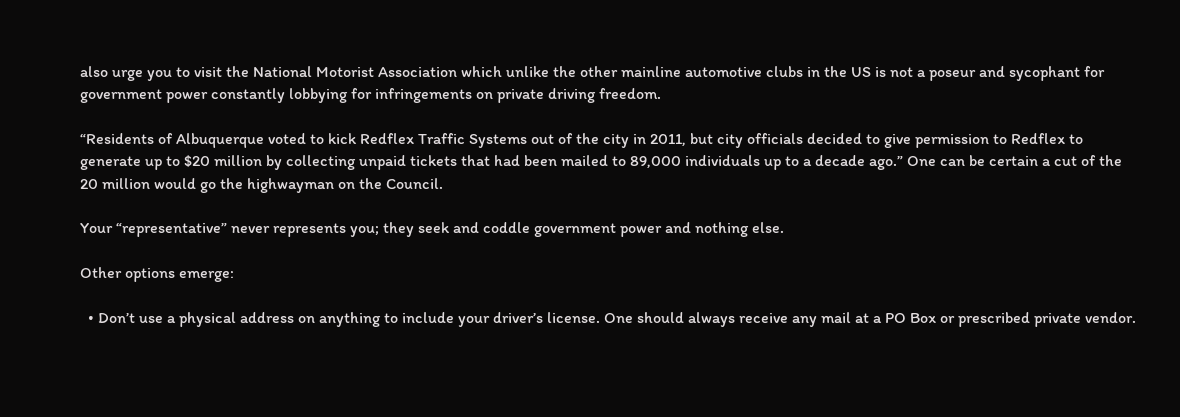also urge you to visit the National Motorist Association which unlike the other mainline automotive clubs in the US is not a poseur and sycophant for government power constantly lobbying for infringements on private driving freedom.

“Residents of Albuquerque voted to kick Redflex Traffic Systems out of the city in 2011, but city officials decided to give permission to Redflex to generate up to $20 million by collecting unpaid tickets that had been mailed to 89,000 individuals up to a decade ago.” One can be certain a cut of the 20 million would go the highwayman on the Council.

Your “representative” never represents you; they seek and coddle government power and nothing else.

Other options emerge:

  • Don’t use a physical address on anything to include your driver’s license. One should always receive any mail at a PO Box or prescribed private vendor.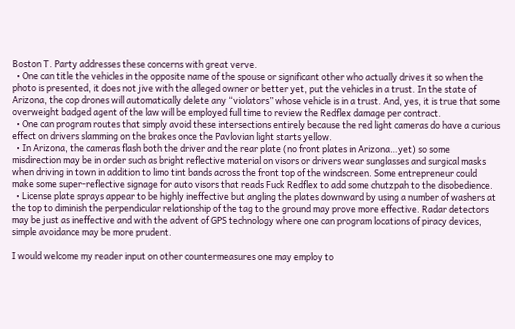Boston T. Party addresses these concerns with great verve.
  • One can title the vehicles in the opposite name of the spouse or significant other who actually drives it so when the photo is presented, it does not jive with the alleged owner or better yet, put the vehicles in a trust. In the state of Arizona, the cop drones will automatically delete any “violators” whose vehicle is in a trust. And, yes, it is true that some overweight badged agent of the law will be employed full time to review the Redflex damage per contract.
  • One can program routes that simply avoid these intersections entirely because the red light cameras do have a curious effect on drivers slamming on the brakes once the Pavlovian light starts yellow.
  • In Arizona, the cameras flash both the driver and the rear plate (no front plates in Arizona…yet) so some misdirection may be in order such as bright reflective material on visors or drivers wear sunglasses and surgical masks when driving in town in addition to limo tint bands across the front top of the windscreen. Some entrepreneur could make some super-reflective signage for auto visors that reads Fuck Redflex to add some chutzpah to the disobedience.
  • License plate sprays appear to be highly ineffective but angling the plates downward by using a number of washers at the top to diminish the perpendicular relationship of the tag to the ground may prove more effective. Radar detectors may be just as ineffective and with the advent of GPS technology where one can program locations of piracy devices, simple avoidance may be more prudent.

I would welcome my reader input on other countermeasures one may employ to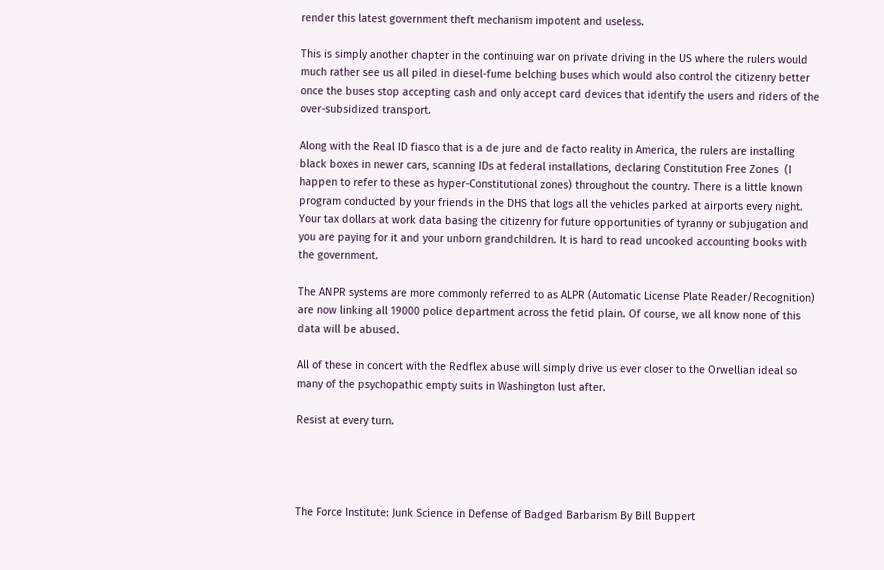render this latest government theft mechanism impotent and useless.

This is simply another chapter in the continuing war on private driving in the US where the rulers would much rather see us all piled in diesel-fume belching buses which would also control the citizenry better once the buses stop accepting cash and only accept card devices that identify the users and riders of the over-subsidized transport.

Along with the Real ID fiasco that is a de jure and de facto reality in America, the rulers are installing black boxes in newer cars, scanning IDs at federal installations, declaring Constitution Free Zones  (I happen to refer to these as hyper-Constitutional zones) throughout the country. There is a little known program conducted by your friends in the DHS that logs all the vehicles parked at airports every night. Your tax dollars at work data basing the citizenry for future opportunities of tyranny or subjugation and you are paying for it and your unborn grandchildren. It is hard to read uncooked accounting books with the government.

The ANPR systems are more commonly referred to as ALPR (Automatic License Plate Reader/Recognition) are now linking all 19000 police department across the fetid plain. Of course, we all know none of this data will be abused.

All of these in concert with the Redflex abuse will simply drive us ever closer to the Orwellian ideal so many of the psychopathic empty suits in Washington lust after.

Resist at every turn.




The Force Institute: Junk Science in Defense of Badged Barbarism By Bill Buppert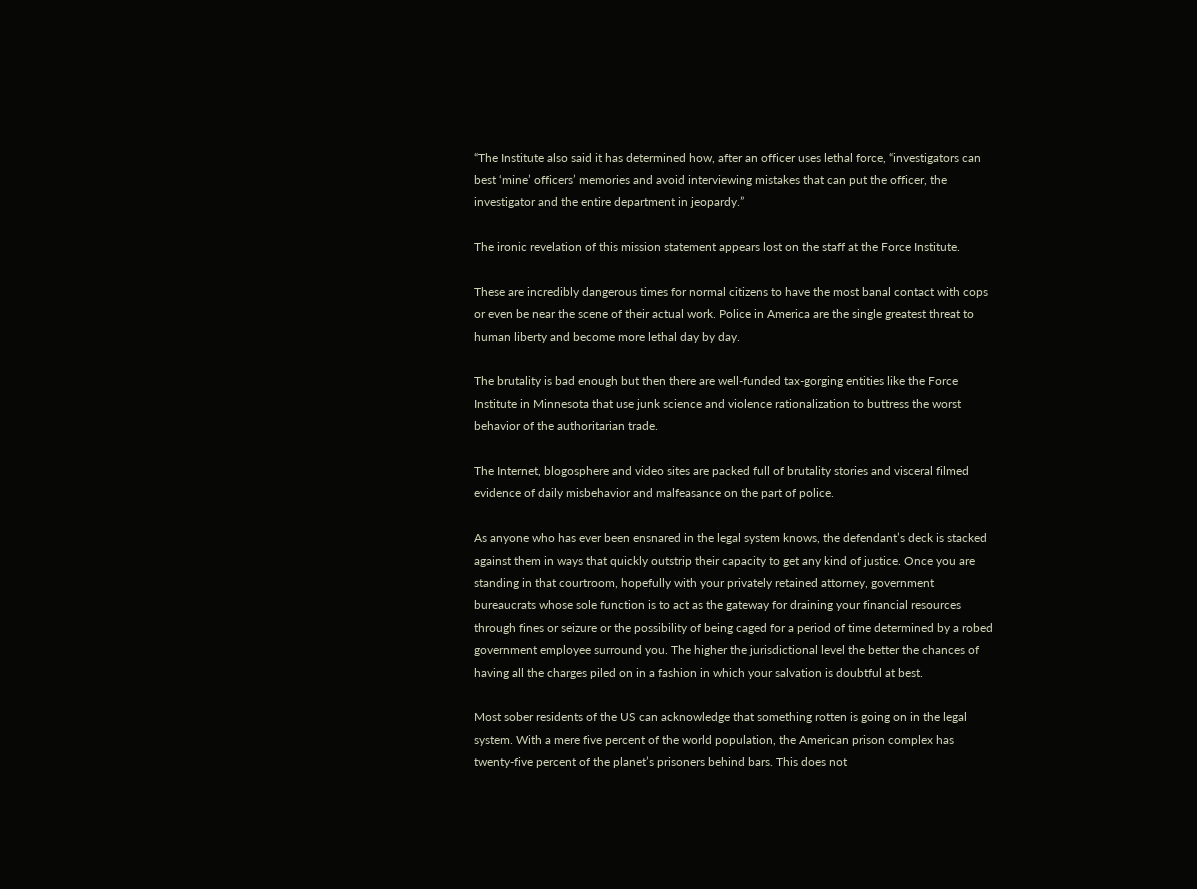“The Institute also said it has determined how, after an officer uses lethal force, “investigators can best ‘mine’ officers’ memories and avoid interviewing mistakes that can put the officer, the investigator and the entire department in jeopardy.”

The ironic revelation of this mission statement appears lost on the staff at the Force Institute.

These are incredibly dangerous times for normal citizens to have the most banal contact with cops or even be near the scene of their actual work. Police in America are the single greatest threat to human liberty and become more lethal day by day.

The brutality is bad enough but then there are well-funded tax-gorging entities like the Force Institute in Minnesota that use junk science and violence rationalization to buttress the worst behavior of the authoritarian trade.

The Internet, blogosphere and video sites are packed full of brutality stories and visceral filmed evidence of daily misbehavior and malfeasance on the part of police.

As anyone who has ever been ensnared in the legal system knows, the defendant’s deck is stacked against them in ways that quickly outstrip their capacity to get any kind of justice. Once you are standing in that courtroom, hopefully with your privately retained attorney, government bureaucrats whose sole function is to act as the gateway for draining your financial resources through fines or seizure or the possibility of being caged for a period of time determined by a robed government employee surround you. The higher the jurisdictional level the better the chances of having all the charges piled on in a fashion in which your salvation is doubtful at best.

Most sober residents of the US can acknowledge that something rotten is going on in the legal system. With a mere five percent of the world population, the American prison complex has twenty-five percent of the planet’s prisoners behind bars. This does not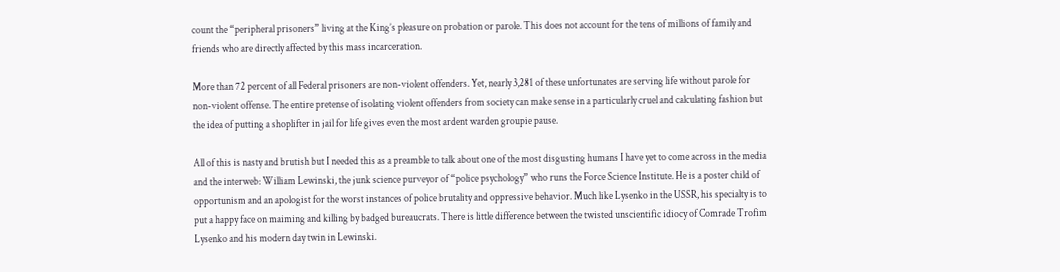count the “peripheral prisoners” living at the King’s pleasure on probation or parole. This does not account for the tens of millions of family and friends who are directly affected by this mass incarceration.

More than 72 percent of all Federal prisoners are non-violent offenders. Yet, nearly 3,281 of these unfortunates are serving life without parole for non-violent offense. The entire pretense of isolating violent offenders from society can make sense in a particularly cruel and calculating fashion but the idea of putting a shoplifter in jail for life gives even the most ardent warden groupie pause.

All of this is nasty and brutish but I needed this as a preamble to talk about one of the most disgusting humans I have yet to come across in the media and the interweb: William Lewinski, the junk science purveyor of “police psychology” who runs the Force Science Institute. He is a poster child of opportunism and an apologist for the worst instances of police brutality and oppressive behavior. Much like Lysenko in the USSR, his specialty is to put a happy face on maiming and killing by badged bureaucrats. There is little difference between the twisted unscientific idiocy of Comrade Trofim Lysenko and his modern day twin in Lewinski.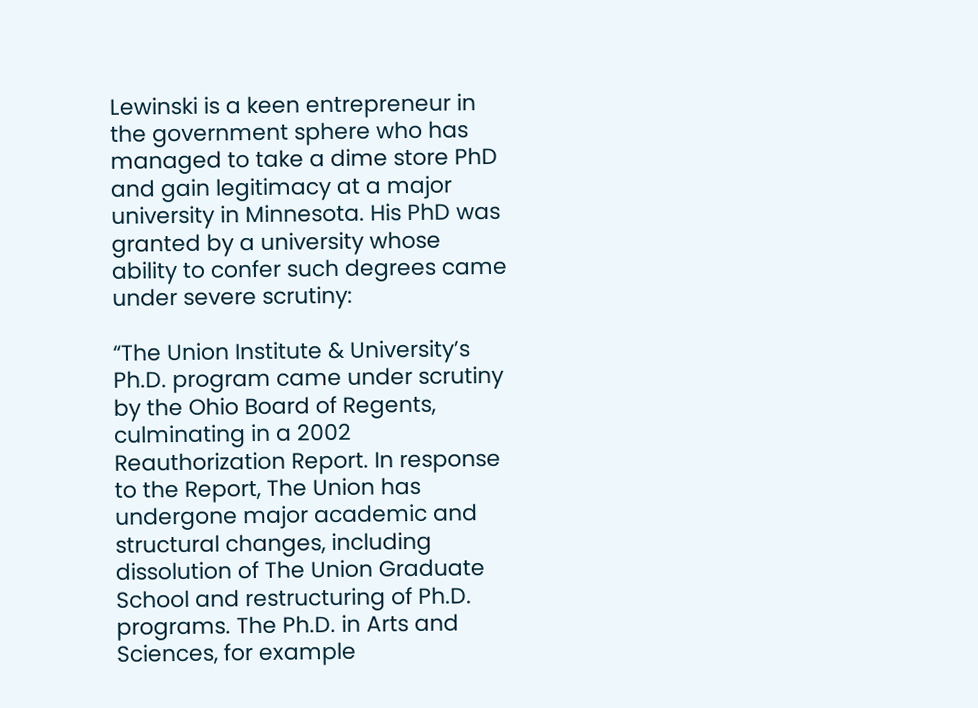Lewinski is a keen entrepreneur in the government sphere who has managed to take a dime store PhD and gain legitimacy at a major university in Minnesota. His PhD was granted by a university whose ability to confer such degrees came under severe scrutiny:

“The Union Institute & University’s Ph.D. program came under scrutiny by the Ohio Board of Regents, culminating in a 2002 Reauthorization Report. In response to the Report, The Union has undergone major academic and structural changes, including dissolution of The Union Graduate School and restructuring of Ph.D. programs. The Ph.D. in Arts and Sciences, for example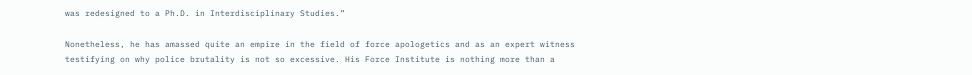was redesigned to a Ph.D. in Interdisciplinary Studies.”

Nonetheless, he has amassed quite an empire in the field of force apologetics and as an expert witness testifying on why police brutality is not so excessive. His Force Institute is nothing more than a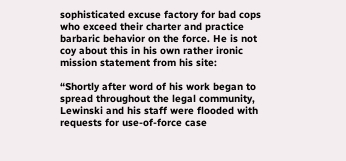sophisticated excuse factory for bad cops who exceed their charter and practice barbaric behavior on the force. He is not coy about this in his own rather ironic mission statement from his site:

“Shortly after word of his work began to spread throughout the legal community, Lewinski and his staff were flooded with requests for use-of-force case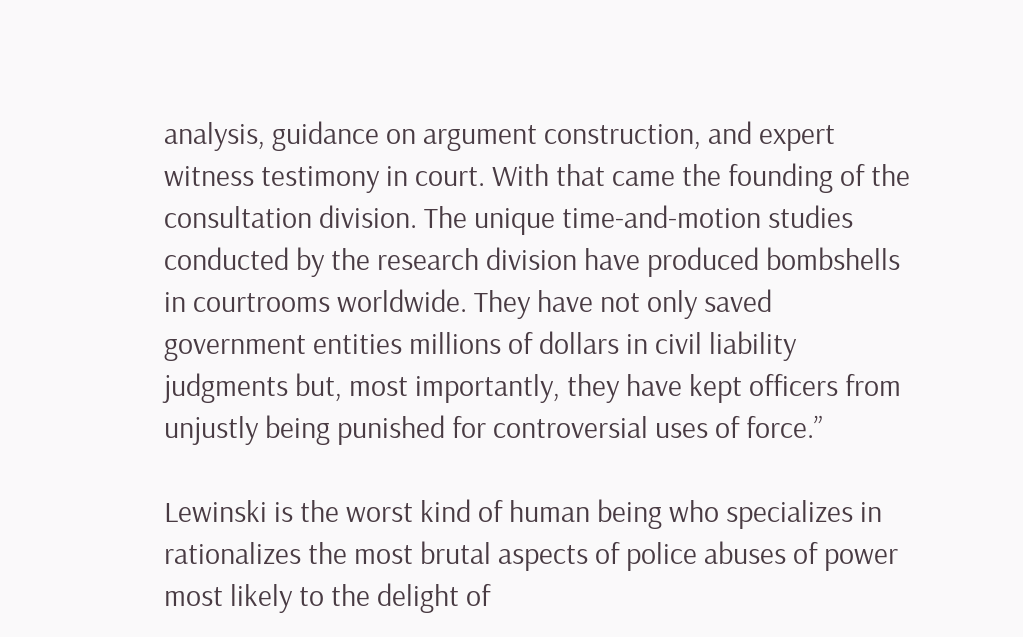analysis, guidance on argument construction, and expert witness testimony in court. With that came the founding of the consultation division. The unique time-and-motion studies conducted by the research division have produced bombshells in courtrooms worldwide. They have not only saved government entities millions of dollars in civil liability judgments but, most importantly, they have kept officers from unjustly being punished for controversial uses of force.”

Lewinski is the worst kind of human being who specializes in rationalizes the most brutal aspects of police abuses of power most likely to the delight of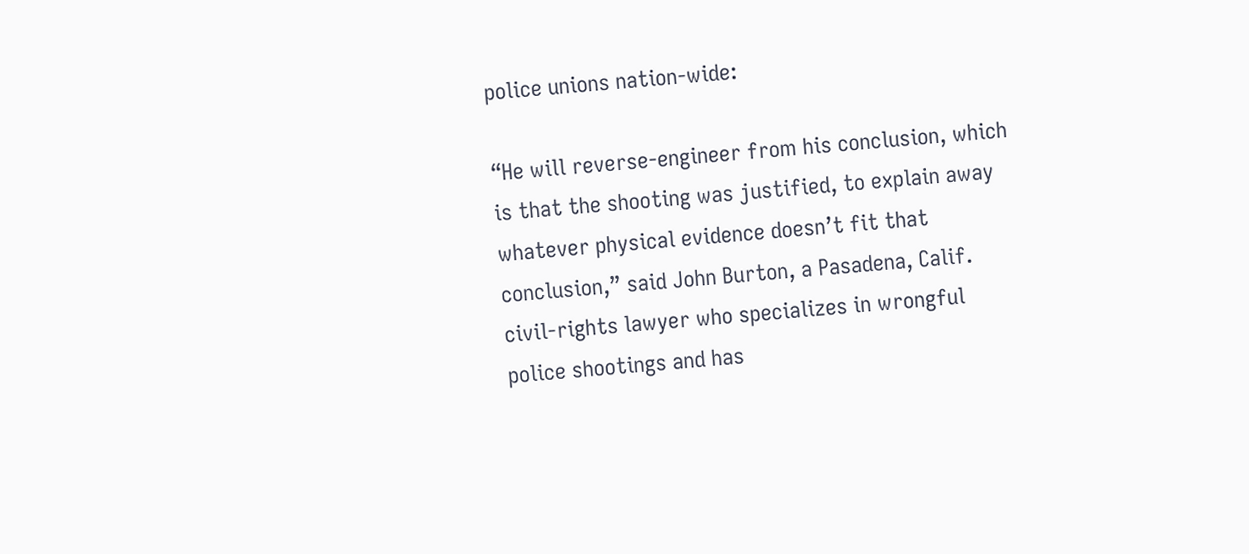police unions nation-wide:

“He will reverse-engineer from his conclusion, which is that the shooting was justified, to explain away whatever physical evidence doesn’t fit that conclusion,” said John Burton, a Pasadena, Calif. civil-rights lawyer who specializes in wrongful police shootings and has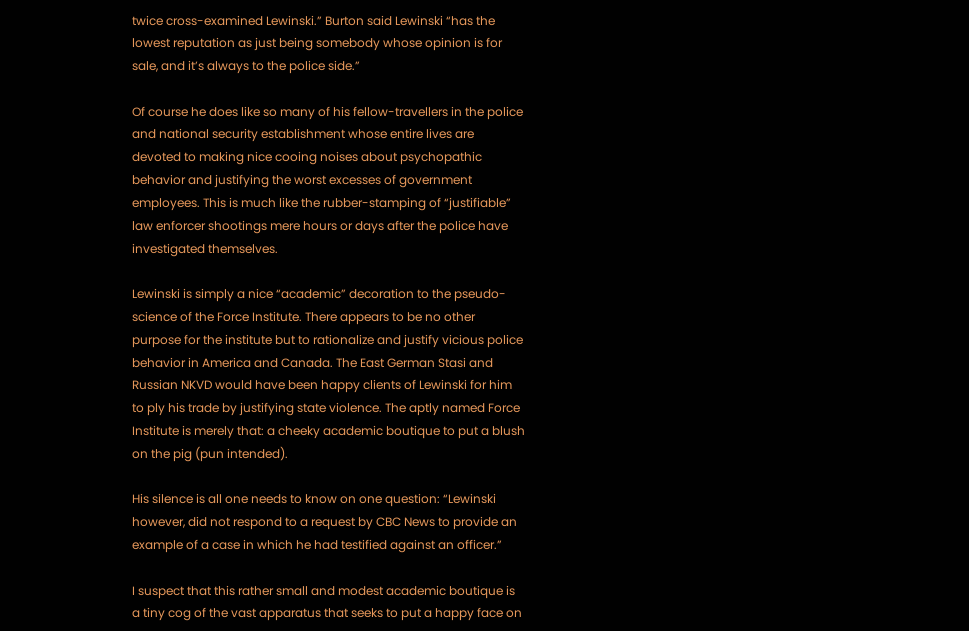twice cross-examined Lewinski.” Burton said Lewinski “has the lowest reputation as just being somebody whose opinion is for sale, and it’s always to the police side.”

Of course he does like so many of his fellow-travellers in the police and national security establishment whose entire lives are devoted to making nice cooing noises about psychopathic behavior and justifying the worst excesses of government employees. This is much like the rubber-stamping of “justifiable” law enforcer shootings mere hours or days after the police have investigated themselves.

Lewinski is simply a nice “academic” decoration to the pseudo-science of the Force Institute. There appears to be no other purpose for the institute but to rationalize and justify vicious police behavior in America and Canada. The East German Stasi and Russian NKVD would have been happy clients of Lewinski for him to ply his trade by justifying state violence. The aptly named Force Institute is merely that: a cheeky academic boutique to put a blush on the pig (pun intended).

His silence is all one needs to know on one question: “Lewinski however, did not respond to a request by CBC News to provide an example of a case in which he had testified against an officer.”

I suspect that this rather small and modest academic boutique is a tiny cog of the vast apparatus that seeks to put a happy face on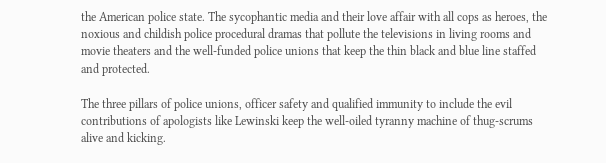the American police state. The sycophantic media and their love affair with all cops as heroes, the noxious and childish police procedural dramas that pollute the televisions in living rooms and movie theaters and the well-funded police unions that keep the thin black and blue line staffed and protected.

The three pillars of police unions, officer safety and qualified immunity to include the evil contributions of apologists like Lewinski keep the well-oiled tyranny machine of thug-scrums alive and kicking.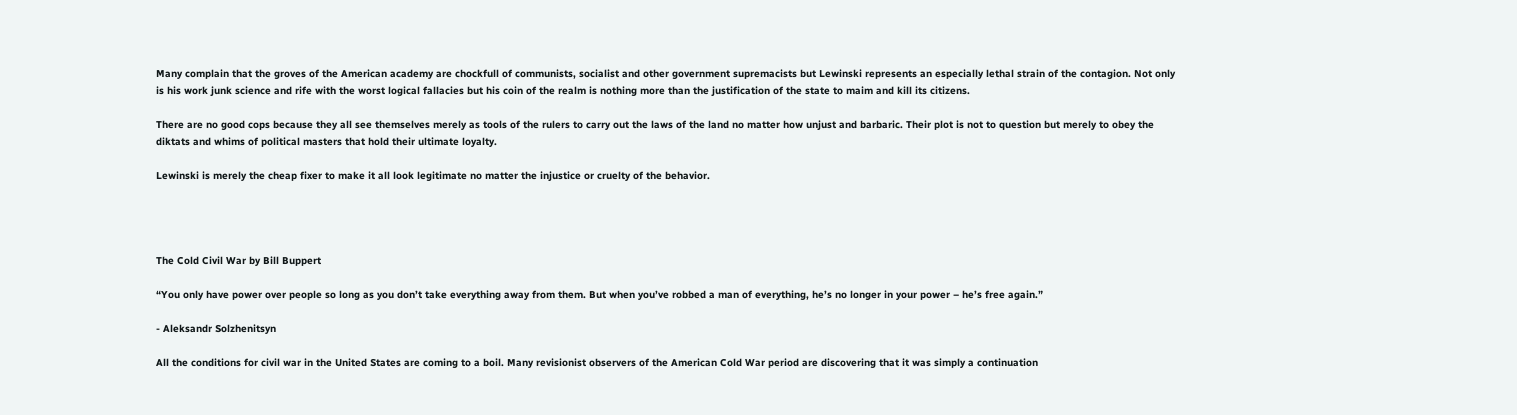Many complain that the groves of the American academy are chockfull of communists, socialist and other government supremacists but Lewinski represents an especially lethal strain of the contagion. Not only is his work junk science and rife with the worst logical fallacies but his coin of the realm is nothing more than the justification of the state to maim and kill its citizens.

There are no good cops because they all see themselves merely as tools of the rulers to carry out the laws of the land no matter how unjust and barbaric. Their plot is not to question but merely to obey the diktats and whims of political masters that hold their ultimate loyalty.

Lewinski is merely the cheap fixer to make it all look legitimate no matter the injustice or cruelty of the behavior.




The Cold Civil War by Bill Buppert

“You only have power over people so long as you don’t take everything away from them. But when you’ve robbed a man of everything, he’s no longer in your power – he’s free again.”

- Aleksandr Solzhenitsyn

All the conditions for civil war in the United States are coming to a boil. Many revisionist observers of the American Cold War period are discovering that it was simply a continuation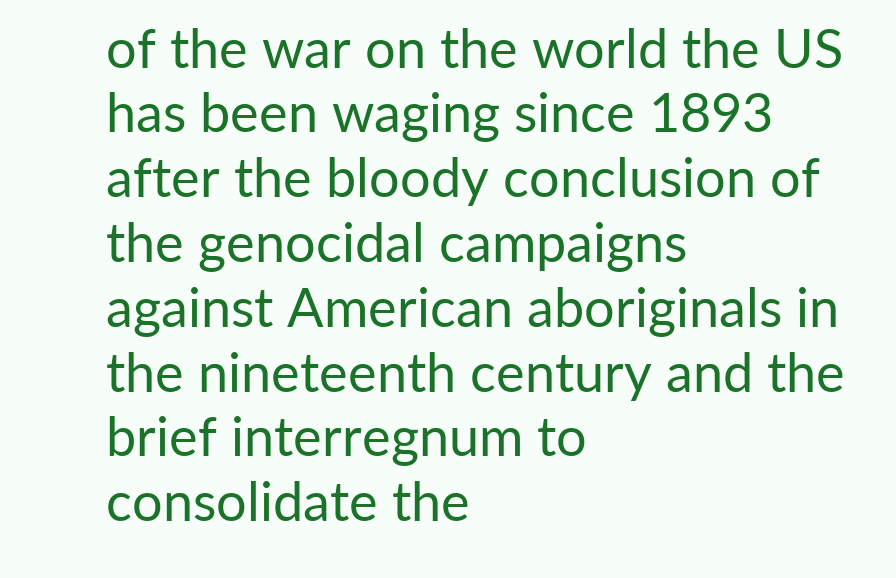of the war on the world the US has been waging since 1893 after the bloody conclusion of the genocidal campaigns against American aboriginals in the nineteenth century and the brief interregnum to consolidate the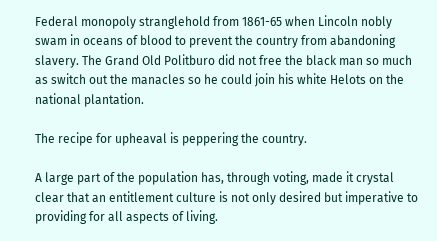Federal monopoly stranglehold from 1861-65 when Lincoln nobly swam in oceans of blood to prevent the country from abandoning slavery. The Grand Old Politburo did not free the black man so much as switch out the manacles so he could join his white Helots on the national plantation.

The recipe for upheaval is peppering the country.

A large part of the population has, through voting, made it crystal clear that an entitlement culture is not only desired but imperative to providing for all aspects of living.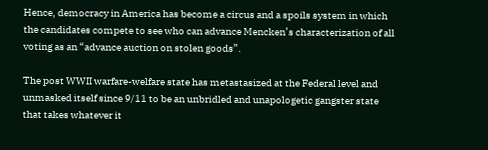Hence, democracy in America has become a circus and a spoils system in which the candidates compete to see who can advance Mencken’s characterization of all voting as an “advance auction on stolen goods”.

The post WWII warfare-welfare state has metastasized at the Federal level and unmasked itself since 9/11 to be an unbridled and unapologetic gangster state that takes whatever it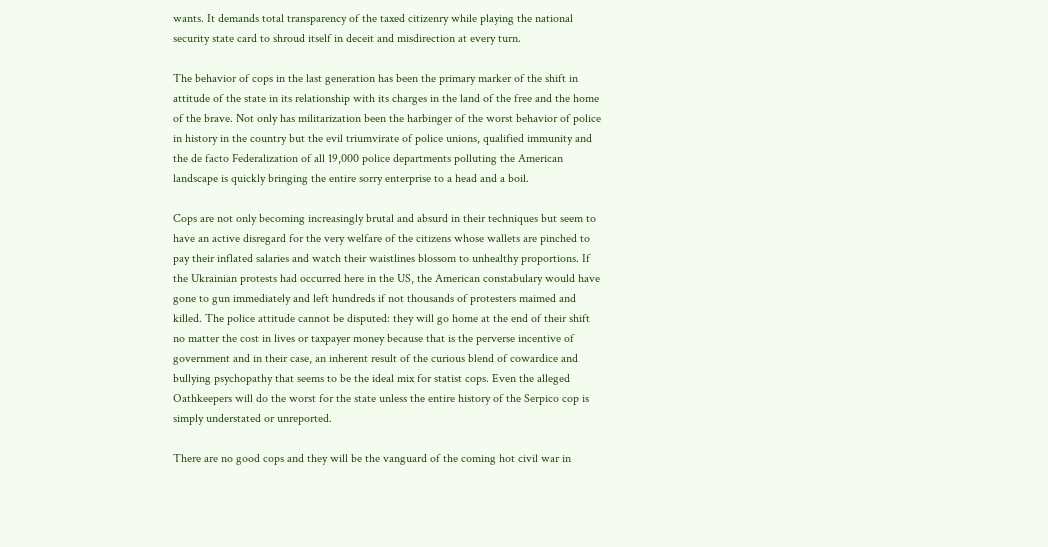wants. It demands total transparency of the taxed citizenry while playing the national security state card to shroud itself in deceit and misdirection at every turn.

The behavior of cops in the last generation has been the primary marker of the shift in attitude of the state in its relationship with its charges in the land of the free and the home of the brave. Not only has militarization been the harbinger of the worst behavior of police in history in the country but the evil triumvirate of police unions, qualified immunity and the de facto Federalization of all 19,000 police departments polluting the American landscape is quickly bringing the entire sorry enterprise to a head and a boil.

Cops are not only becoming increasingly brutal and absurd in their techniques but seem to have an active disregard for the very welfare of the citizens whose wallets are pinched to pay their inflated salaries and watch their waistlines blossom to unhealthy proportions. If the Ukrainian protests had occurred here in the US, the American constabulary would have gone to gun immediately and left hundreds if not thousands of protesters maimed and killed. The police attitude cannot be disputed: they will go home at the end of their shift no matter the cost in lives or taxpayer money because that is the perverse incentive of government and in their case, an inherent result of the curious blend of cowardice and bullying psychopathy that seems to be the ideal mix for statist cops. Even the alleged Oathkeepers will do the worst for the state unless the entire history of the Serpico cop is simply understated or unreported.

There are no good cops and they will be the vanguard of the coming hot civil war in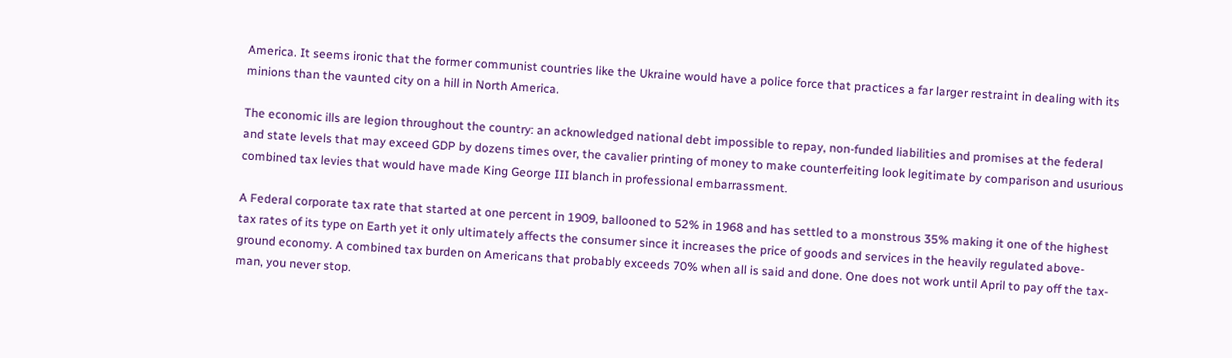America. It seems ironic that the former communist countries like the Ukraine would have a police force that practices a far larger restraint in dealing with its minions than the vaunted city on a hill in North America.

The economic ills are legion throughout the country: an acknowledged national debt impossible to repay, non-funded liabilities and promises at the federal and state levels that may exceed GDP by dozens times over, the cavalier printing of money to make counterfeiting look legitimate by comparison and usurious combined tax levies that would have made King George III blanch in professional embarrassment.

A Federal corporate tax rate that started at one percent in 1909, ballooned to 52% in 1968 and has settled to a monstrous 35% making it one of the highest tax rates of its type on Earth yet it only ultimately affects the consumer since it increases the price of goods and services in the heavily regulated above-ground economy. A combined tax burden on Americans that probably exceeds 70% when all is said and done. One does not work until April to pay off the tax-man, you never stop.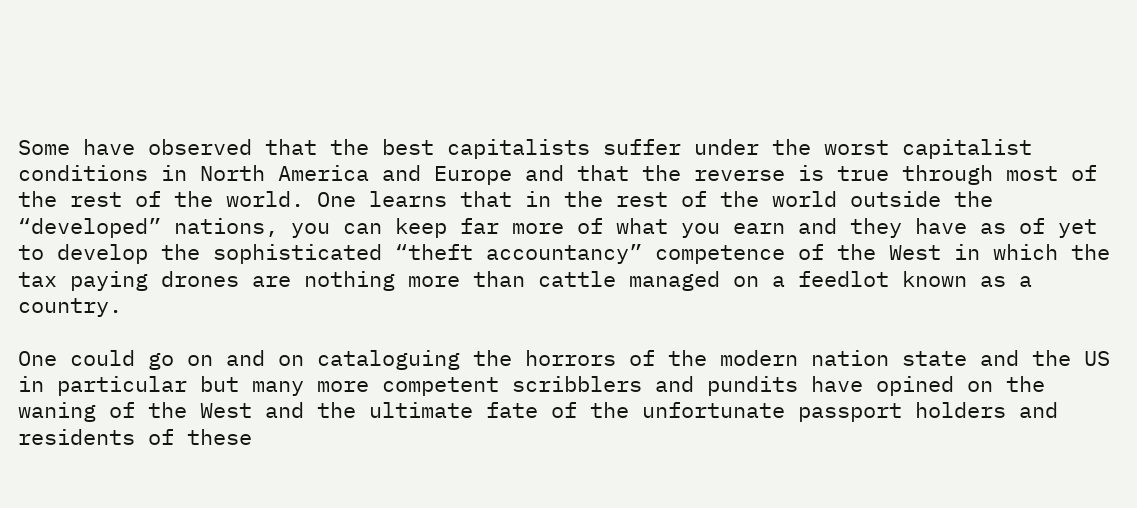Some have observed that the best capitalists suffer under the worst capitalist conditions in North America and Europe and that the reverse is true through most of the rest of the world. One learns that in the rest of the world outside the “developed” nations, you can keep far more of what you earn and they have as of yet to develop the sophisticated “theft accountancy” competence of the West in which the tax paying drones are nothing more than cattle managed on a feedlot known as a country.

One could go on and on cataloguing the horrors of the modern nation state and the US in particular but many more competent scribblers and pundits have opined on the waning of the West and the ultimate fate of the unfortunate passport holders and residents of these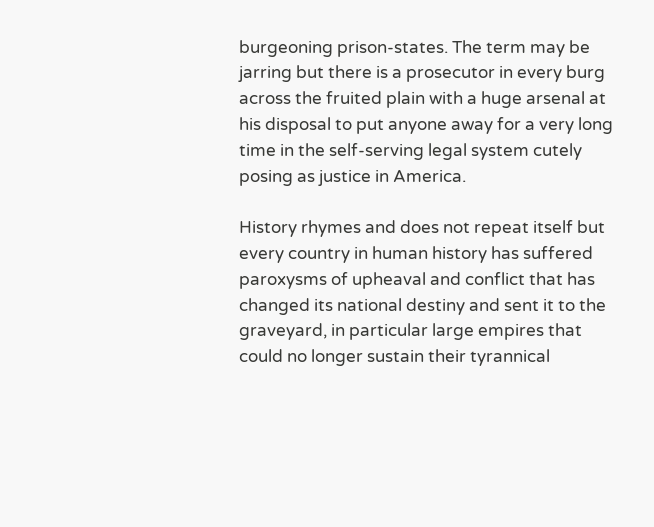burgeoning prison-states. The term may be jarring but there is a prosecutor in every burg across the fruited plain with a huge arsenal at his disposal to put anyone away for a very long time in the self-serving legal system cutely posing as justice in America.

History rhymes and does not repeat itself but every country in human history has suffered paroxysms of upheaval and conflict that has changed its national destiny and sent it to the graveyard, in particular large empires that could no longer sustain their tyrannical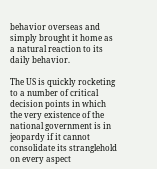behavior overseas and simply brought it home as a natural reaction to its daily behavior.

The US is quickly rocketing to a number of critical decision points in which the very existence of the national government is in jeopardy if it cannot consolidate its stranglehold on every aspect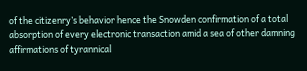of the citizenry’s behavior hence the Snowden confirmation of a total absorption of every electronic transaction amid a sea of other damning affirmations of tyrannical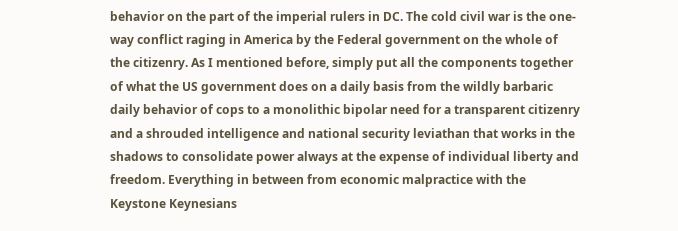behavior on the part of the imperial rulers in DC. The cold civil war is the one-way conflict raging in America by the Federal government on the whole of the citizenry. As I mentioned before, simply put all the components together of what the US government does on a daily basis from the wildly barbaric daily behavior of cops to a monolithic bipolar need for a transparent citizenry and a shrouded intelligence and national security leviathan that works in the shadows to consolidate power always at the expense of individual liberty and freedom. Everything in between from economic malpractice with the Keystone Keynesians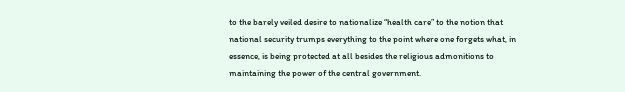to the barely veiled desire to nationalize “health care” to the notion that national security trumps everything to the point where one forgets what, in essence, is being protected at all besides the religious admonitions to maintaining the power of the central government.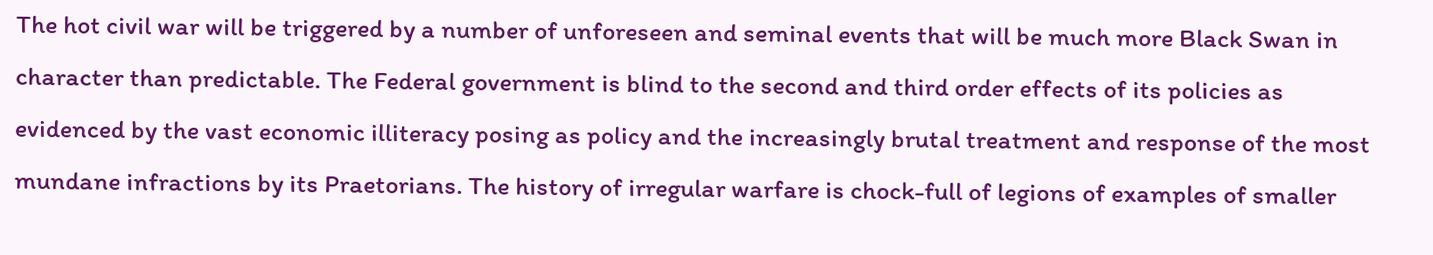The hot civil war will be triggered by a number of unforeseen and seminal events that will be much more Black Swan in character than predictable. The Federal government is blind to the second and third order effects of its policies as evidenced by the vast economic illiteracy posing as policy and the increasingly brutal treatment and response of the most mundane infractions by its Praetorians. The history of irregular warfare is chock-full of legions of examples of smaller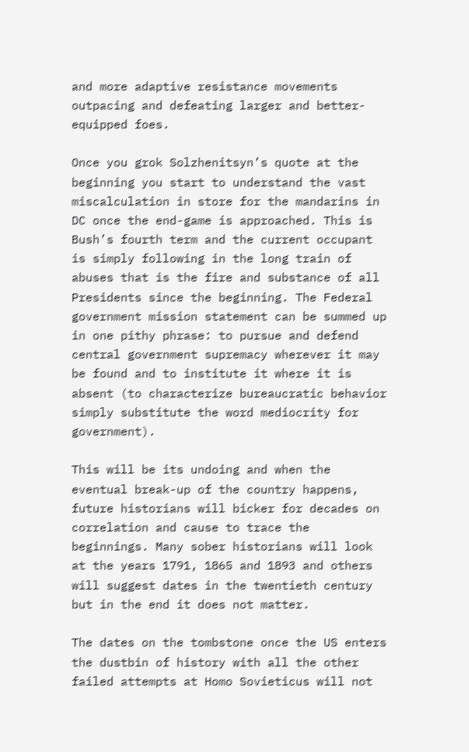and more adaptive resistance movements outpacing and defeating larger and better-equipped foes.

Once you grok Solzhenitsyn’s quote at the beginning you start to understand the vast miscalculation in store for the mandarins in DC once the end-game is approached. This is Bush’s fourth term and the current occupant is simply following in the long train of abuses that is the fire and substance of all Presidents since the beginning. The Federal government mission statement can be summed up in one pithy phrase: to pursue and defend central government supremacy wherever it may be found and to institute it where it is absent (to characterize bureaucratic behavior simply substitute the word mediocrity for government).

This will be its undoing and when the eventual break-up of the country happens, future historians will bicker for decades on correlation and cause to trace the beginnings. Many sober historians will look at the years 1791, 1865 and 1893 and others will suggest dates in the twentieth century but in the end it does not matter.

The dates on the tombstone once the US enters the dustbin of history with all the other failed attempts at Homo Sovieticus will not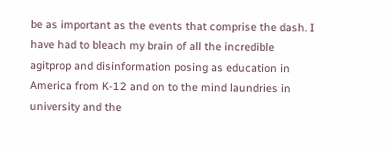be as important as the events that comprise the dash. I have had to bleach my brain of all the incredible agitprop and disinformation posing as education in America from K-12 and on to the mind laundries in university and the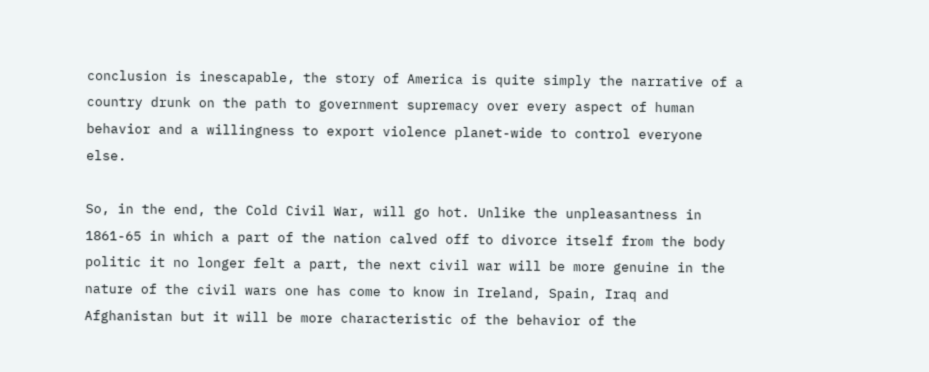conclusion is inescapable, the story of America is quite simply the narrative of a country drunk on the path to government supremacy over every aspect of human behavior and a willingness to export violence planet-wide to control everyone else.

So, in the end, the Cold Civil War, will go hot. Unlike the unpleasantness in 1861-65 in which a part of the nation calved off to divorce itself from the body politic it no longer felt a part, the next civil war will be more genuine in the nature of the civil wars one has come to know in Ireland, Spain, Iraq and Afghanistan but it will be more characteristic of the behavior of the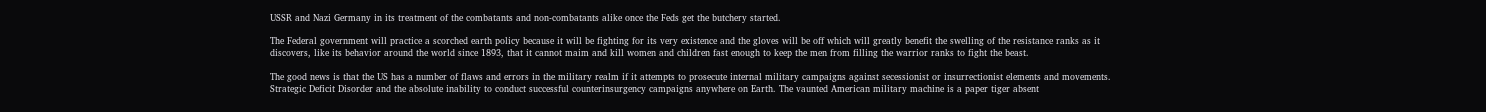USSR and Nazi Germany in its treatment of the combatants and non-combatants alike once the Feds get the butchery started.

The Federal government will practice a scorched earth policy because it will be fighting for its very existence and the gloves will be off which will greatly benefit the swelling of the resistance ranks as it discovers, like its behavior around the world since 1893, that it cannot maim and kill women and children fast enough to keep the men from filling the warrior ranks to fight the beast.

The good news is that the US has a number of flaws and errors in the military realm if it attempts to prosecute internal military campaigns against secessionist or insurrectionist elements and movements. Strategic Deficit Disorder and the absolute inability to conduct successful counterinsurgency campaigns anywhere on Earth. The vaunted American military machine is a paper tiger absent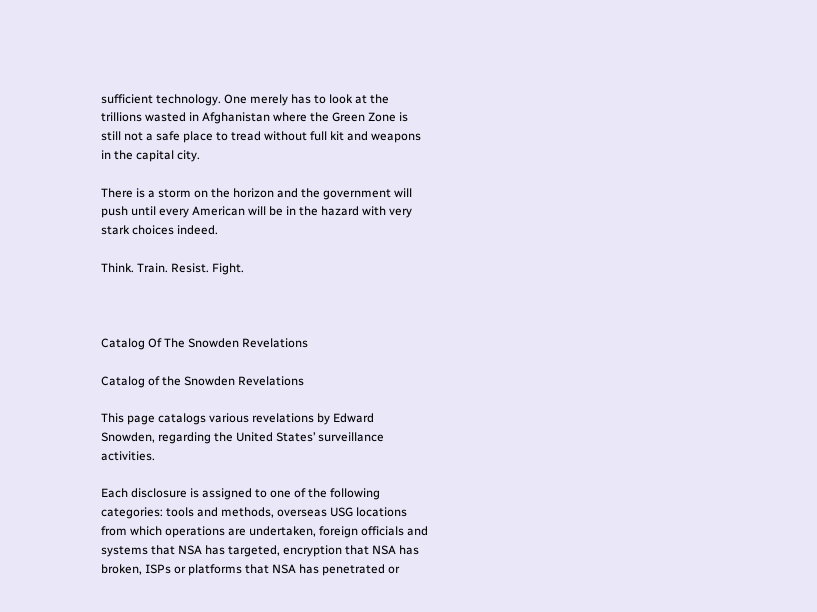sufficient technology. One merely has to look at the trillions wasted in Afghanistan where the Green Zone is still not a safe place to tread without full kit and weapons in the capital city.

There is a storm on the horizon and the government will push until every American will be in the hazard with very stark choices indeed.

Think. Train. Resist. Fight.



Catalog Of The Snowden Revelations

Catalog of the Snowden Revelations

This page catalogs various revelations by Edward Snowden, regarding the United States’ surveillance activities.

Each disclosure is assigned to one of the following categories: tools and methods, overseas USG locations from which operations are undertaken, foreign officials and systems that NSA has targeted, encryption that NSA has broken, ISPs or platforms that NSA has penetrated or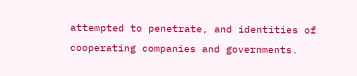attempted to penetrate, and identities of cooperating companies and governments.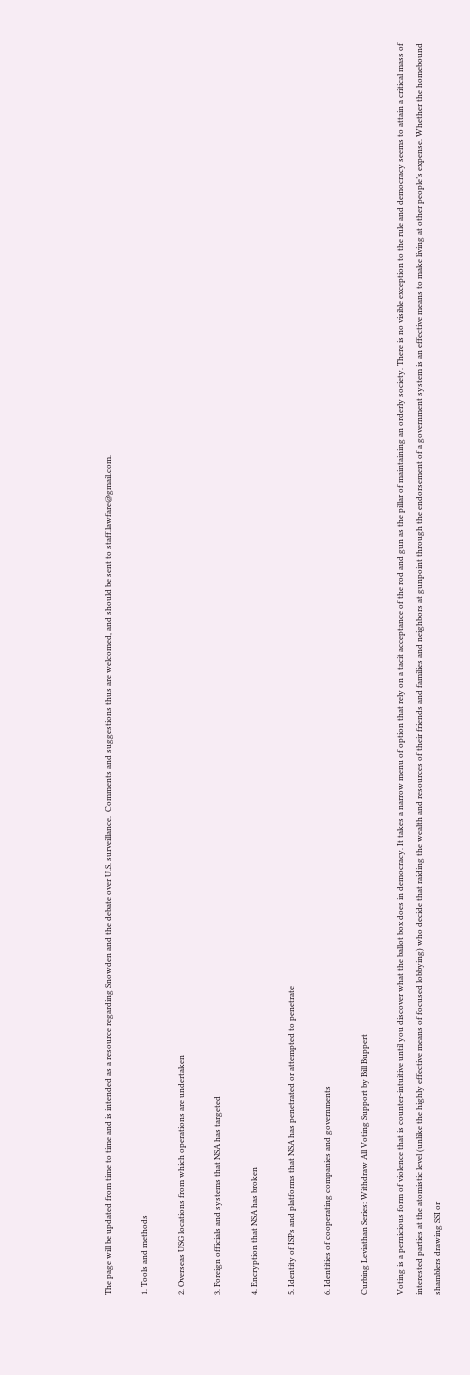The page will be updated from time to time and is intended as a resource regarding Snowden and the debate over U.S. surveillance.  Comments and suggestions thus are welcomed, and should be sent to staff.lawfare@gmail.com.

1. Tools and methods

2. Overseas USG locations from which operations are undertaken

3. Foreign officials and systems that NSA has targeted

4. Encryption that NSA has broken

5. Identity of ISPs and platforms that NSA has penetrated or attempted to penetrate

6. Identities of cooperating companies and governments

Curbing Leviathan Series: Withdraw All Voting Support by Bill Buppert

Voting is a pernicious form of violence that is counter-intuitive until you discover what the ballot box does in democracy. It takes a narrow menu of option that rely on a tacit acceptance of the rod and gun as the pillar of maintaining an orderly society. There is no visible exception to the rule and democracy seems to attain a critical mass of interested parties at the atomistic level (unlike the highly effective means of focused lobbying) who decide that raiding the wealth and resources of their friends and families and neighbors at gunpoint through the endorsement of a government system is an effective means to make living at other people’s expense. Whether the homebound shamblers drawing SSI or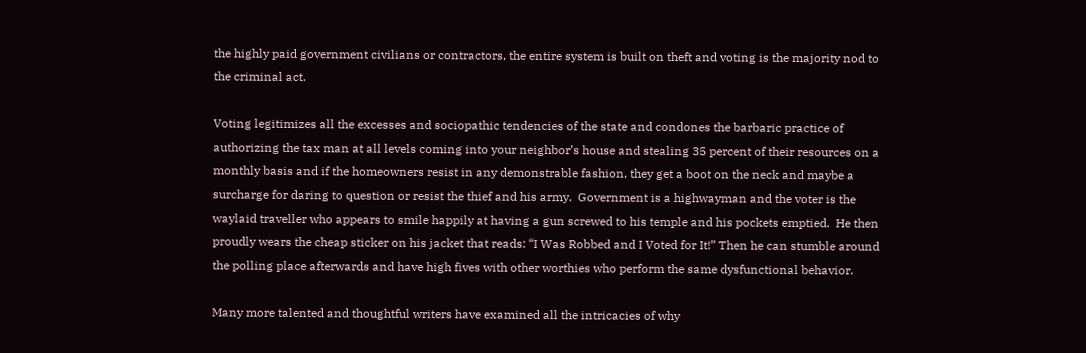the highly paid government civilians or contractors, the entire system is built on theft and voting is the majority nod to the criminal act.

Voting legitimizes all the excesses and sociopathic tendencies of the state and condones the barbaric practice of authorizing the tax man at all levels coming into your neighbor’s house and stealing 35 percent of their resources on a monthly basis and if the homeowners resist in any demonstrable fashion, they get a boot on the neck and maybe a surcharge for daring to question or resist the thief and his army.  Government is a highwayman and the voter is the waylaid traveller who appears to smile happily at having a gun screwed to his temple and his pockets emptied.  He then proudly wears the cheap sticker on his jacket that reads: “I Was Robbed and I Voted for It!” Then he can stumble around the polling place afterwards and have high fives with other worthies who perform the same dysfunctional behavior.

Many more talented and thoughtful writers have examined all the intricacies of why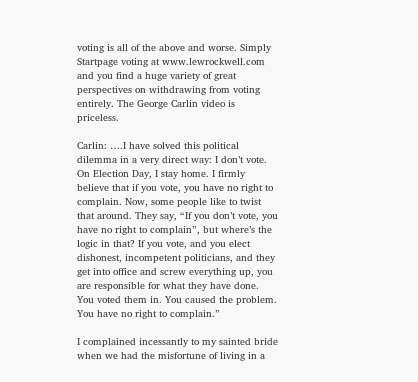voting is all of the above and worse. Simply Startpage voting at www.lewrockwell.com and you find a huge variety of great perspectives on withdrawing from voting entirely. The George Carlin video is priceless.

Carlin: ….I have solved this political dilemma in a very direct way: I don’t vote. On Election Day, I stay home. I firmly believe that if you vote, you have no right to complain. Now, some people like to twist that around. They say, “If you don’t vote, you have no right to complain”, but where’s the logic in that? If you vote, and you elect dishonest, incompetent politicians, and they get into office and screw everything up, you are responsible for what they have done. You voted them in. You caused the problem. You have no right to complain.”

I complained incessantly to my sainted bride when we had the misfortune of living in a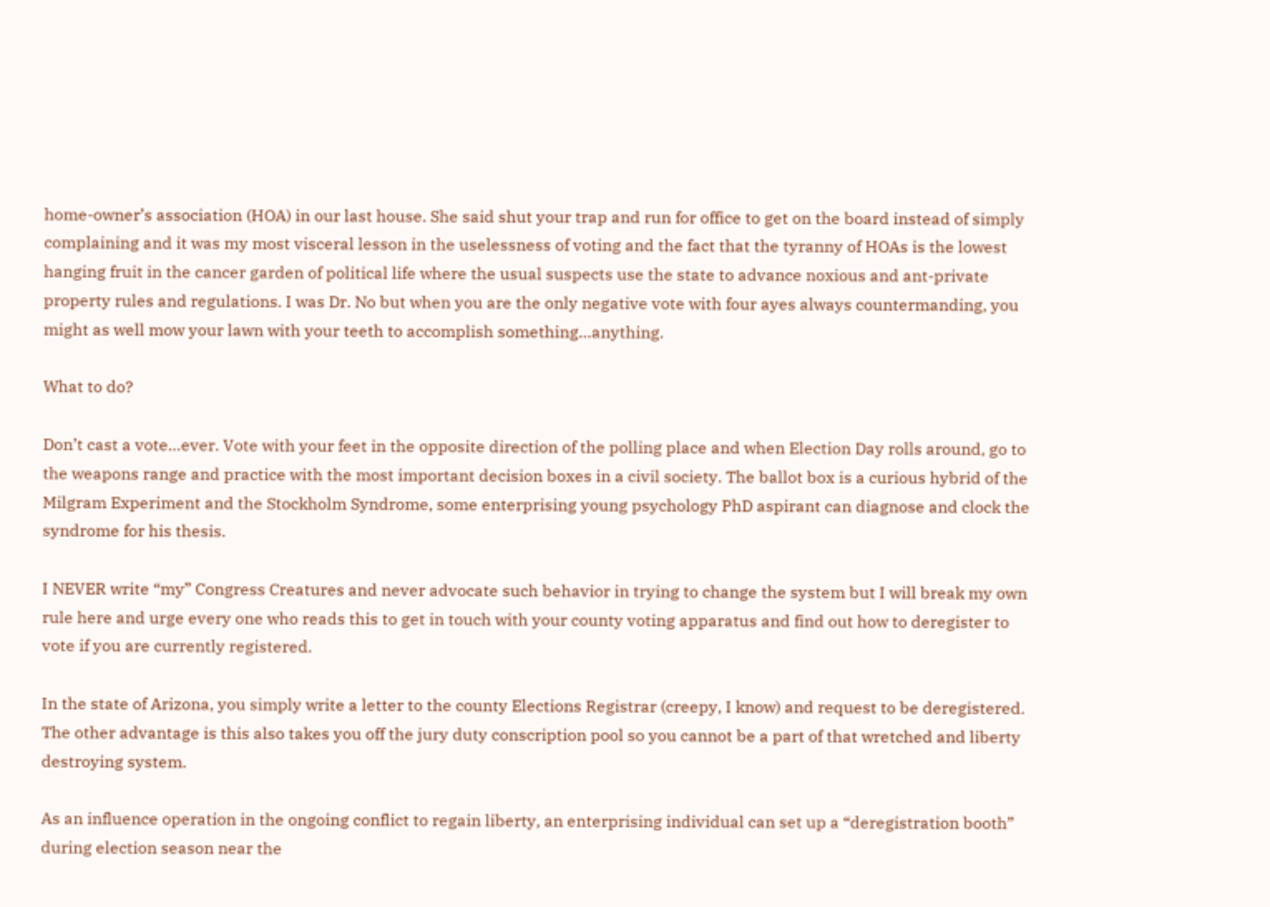home-owner’s association (HOA) in our last house. She said shut your trap and run for office to get on the board instead of simply complaining and it was my most visceral lesson in the uselessness of voting and the fact that the tyranny of HOAs is the lowest hanging fruit in the cancer garden of political life where the usual suspects use the state to advance noxious and ant-private property rules and regulations. I was Dr. No but when you are the only negative vote with four ayes always countermanding, you might as well mow your lawn with your teeth to accomplish something…anything.

What to do?

Don’t cast a vote…ever. Vote with your feet in the opposite direction of the polling place and when Election Day rolls around, go to the weapons range and practice with the most important decision boxes in a civil society. The ballot box is a curious hybrid of the Milgram Experiment and the Stockholm Syndrome, some enterprising young psychology PhD aspirant can diagnose and clock the syndrome for his thesis.

I NEVER write “my” Congress Creatures and never advocate such behavior in trying to change the system but I will break my own rule here and urge every one who reads this to get in touch with your county voting apparatus and find out how to deregister to vote if you are currently registered.

In the state of Arizona, you simply write a letter to the county Elections Registrar (creepy, I know) and request to be deregistered. The other advantage is this also takes you off the jury duty conscription pool so you cannot be a part of that wretched and liberty destroying system.

As an influence operation in the ongoing conflict to regain liberty, an enterprising individual can set up a “deregistration booth” during election season near the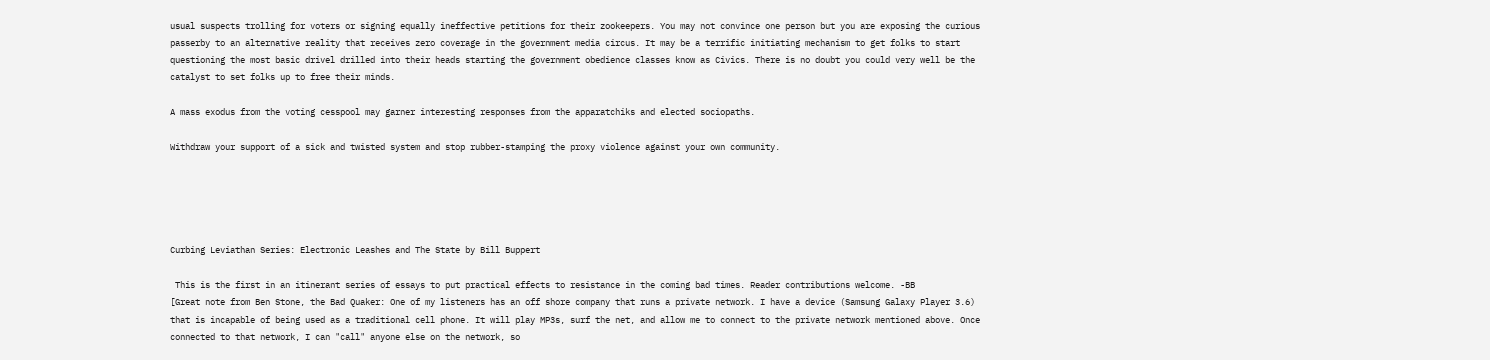usual suspects trolling for voters or signing equally ineffective petitions for their zookeepers. You may not convince one person but you are exposing the curious passerby to an alternative reality that receives zero coverage in the government media circus. It may be a terrific initiating mechanism to get folks to start questioning the most basic drivel drilled into their heads starting the government obedience classes know as Civics. There is no doubt you could very well be the catalyst to set folks up to free their minds.

A mass exodus from the voting cesspool may garner interesting responses from the apparatchiks and elected sociopaths.

Withdraw your support of a sick and twisted system and stop rubber-stamping the proxy violence against your own community.





Curbing Leviathan Series: Electronic Leashes and The State by Bill Buppert

 This is the first in an itinerant series of essays to put practical effects to resistance in the coming bad times. Reader contributions welcome. -BB
[Great note from Ben Stone, the Bad Quaker: One of my listeners has an off shore company that runs a private network. I have a device (Samsung Galaxy Player 3.6) that is incapable of being used as a traditional cell phone. It will play MP3s, surf the net, and allow me to connect to the private network mentioned above. Once connected to that network, I can "call" anyone else on the network, so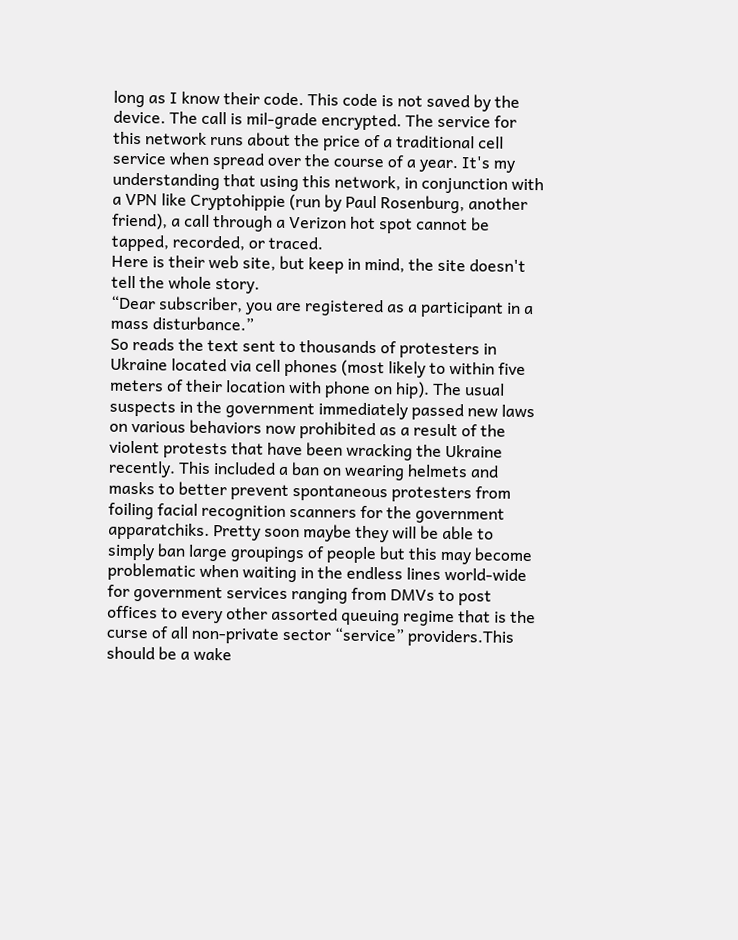long as I know their code. This code is not saved by the device. The call is mil-grade encrypted. The service for this network runs about the price of a traditional cell service when spread over the course of a year. It's my understanding that using this network, in conjunction with a VPN like Cryptohippie (run by Paul Rosenburg, another friend), a call through a Verizon hot spot cannot be tapped, recorded, or traced.
Here is their web site, but keep in mind, the site doesn't tell the whole story.
“Dear subscriber, you are registered as a participant in a mass disturbance.”
So reads the text sent to thousands of protesters in Ukraine located via cell phones (most likely to within five meters of their location with phone on hip). The usual suspects in the government immediately passed new laws on various behaviors now prohibited as a result of the violent protests that have been wracking the Ukraine recently. This included a ban on wearing helmets and masks to better prevent spontaneous protesters from foiling facial recognition scanners for the government apparatchiks. Pretty soon maybe they will be able to simply ban large groupings of people but this may become problematic when waiting in the endless lines world-wide for government services ranging from DMVs to post offices to every other assorted queuing regime that is the curse of all non-private sector “service” providers.This should be a wake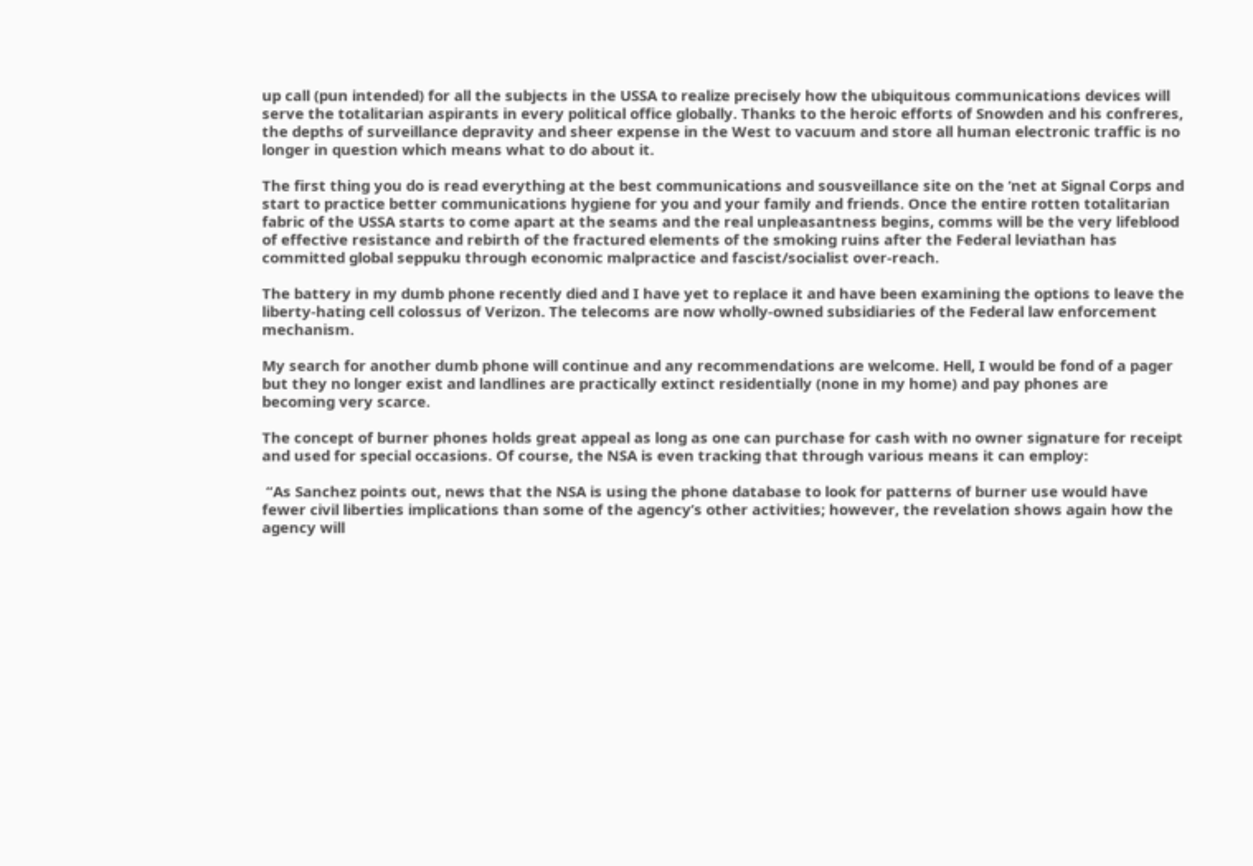up call (pun intended) for all the subjects in the USSA to realize precisely how the ubiquitous communications devices will serve the totalitarian aspirants in every political office globally. Thanks to the heroic efforts of Snowden and his confreres, the depths of surveillance depravity and sheer expense in the West to vacuum and store all human electronic traffic is no longer in question which means what to do about it.

The first thing you do is read everything at the best communications and sousveillance site on the ‘net at Signal Corps and start to practice better communications hygiene for you and your family and friends. Once the entire rotten totalitarian fabric of the USSA starts to come apart at the seams and the real unpleasantness begins, comms will be the very lifeblood of effective resistance and rebirth of the fractured elements of the smoking ruins after the Federal leviathan has committed global seppuku through economic malpractice and fascist/socialist over-reach.

The battery in my dumb phone recently died and I have yet to replace it and have been examining the options to leave the liberty-hating cell colossus of Verizon. The telecoms are now wholly-owned subsidiaries of the Federal law enforcement mechanism.

My search for another dumb phone will continue and any recommendations are welcome. Hell, I would be fond of a pager but they no longer exist and landlines are practically extinct residentially (none in my home) and pay phones are becoming very scarce.

The concept of burner phones holds great appeal as long as one can purchase for cash with no owner signature for receipt and used for special occasions. Of course, the NSA is even tracking that through various means it can employ:

 “As Sanchez points out, news that the NSA is using the phone database to look for patterns of burner use would have fewer civil liberties implications than some of the agency’s other activities; however, the revelation shows again how the agency will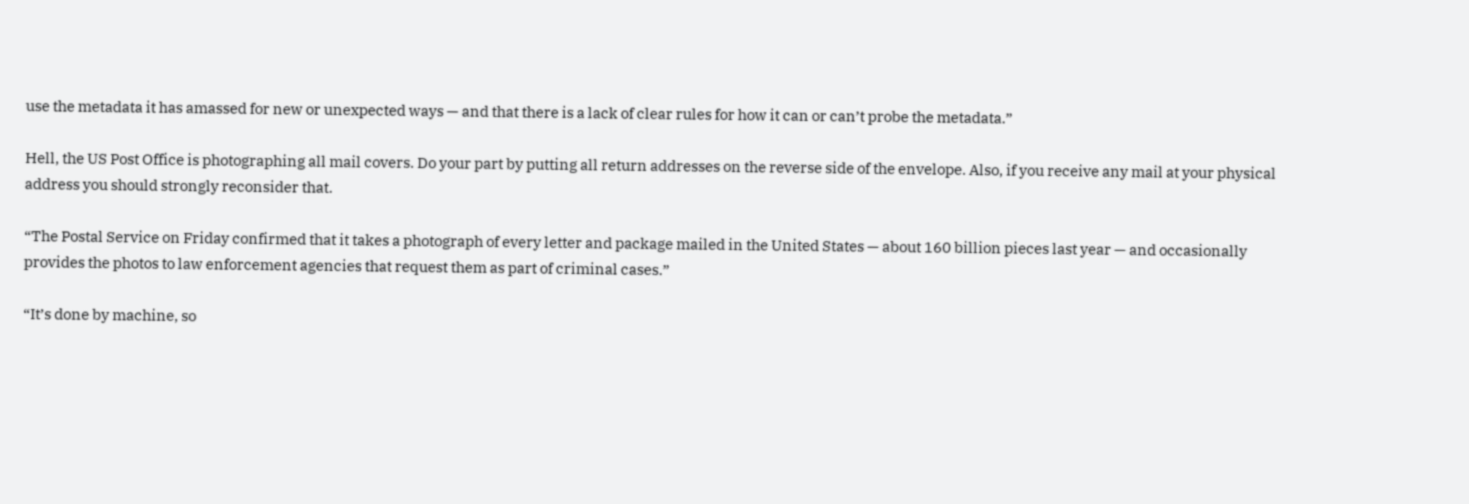use the metadata it has amassed for new or unexpected ways — and that there is a lack of clear rules for how it can or can’t probe the metadata.”

Hell, the US Post Office is photographing all mail covers. Do your part by putting all return addresses on the reverse side of the envelope. Also, if you receive any mail at your physical address you should strongly reconsider that.

“The Postal Service on Friday confirmed that it takes a photograph of every letter and package mailed in the United States — about 160 billion pieces last year — and occasionally provides the photos to law enforcement agencies that request them as part of criminal cases.”

“It’s done by machine, so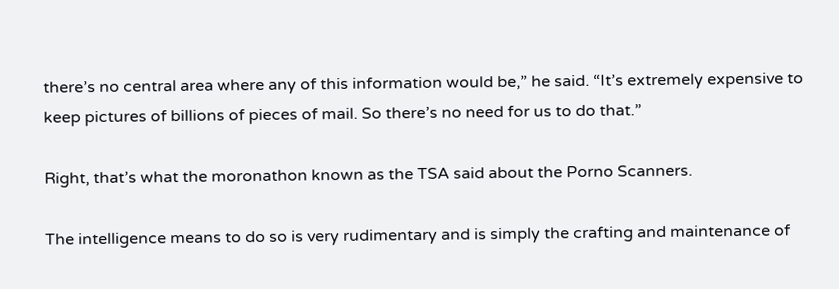there’s no central area where any of this information would be,” he said. “It’s extremely expensive to keep pictures of billions of pieces of mail. So there’s no need for us to do that.”

Right, that’s what the moronathon known as the TSA said about the Porno Scanners.

The intelligence means to do so is very rudimentary and is simply the crafting and maintenance of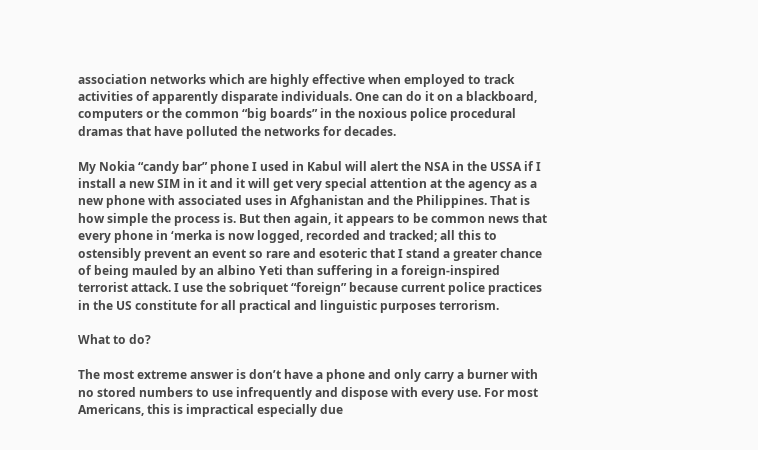association networks which are highly effective when employed to track activities of apparently disparate individuals. One can do it on a blackboard, computers or the common “big boards” in the noxious police procedural dramas that have polluted the networks for decades.

My Nokia “candy bar” phone I used in Kabul will alert the NSA in the USSA if I install a new SIM in it and it will get very special attention at the agency as a new phone with associated uses in Afghanistan and the Philippines. That is how simple the process is. But then again, it appears to be common news that every phone in ‘merka is now logged, recorded and tracked; all this to ostensibly prevent an event so rare and esoteric that I stand a greater chance of being mauled by an albino Yeti than suffering in a foreign-inspired terrorist attack. I use the sobriquet “foreign” because current police practices in the US constitute for all practical and linguistic purposes terrorism.

What to do?

The most extreme answer is don’t have a phone and only carry a burner with no stored numbers to use infrequently and dispose with every use. For most Americans, this is impractical especially due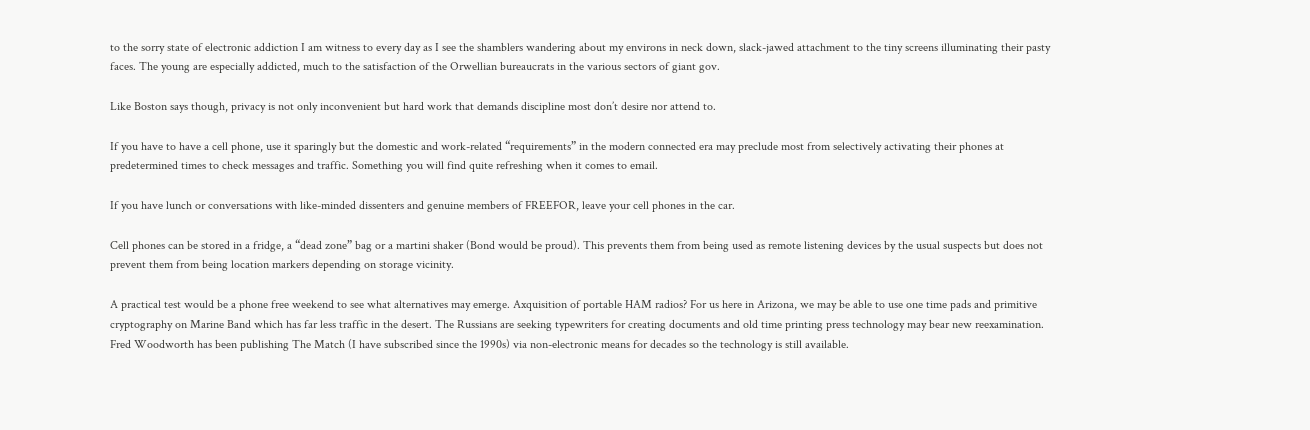to the sorry state of electronic addiction I am witness to every day as I see the shamblers wandering about my environs in neck down, slack-jawed attachment to the tiny screens illuminating their pasty faces. The young are especially addicted, much to the satisfaction of the Orwellian bureaucrats in the various sectors of giant gov.

Like Boston says though, privacy is not only inconvenient but hard work that demands discipline most don’t desire nor attend to.

If you have to have a cell phone, use it sparingly but the domestic and work-related “requirements” in the modern connected era may preclude most from selectively activating their phones at predetermined times to check messages and traffic. Something you will find quite refreshing when it comes to email.

If you have lunch or conversations with like-minded dissenters and genuine members of FREEFOR, leave your cell phones in the car.

Cell phones can be stored in a fridge, a “dead zone” bag or a martini shaker (Bond would be proud). This prevents them from being used as remote listening devices by the usual suspects but does not prevent them from being location markers depending on storage vicinity.

A practical test would be a phone free weekend to see what alternatives may emerge. Axquisition of portable HAM radios? For us here in Arizona, we may be able to use one time pads and primitive cryptography on Marine Band which has far less traffic in the desert. The Russians are seeking typewriters for creating documents and old time printing press technology may bear new reexamination. Fred Woodworth has been publishing The Match (I have subscribed since the 1990s) via non-electronic means for decades so the technology is still available.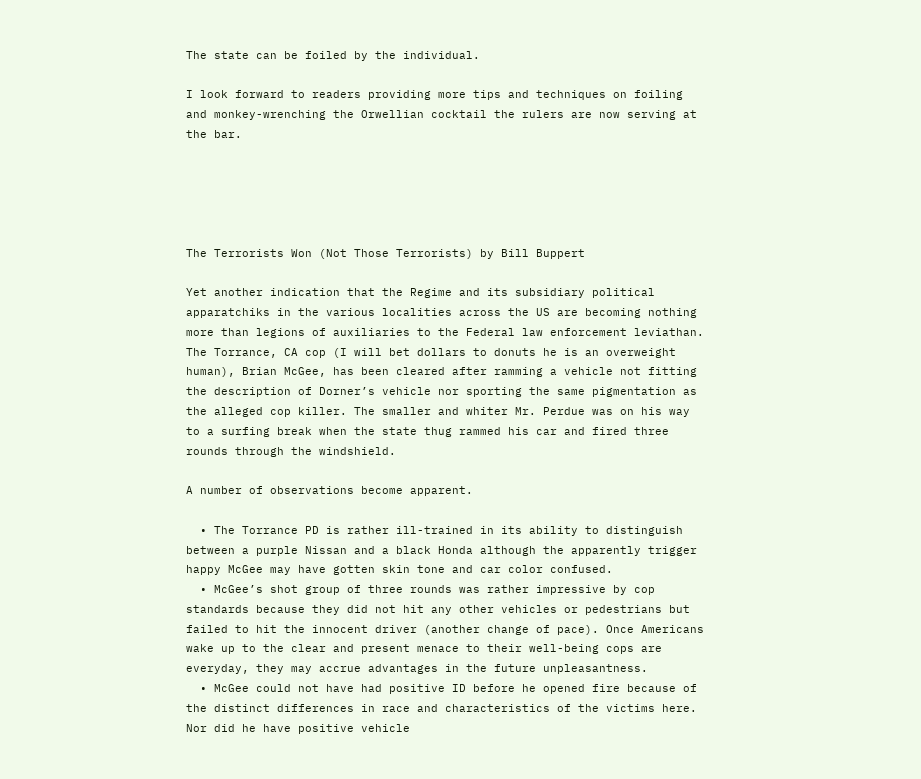The state can be foiled by the individual.

I look forward to readers providing more tips and techniques on foiling and monkey-wrenching the Orwellian cocktail the rulers are now serving at the bar.





The Terrorists Won (Not Those Terrorists) by Bill Buppert

Yet another indication that the Regime and its subsidiary political apparatchiks in the various localities across the US are becoming nothing more than legions of auxiliaries to the Federal law enforcement leviathan. The Torrance, CA cop (I will bet dollars to donuts he is an overweight human), Brian McGee, has been cleared after ramming a vehicle not fitting the description of Dorner’s vehicle nor sporting the same pigmentation as the alleged cop killer. The smaller and whiter Mr. Perdue was on his way to a surfing break when the state thug rammed his car and fired three rounds through the windshield.

A number of observations become apparent.

  • The Torrance PD is rather ill-trained in its ability to distinguish between a purple Nissan and a black Honda although the apparently trigger happy McGee may have gotten skin tone and car color confused.
  • McGee’s shot group of three rounds was rather impressive by cop standards because they did not hit any other vehicles or pedestrians but failed to hit the innocent driver (another change of pace). Once Americans wake up to the clear and present menace to their well-being cops are everyday, they may accrue advantages in the future unpleasantness.
  • McGee could not have had positive ID before he opened fire because of the distinct differences in race and characteristics of the victims here. Nor did he have positive vehicle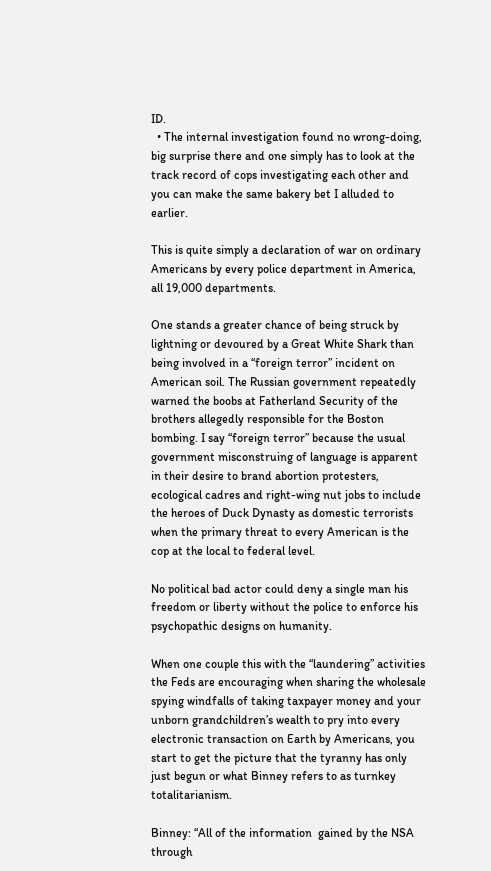ID.
  • The internal investigation found no wrong-doing, big surprise there and one simply has to look at the track record of cops investigating each other and you can make the same bakery bet I alluded to earlier.

This is quite simply a declaration of war on ordinary Americans by every police department in America, all 19,000 departments.

One stands a greater chance of being struck by lightning or devoured by a Great White Shark than being involved in a “foreign terror” incident on American soil. The Russian government repeatedly warned the boobs at Fatherland Security of the brothers allegedly responsible for the Boston bombing. I say “foreign terror” because the usual government misconstruing of language is apparent in their desire to brand abortion protesters, ecological cadres and right-wing nut jobs to include the heroes of Duck Dynasty as domestic terrorists when the primary threat to every American is the cop at the local to federal level.

No political bad actor could deny a single man his freedom or liberty without the police to enforce his psychopathic designs on humanity.

When one couple this with the “laundering” activities the Feds are encouraging when sharing the wholesale spying windfalls of taking taxpayer money and your unborn grandchildren’s wealth to pry into every electronic transaction on Earth by Americans, you start to get the picture that the tyranny has only just begun or what Binney refers to as turnkey totalitarianism.

Binney: “All of the information  gained by the NSA through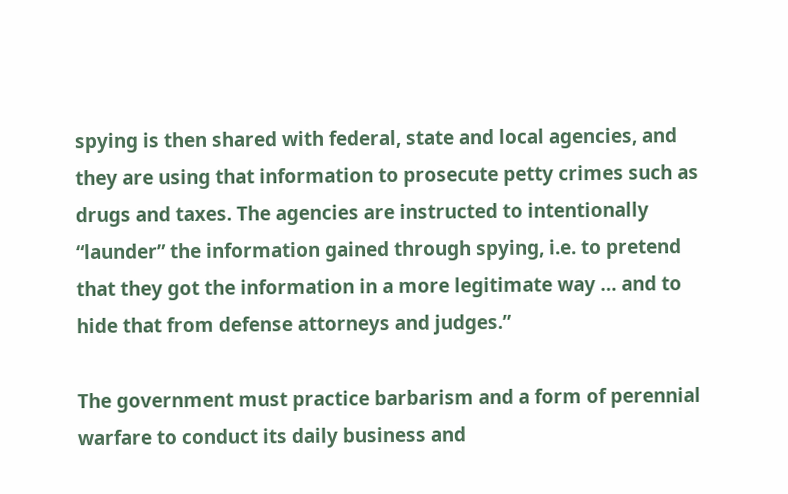spying is then shared with federal, state and local agencies, and they are using that information to prosecute petty crimes such as drugs and taxes. The agencies are instructed to intentionally “launder” the information gained through spying, i.e. to pretend that they got the information in a more legitimate way … and to hide that from defense attorneys and judges.”

The government must practice barbarism and a form of perennial warfare to conduct its daily business and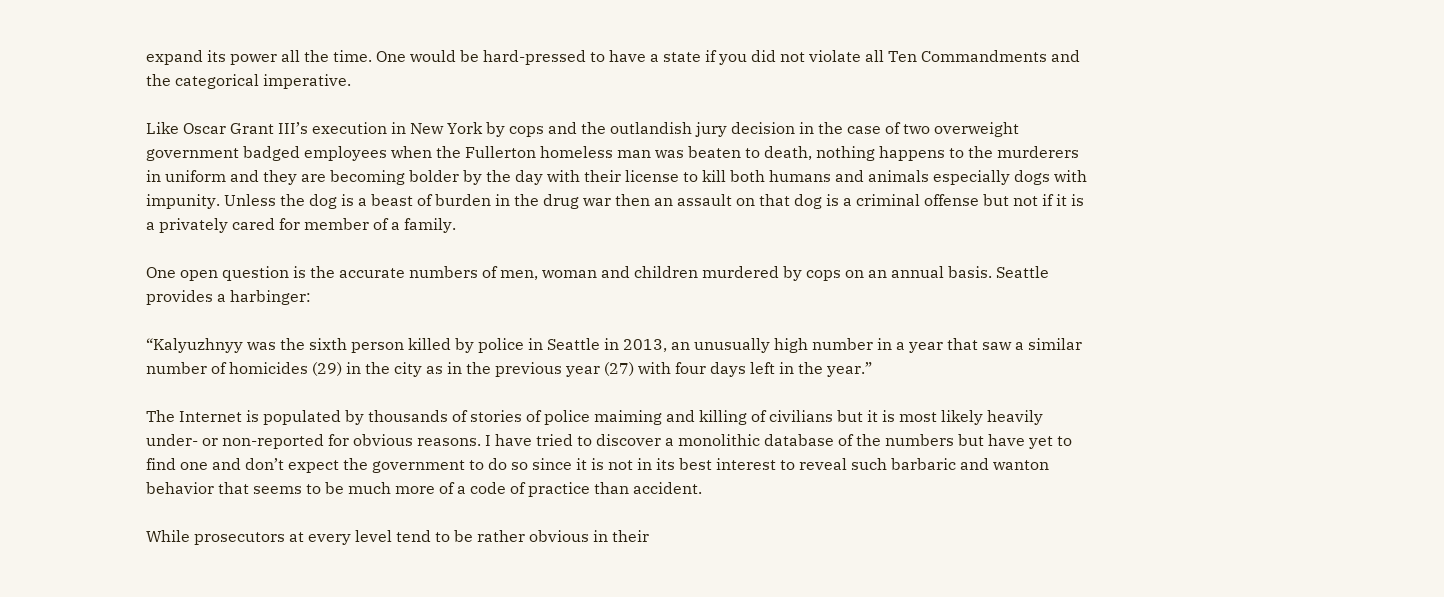expand its power all the time. One would be hard-pressed to have a state if you did not violate all Ten Commandments and the categorical imperative.

Like Oscar Grant III’s execution in New York by cops and the outlandish jury decision in the case of two overweight government badged employees when the Fullerton homeless man was beaten to death, nothing happens to the murderers in uniform and they are becoming bolder by the day with their license to kill both humans and animals especially dogs with impunity. Unless the dog is a beast of burden in the drug war then an assault on that dog is a criminal offense but not if it is a privately cared for member of a family.

One open question is the accurate numbers of men, woman and children murdered by cops on an annual basis. Seattle provides a harbinger:

“Kalyuzhnyy was the sixth person killed by police in Seattle in 2013, an unusually high number in a year that saw a similar number of homicides (29) in the city as in the previous year (27) with four days left in the year.”

The Internet is populated by thousands of stories of police maiming and killing of civilians but it is most likely heavily under- or non-reported for obvious reasons. I have tried to discover a monolithic database of the numbers but have yet to find one and don’t expect the government to do so since it is not in its best interest to reveal such barbaric and wanton behavior that seems to be much more of a code of practice than accident.

While prosecutors at every level tend to be rather obvious in their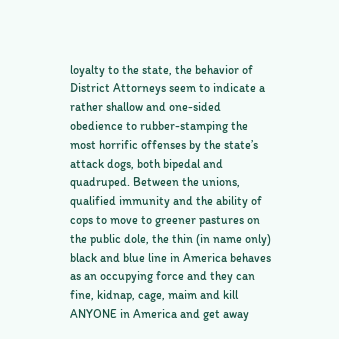loyalty to the state, the behavior of District Attorneys seem to indicate a rather shallow and one-sided obedience to rubber-stamping the most horrific offenses by the state’s attack dogs, both bipedal and quadruped. Between the unions, qualified immunity and the ability of cops to move to greener pastures on the public dole, the thin (in name only) black and blue line in America behaves as an occupying force and they can fine, kidnap, cage, maim and kill ANYONE in America and get away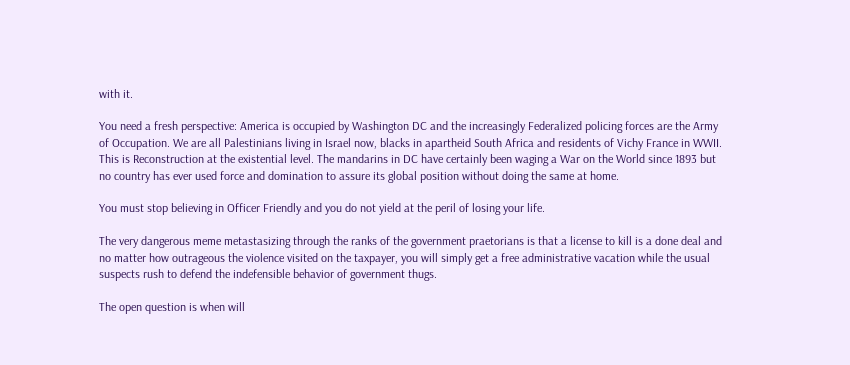with it.

You need a fresh perspective: America is occupied by Washington DC and the increasingly Federalized policing forces are the Army of Occupation. We are all Palestinians living in Israel now, blacks in apartheid South Africa and residents of Vichy France in WWII. This is Reconstruction at the existential level. The mandarins in DC have certainly been waging a War on the World since 1893 but no country has ever used force and domination to assure its global position without doing the same at home.

You must stop believing in Officer Friendly and you do not yield at the peril of losing your life.

The very dangerous meme metastasizing through the ranks of the government praetorians is that a license to kill is a done deal and no matter how outrageous the violence visited on the taxpayer, you will simply get a free administrative vacation while the usual suspects rush to defend the indefensible behavior of government thugs.

The open question is when will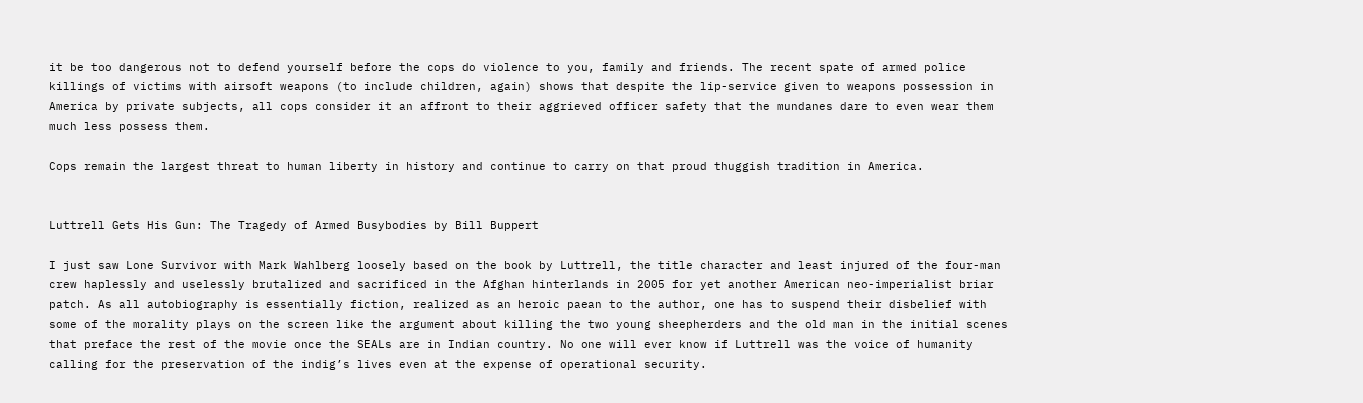it be too dangerous not to defend yourself before the cops do violence to you, family and friends. The recent spate of armed police killings of victims with airsoft weapons (to include children, again) shows that despite the lip-service given to weapons possession in America by private subjects, all cops consider it an affront to their aggrieved officer safety that the mundanes dare to even wear them much less possess them.

Cops remain the largest threat to human liberty in history and continue to carry on that proud thuggish tradition in America.


Luttrell Gets His Gun: The Tragedy of Armed Busybodies by Bill Buppert

I just saw Lone Survivor with Mark Wahlberg loosely based on the book by Luttrell, the title character and least injured of the four-man crew haplessly and uselessly brutalized and sacrificed in the Afghan hinterlands in 2005 for yet another American neo-imperialist briar patch. As all autobiography is essentially fiction, realized as an heroic paean to the author, one has to suspend their disbelief with some of the morality plays on the screen like the argument about killing the two young sheepherders and the old man in the initial scenes that preface the rest of the movie once the SEALs are in Indian country. No one will ever know if Luttrell was the voice of humanity calling for the preservation of the indig’s lives even at the expense of operational security.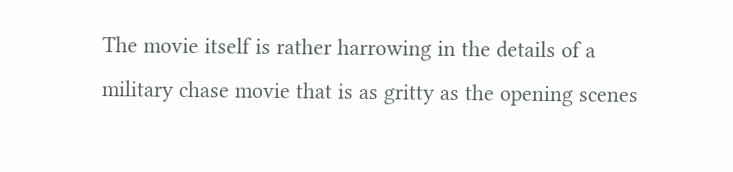The movie itself is rather harrowing in the details of a military chase movie that is as gritty as the opening scenes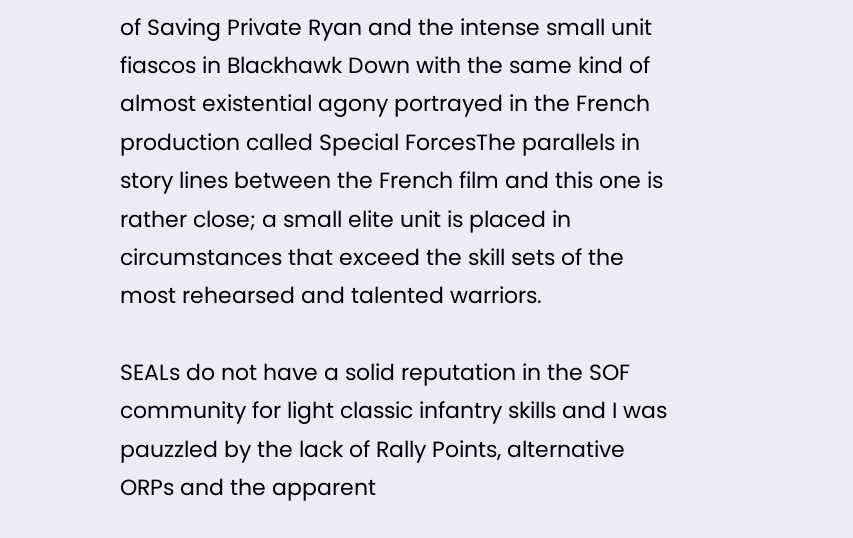of Saving Private Ryan and the intense small unit fiascos in Blackhawk Down with the same kind of almost existential agony portrayed in the French production called Special ForcesThe parallels in story lines between the French film and this one is rather close; a small elite unit is placed in circumstances that exceed the skill sets of the most rehearsed and talented warriors.

SEALs do not have a solid reputation in the SOF community for light classic infantry skills and I was pauzzled by the lack of Rally Points, alternative ORPs and the apparent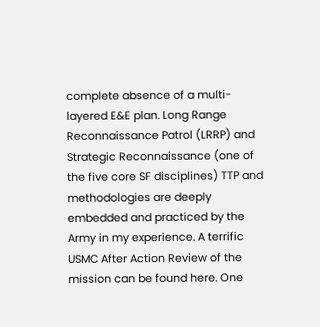complete absence of a multi-layered E&E plan. Long Range Reconnaissance Patrol (LRRP) and Strategic Reconnaissance (one of the five core SF disciplines) TTP and methodologies are deeply embedded and practiced by the Army in my experience. A terrific USMC After Action Review of the mission can be found here. One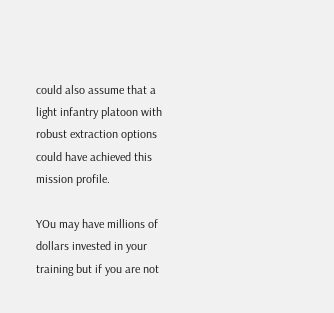could also assume that a light infantry platoon with robust extraction options could have achieved this mission profile.

YOu may have millions of dollars invested in your training but if you are not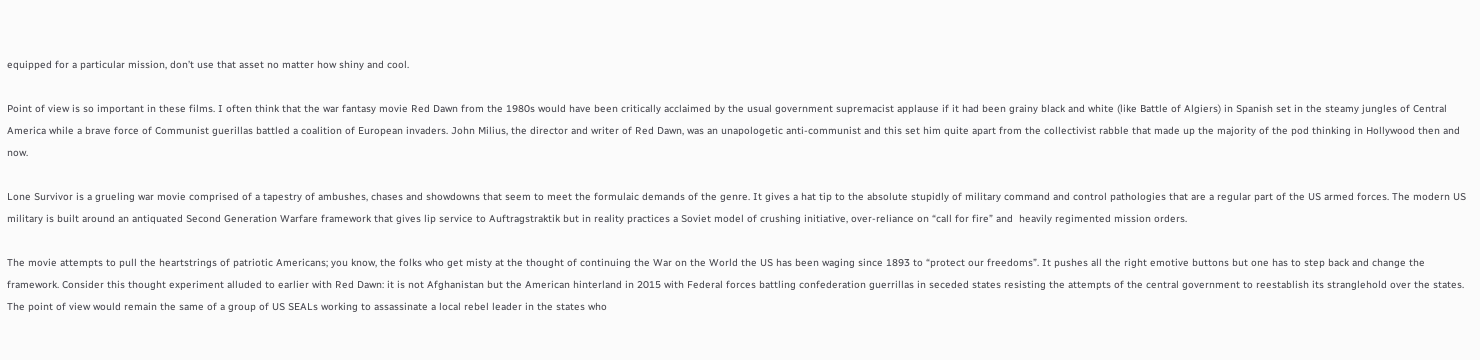equipped for a particular mission, don’t use that asset no matter how shiny and cool.

Point of view is so important in these films. I often think that the war fantasy movie Red Dawn from the 1980s would have been critically acclaimed by the usual government supremacist applause if it had been grainy black and white (like Battle of Algiers) in Spanish set in the steamy jungles of Central America while a brave force of Communist guerillas battled a coalition of European invaders. John Milius, the director and writer of Red Dawn, was an unapologetic anti-communist and this set him quite apart from the collectivist rabble that made up the majority of the pod thinking in Hollywood then and now.

Lone Survivor is a grueling war movie comprised of a tapestry of ambushes, chases and showdowns that seem to meet the formulaic demands of the genre. It gives a hat tip to the absolute stupidly of military command and control pathologies that are a regular part of the US armed forces. The modern US military is built around an antiquated Second Generation Warfare framework that gives lip service to Auftragstraktik but in reality practices a Soviet model of crushing initiative, over-reliance on “call for fire” and  heavily regimented mission orders.

The movie attempts to pull the heartstrings of patriotic Americans; you know, the folks who get misty at the thought of continuing the War on the World the US has been waging since 1893 to “protect our freedoms”. It pushes all the right emotive buttons but one has to step back and change the framework. Consider this thought experiment alluded to earlier with Red Dawn: it is not Afghanistan but the American hinterland in 2015 with Federal forces battling confederation guerrillas in seceded states resisting the attempts of the central government to reestablish its stranglehold over the states. The point of view would remain the same of a group of US SEALs working to assassinate a local rebel leader in the states who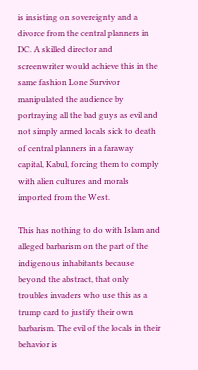is insisting on sovereignty and a divorce from the central planners in DC. A skilled director and screenwriter would achieve this in the same fashion Lone Survivor manipulated the audience by portraying all the bad guys as evil and not simply armed locals sick to death of central planners in a faraway capital, Kabul, forcing them to comply with alien cultures and morals imported from the West.

This has nothing to do with Islam and alleged barbarism on the part of the indigenous inhabitants because beyond the abstract, that only troubles invaders who use this as a trump card to justify their own barbarism. The evil of the locals in their behavior is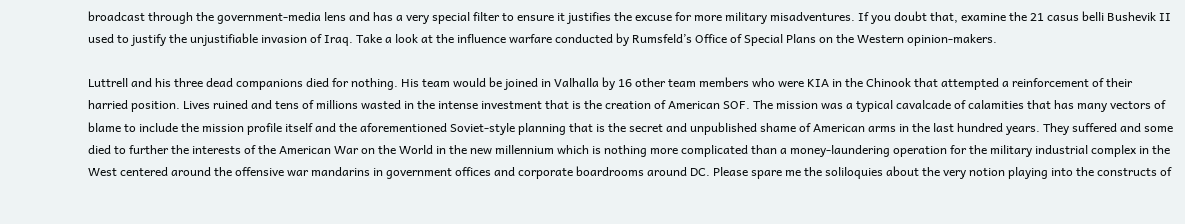broadcast through the government-media lens and has a very special filter to ensure it justifies the excuse for more military misadventures. If you doubt that, examine the 21 casus belli Bushevik II used to justify the unjustifiable invasion of Iraq. Take a look at the influence warfare conducted by Rumsfeld’s Office of Special Plans on the Western opinion-makers.

Luttrell and his three dead companions died for nothing. His team would be joined in Valhalla by 16 other team members who were KIA in the Chinook that attempted a reinforcement of their harried position. Lives ruined and tens of millions wasted in the intense investment that is the creation of American SOF. The mission was a typical cavalcade of calamities that has many vectors of blame to include the mission profile itself and the aforementioned Soviet-style planning that is the secret and unpublished shame of American arms in the last hundred years. They suffered and some died to further the interests of the American War on the World in the new millennium which is nothing more complicated than a money-laundering operation for the military industrial complex in the West centered around the offensive war mandarins in government offices and corporate boardrooms around DC. Please spare me the soliloquies about the very notion playing into the constructs of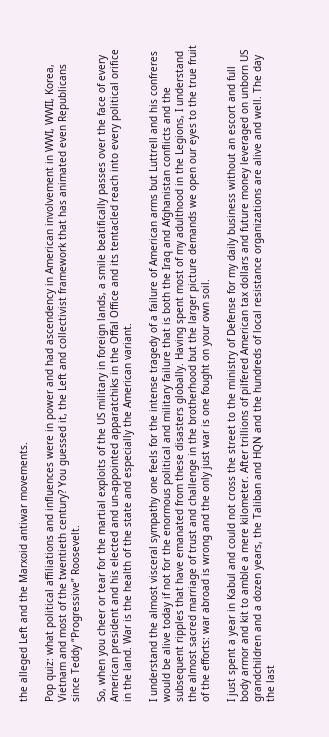the alleged Left and the Marxoid antiwar movements.

Pop quiz: what political affiliations and influences were in power and had ascendency in American involvement in WWI, WWII, Korea, Vietnam and most of the twentieth century? You guessed it, the Left and collectivist framework that has animated even Republicans since Teddy “Progressive” Roosevelt.

So, when you cheer or tear for the martial exploits of the US military in foreign lands, a smile beatifically passes over the face of every American president and his elected and un-appointed apparatchiks in the Offal Office and its tentacled reach into every political orifice in the land. War is the health of the state and especially the American variant.

I understand the almost visceral sympathy one feels for the intense tragedy of a failure of American arms but Luttrell and his confreres would be alive today if not for the enormous political and military failure that is both the Iraq and Afghanistan conflicts and the subsequent ripples that have emanated from these disasters globally. Having spent most of my adulthood in the Legions, I understand the almost sacred marriage of trust and challenge in the brotherhood but the larger picture demands we open our eyes to the true fruit of the efforts: war abroad is wrong and the only just war is one fought on your own soil.

I just spent a year in Kabul and could not cross the street to the ministry of Defense for my daily business without an escort and full body armor and kit to amble a mere kilometer. After trillions of pilfered American tax dollars and future money leveraged on unborn US grandchildren and a dozen years, the Taliban and HQN and the hundreds of local resistance organizations are alive and well. The day the last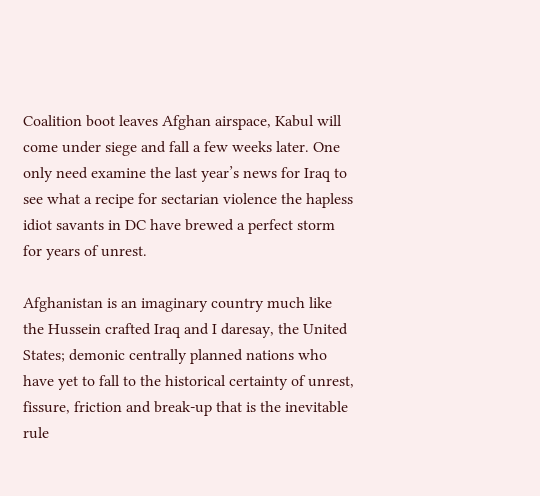Coalition boot leaves Afghan airspace, Kabul will come under siege and fall a few weeks later. One only need examine the last year’s news for Iraq to see what a recipe for sectarian violence the hapless idiot savants in DC have brewed a perfect storm for years of unrest.

Afghanistan is an imaginary country much like the Hussein crafted Iraq and I daresay, the United States; demonic centrally planned nations who have yet to fall to the historical certainty of unrest, fissure, friction and break-up that is the inevitable rule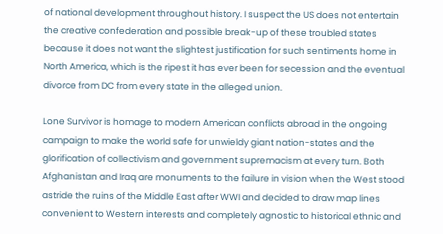of national development throughout history. I suspect the US does not entertain the creative confederation and possible break-up of these troubled states because it does not want the slightest justification for such sentiments home in North America, which is the ripest it has ever been for secession and the eventual divorce from DC from every state in the alleged union.

Lone Survivor is homage to modern American conflicts abroad in the ongoing campaign to make the world safe for unwieldy giant nation-states and the glorification of collectivism and government supremacism at every turn. Both Afghanistan and Iraq are monuments to the failure in vision when the West stood astride the ruins of the Middle East after WWI and decided to draw map lines convenient to Western interests and completely agnostic to historical ethnic and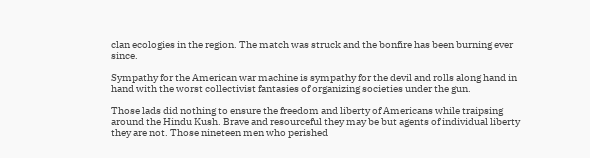clan ecologies in the region. The match was struck and the bonfire has been burning ever since.

Sympathy for the American war machine is sympathy for the devil and rolls along hand in hand with the worst collectivist fantasies of organizing societies under the gun.

Those lads did nothing to ensure the freedom and liberty of Americans while traipsing around the Hindu Kush. Brave and resourceful they may be but agents of individual liberty they are not. Those nineteen men who perished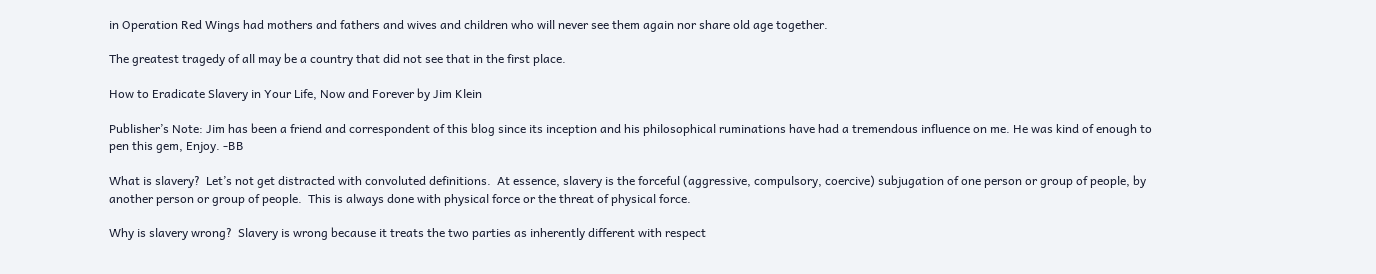in Operation Red Wings had mothers and fathers and wives and children who will never see them again nor share old age together.

The greatest tragedy of all may be a country that did not see that in the first place.

How to Eradicate Slavery in Your Life, Now and Forever by Jim Klein

Publisher’s Note: Jim has been a friend and correspondent of this blog since its inception and his philosophical ruminations have had a tremendous influence on me. He was kind of enough to pen this gem, Enjoy. -BB

What is slavery?  Let’s not get distracted with convoluted definitions.  At essence, slavery is the forceful (aggressive, compulsory, coercive) subjugation of one person or group of people, by another person or group of people.  This is always done with physical force or the threat of physical force.

Why is slavery wrong?  Slavery is wrong because it treats the two parties as inherently different with respect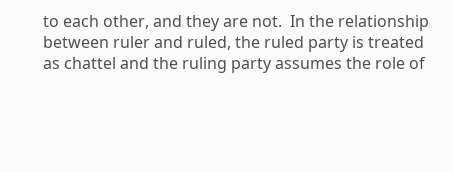to each other, and they are not.  In the relationship between ruler and ruled, the ruled party is treated as chattel and the ruling party assumes the role of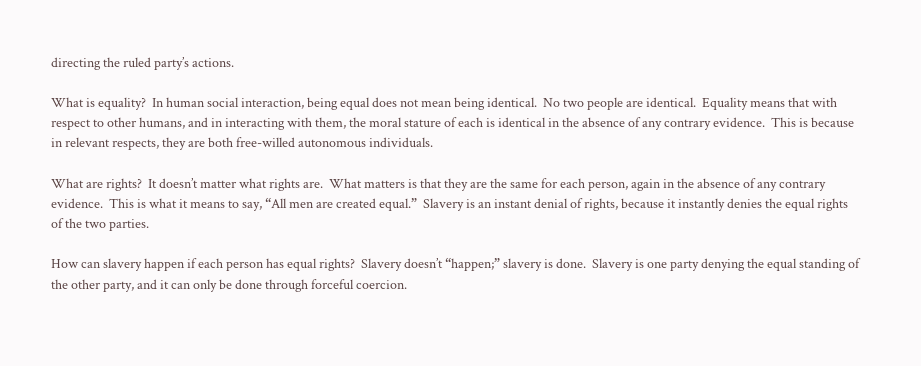directing the ruled party’s actions.

What is equality?  In human social interaction, being equal does not mean being identical.  No two people are identical.  Equality means that with respect to other humans, and in interacting with them, the moral stature of each is identical in the absence of any contrary evidence.  This is because in relevant respects, they are both free-willed autonomous individuals.

What are rights?  It doesn’t matter what rights are.  What matters is that they are the same for each person, again in the absence of any contrary evidence.  This is what it means to say, “All men are created equal.”  Slavery is an instant denial of rights, because it instantly denies the equal rights of the two parties.

How can slavery happen if each person has equal rights?  Slavery doesn’t “happen;” slavery is done.  Slavery is one party denying the equal standing of the other party, and it can only be done through forceful coercion.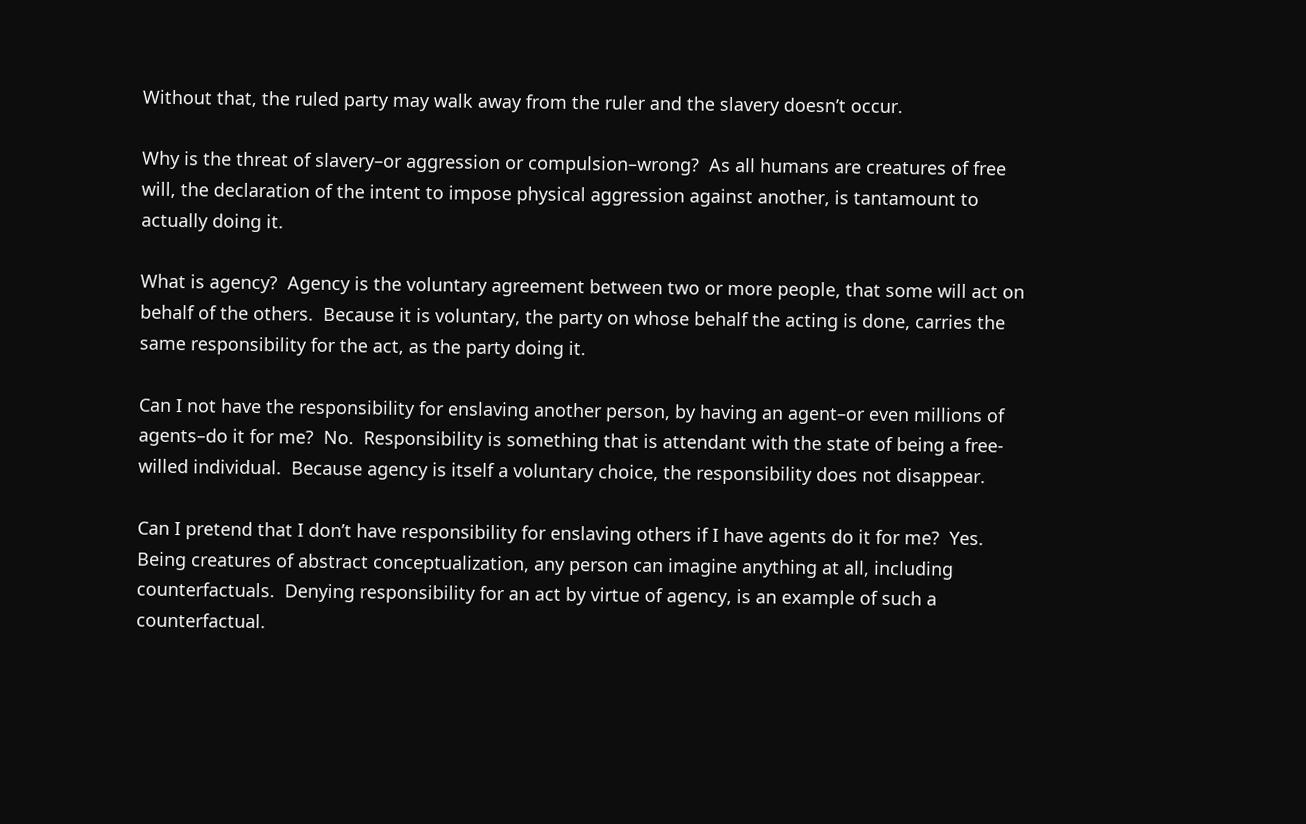Without that, the ruled party may walk away from the ruler and the slavery doesn’t occur.

Why is the threat of slavery–or aggression or compulsion–wrong?  As all humans are creatures of free will, the declaration of the intent to impose physical aggression against another, is tantamount to actually doing it.

What is agency?  Agency is the voluntary agreement between two or more people, that some will act on behalf of the others.  Because it is voluntary, the party on whose behalf the acting is done, carries the same responsibility for the act, as the party doing it.

Can I not have the responsibility for enslaving another person, by having an agent–or even millions of agents–do it for me?  No.  Responsibility is something that is attendant with the state of being a free-willed individual.  Because agency is itself a voluntary choice, the responsibility does not disappear.

Can I pretend that I don’t have responsibility for enslaving others if I have agents do it for me?  Yes.  Being creatures of abstract conceptualization, any person can imagine anything at all, including counterfactuals.  Denying responsibility for an act by virtue of agency, is an example of such a counterfactual.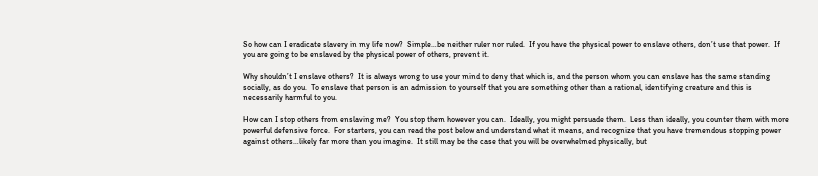So how can I eradicate slavery in my life now?  Simple…be neither ruler nor ruled.  If you have the physical power to enslave others, don’t use that power.  If you are going to be enslaved by the physical power of others, prevent it.

Why shouldn’t I enslave others?  It is always wrong to use your mind to deny that which is, and the person whom you can enslave has the same standing socially, as do you.  To enslave that person is an admission to yourself that you are something other than a rational, identifying creature and this is necessarily harmful to you.

How can I stop others from enslaving me?  You stop them however you can.  Ideally, you might persuade them.  Less than ideally, you counter them with more powerful defensive force.  For starters, you can read the post below and understand what it means, and recognize that you have tremendous stopping power against others…likely far more than you imagine.  It still may be the case that you will be overwhelmed physically, but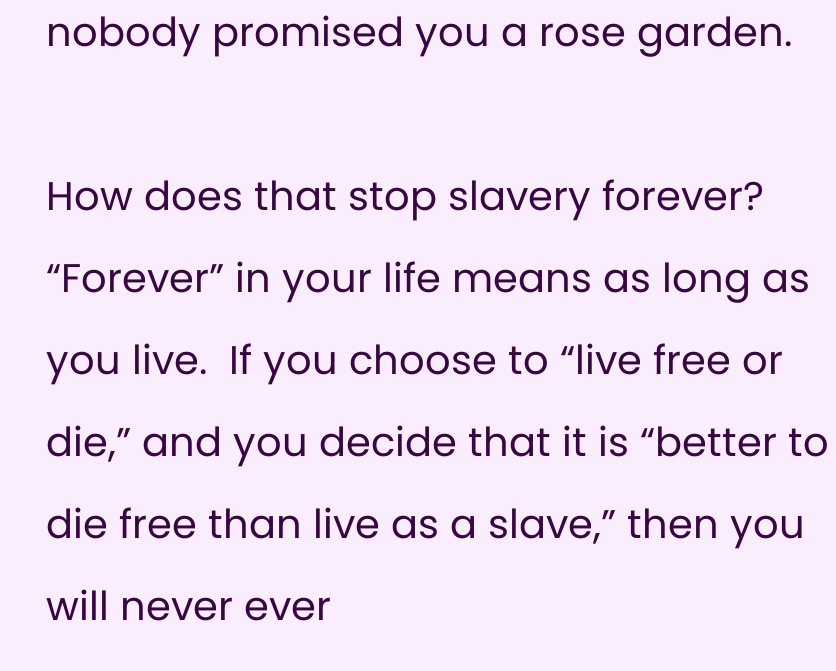nobody promised you a rose garden.

How does that stop slavery forever?  “Forever” in your life means as long as you live.  If you choose to “live free or die,” and you decide that it is “better to die free than live as a slave,” then you will never ever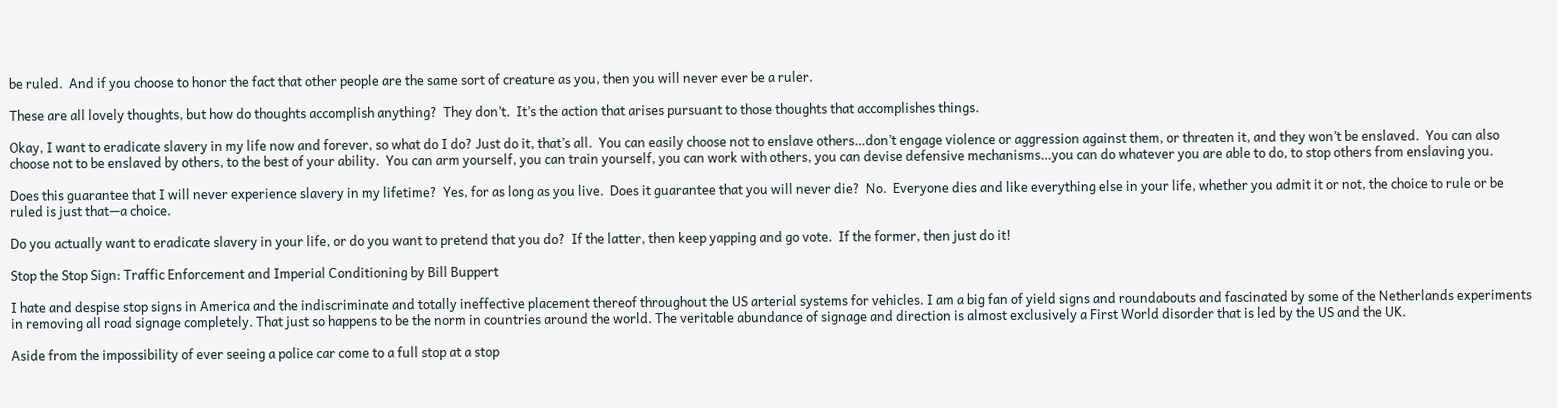be ruled.  And if you choose to honor the fact that other people are the same sort of creature as you, then you will never ever be a ruler.

These are all lovely thoughts, but how do thoughts accomplish anything?  They don’t.  It’s the action that arises pursuant to those thoughts that accomplishes things.

Okay, I want to eradicate slavery in my life now and forever, so what do I do? Just do it, that’s all.  You can easily choose not to enslave others…don’t engage violence or aggression against them, or threaten it, and they won’t be enslaved.  You can also choose not to be enslaved by others, to the best of your ability.  You can arm yourself, you can train yourself, you can work with others, you can devise defensive mechanisms…you can do whatever you are able to do, to stop others from enslaving you.

Does this guarantee that I will never experience slavery in my lifetime?  Yes, for as long as you live.  Does it guarantee that you will never die?  No.  Everyone dies and like everything else in your life, whether you admit it or not, the choice to rule or be ruled is just that—a choice.

Do you actually want to eradicate slavery in your life, or do you want to pretend that you do?  If the latter, then keep yapping and go vote.  If the former, then just do it!

Stop the Stop Sign: Traffic Enforcement and Imperial Conditioning by Bill Buppert

I hate and despise stop signs in America and the indiscriminate and totally ineffective placement thereof throughout the US arterial systems for vehicles. I am a big fan of yield signs and roundabouts and fascinated by some of the Netherlands experiments in removing all road signage completely. That just so happens to be the norm in countries around the world. The veritable abundance of signage and direction is almost exclusively a First World disorder that is led by the US and the UK.

Aside from the impossibility of ever seeing a police car come to a full stop at a stop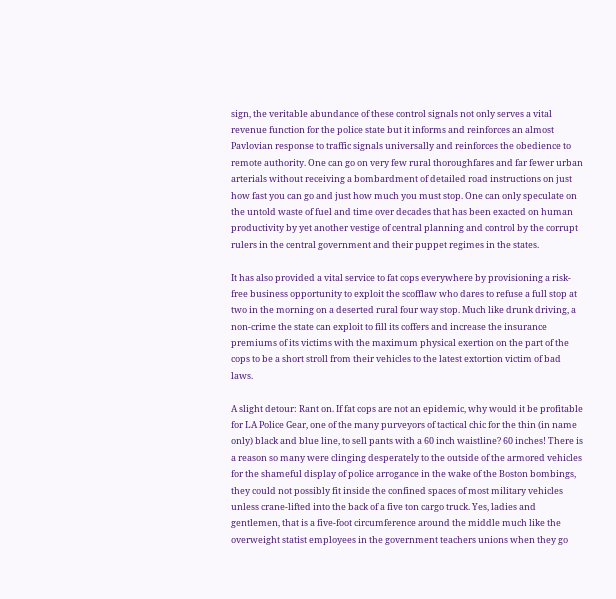sign, the veritable abundance of these control signals not only serves a vital revenue function for the police state but it informs and reinforces an almost Pavlovian response to traffic signals universally and reinforces the obedience to remote authority. One can go on very few rural thoroughfares and far fewer urban arterials without receiving a bombardment of detailed road instructions on just how fast you can go and just how much you must stop. One can only speculate on the untold waste of fuel and time over decades that has been exacted on human productivity by yet another vestige of central planning and control by the corrupt rulers in the central government and their puppet regimes in the states.

It has also provided a vital service to fat cops everywhere by provisioning a risk-free business opportunity to exploit the scofflaw who dares to refuse a full stop at two in the morning on a deserted rural four way stop. Much like drunk driving, a non-crime the state can exploit to fill its coffers and increase the insurance premiums of its victims with the maximum physical exertion on the part of the cops to be a short stroll from their vehicles to the latest extortion victim of bad laws.

A slight detour: Rant on. If fat cops are not an epidemic, why would it be profitable for LA Police Gear, one of the many purveyors of tactical chic for the thin (in name only) black and blue line, to sell pants with a 60 inch waistline? 60 inches! There is a reason so many were clinging desperately to the outside of the armored vehicles for the shameful display of police arrogance in the wake of the Boston bombings, they could not possibly fit inside the confined spaces of most military vehicles unless crane-lifted into the back of a five ton cargo truck. Yes, ladies and gentlemen, that is a five-foot circumference around the middle much like the overweight statist employees in the government teachers unions when they go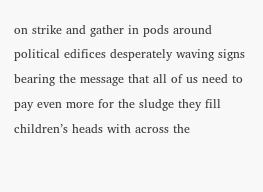on strike and gather in pods around political edifices desperately waving signs bearing the message that all of us need to pay even more for the sludge they fill children’s heads with across the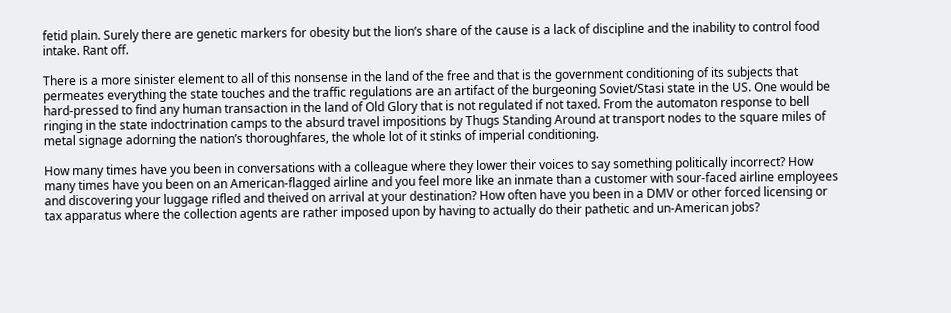fetid plain. Surely there are genetic markers for obesity but the lion’s share of the cause is a lack of discipline and the inability to control food intake. Rant off.

There is a more sinister element to all of this nonsense in the land of the free and that is the government conditioning of its subjects that permeates everything the state touches and the traffic regulations are an artifact of the burgeoning Soviet/Stasi state in the US. One would be hard-pressed to find any human transaction in the land of Old Glory that is not regulated if not taxed. From the automaton response to bell ringing in the state indoctrination camps to the absurd travel impositions by Thugs Standing Around at transport nodes to the square miles of metal signage adorning the nation’s thoroughfares, the whole lot of it stinks of imperial conditioning.

How many times have you been in conversations with a colleague where they lower their voices to say something politically incorrect? How many times have you been on an American-flagged airline and you feel more like an inmate than a customer with sour-faced airline employees and discovering your luggage rifled and theived on arrival at your destination? How often have you been in a DMV or other forced licensing or tax apparatus where the collection agents are rather imposed upon by having to actually do their pathetic and un-American jobs?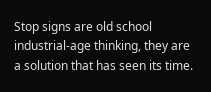Stop signs are old school industrial-age thinking, they are a solution that has seen its time.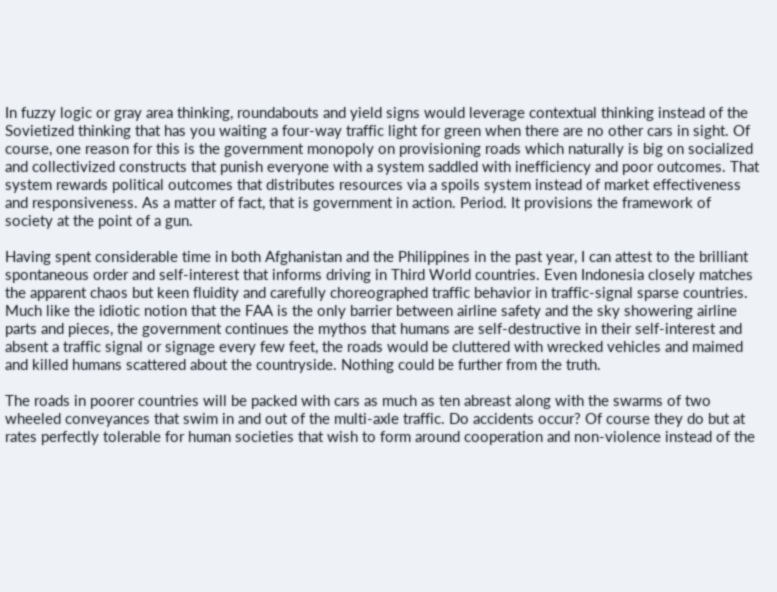In fuzzy logic or gray area thinking, roundabouts and yield signs would leverage contextual thinking instead of the Sovietized thinking that has you waiting a four-way traffic light for green when there are no other cars in sight. Of course, one reason for this is the government monopoly on provisioning roads which naturally is big on socialized and collectivized constructs that punish everyone with a system saddled with inefficiency and poor outcomes. That system rewards political outcomes that distributes resources via a spoils system instead of market effectiveness and responsiveness. As a matter of fact, that is government in action. Period. It provisions the framework of society at the point of a gun.

Having spent considerable time in both Afghanistan and the Philippines in the past year, I can attest to the brilliant spontaneous order and self-interest that informs driving in Third World countries. Even Indonesia closely matches the apparent chaos but keen fluidity and carefully choreographed traffic behavior in traffic-signal sparse countries. Much like the idiotic notion that the FAA is the only barrier between airline safety and the sky showering airline parts and pieces, the government continues the mythos that humans are self-destructive in their self-interest and absent a traffic signal or signage every few feet, the roads would be cluttered with wrecked vehicles and maimed and killed humans scattered about the countryside. Nothing could be further from the truth.

The roads in poorer countries will be packed with cars as much as ten abreast along with the swarms of two wheeled conveyances that swim in and out of the multi-axle traffic. Do accidents occur? Of course they do but at rates perfectly tolerable for human societies that wish to form around cooperation and non-violence instead of the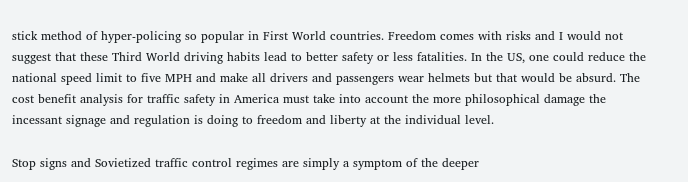stick method of hyper-policing so popular in First World countries. Freedom comes with risks and I would not suggest that these Third World driving habits lead to better safety or less fatalities. In the US, one could reduce the national speed limit to five MPH and make all drivers and passengers wear helmets but that would be absurd. The cost benefit analysis for traffic safety in America must take into account the more philosophical damage the incessant signage and regulation is doing to freedom and liberty at the individual level.

Stop signs and Sovietized traffic control regimes are simply a symptom of the deeper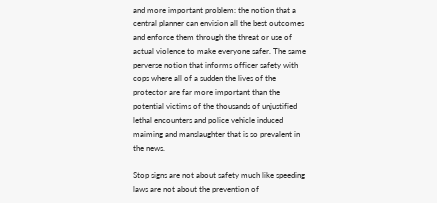and more important problem: the notion that a central planner can envision all the best outcomes and enforce them through the threat or use of actual violence to make everyone safer. The same perverse notion that informs officer safety with cops where all of a sudden the lives of the protector are far more important than the potential victims of the thousands of unjustified lethal encounters and police vehicle induced maiming and manslaughter that is so prevalent in the news.

Stop signs are not about safety much like speeding laws are not about the prevention of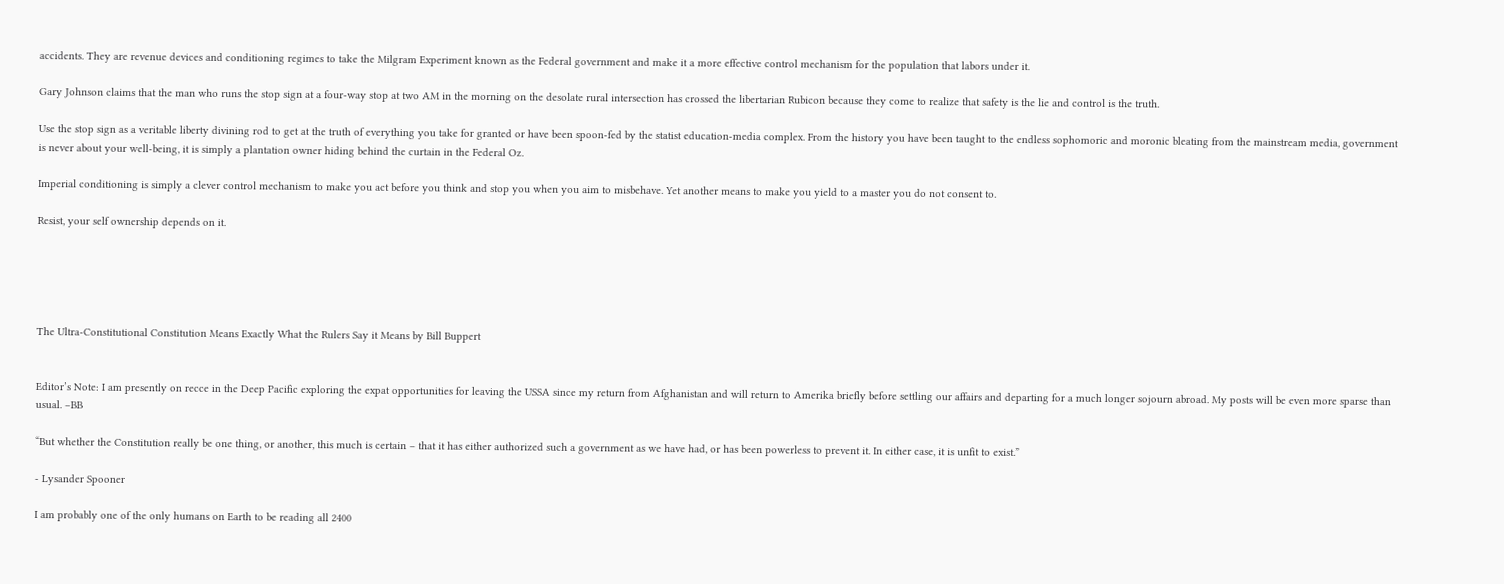accidents. They are revenue devices and conditioning regimes to take the Milgram Experiment known as the Federal government and make it a more effective control mechanism for the population that labors under it.

Gary Johnson claims that the man who runs the stop sign at a four-way stop at two AM in the morning on the desolate rural intersection has crossed the libertarian Rubicon because they come to realize that safety is the lie and control is the truth.

Use the stop sign as a veritable liberty divining rod to get at the truth of everything you take for granted or have been spoon-fed by the statist education-media complex. From the history you have been taught to the endless sophomoric and moronic bleating from the mainstream media, government is never about your well-being, it is simply a plantation owner hiding behind the curtain in the Federal Oz.

Imperial conditioning is simply a clever control mechanism to make you act before you think and stop you when you aim to misbehave. Yet another means to make you yield to a master you do not consent to.

Resist, your self ownership depends on it.





The Ultra-Constitutional Constitution Means Exactly What the Rulers Say it Means by Bill Buppert


Editor’s Note: I am presently on recce in the Deep Pacific exploring the expat opportunities for leaving the USSA since my return from Afghanistan and will return to Amerika briefly before settling our affairs and departing for a much longer sojourn abroad. My posts will be even more sparse than usual. –BB

“But whether the Constitution really be one thing, or another, this much is certain – that it has either authorized such a government as we have had, or has been powerless to prevent it. In either case, it is unfit to exist.”

- Lysander Spooner

I am probably one of the only humans on Earth to be reading all 2400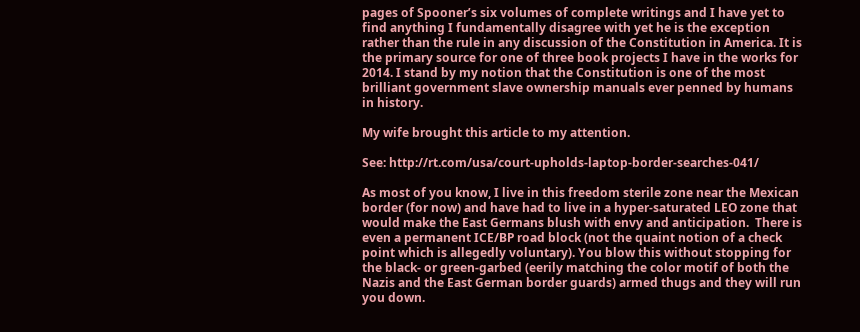pages of Spooner’s six volumes of complete writings and I have yet to find anything I fundamentally disagree with yet he is the exception rather than the rule in any discussion of the Constitution in America. It is the primary source for one of three book projects I have in the works for 2014. I stand by my notion that the Constitution is one of the most brilliant government slave ownership manuals ever penned by humans in history.

My wife brought this article to my attention.

See: http://rt.com/usa/court-upholds-laptop-border-searches-041/

As most of you know, I live in this freedom sterile zone near the Mexican border (for now) and have had to live in a hyper-saturated LEO zone that would make the East Germans blush with envy and anticipation.  There is even a permanent ICE/BP road block (not the quaint notion of a check point which is allegedly voluntary). You blow this without stopping for the black- or green-garbed (eerily matching the color motif of both the Nazis and the East German border guards) armed thugs and they will run you down.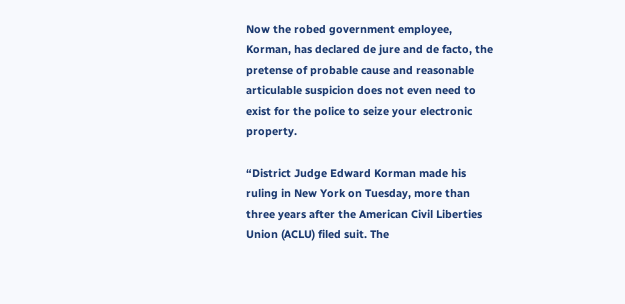Now the robed government employee, Korman, has declared de jure and de facto, the pretense of probable cause and reasonable articulable suspicion does not even need to exist for the police to seize your electronic property.

“District Judge Edward Korman made his ruling in New York on Tuesday, more than three years after the American Civil Liberties Union (ACLU) filed suit. The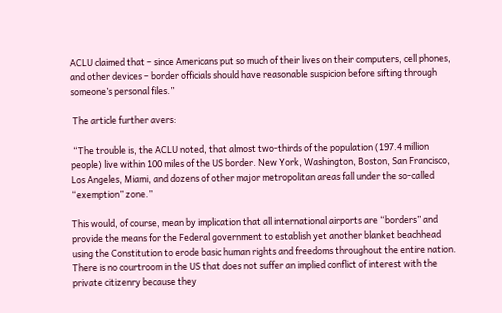ACLU claimed that – since Americans put so much of their lives on their computers, cell phones, and other devices – border officials should have reasonable suspicion before sifting through someone’s personal files.”

 The article further avers:

 “The trouble is, the ACLU noted, that almost two-thirds of the population (197.4 million people) live within 100 miles of the US border. New York, Washington, Boston, San Francisco, Los Angeles, Miami, and dozens of other major metropolitan areas fall under the so-called “exemption” zone.”

This would, of course, mean by implication that all international airports are “borders” and provide the means for the Federal government to establish yet another blanket beachhead using the Constitution to erode basic human rights and freedoms throughout the entire nation. There is no courtroom in the US that does not suffer an implied conflict of interest with the private citizenry because they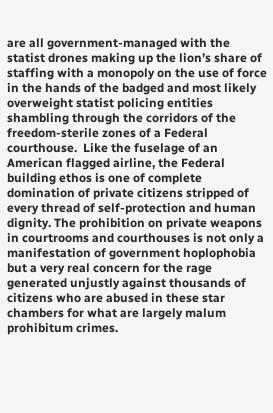are all government-managed with the statist drones making up the lion’s share of  staffing with a monopoly on the use of force in the hands of the badged and most likely overweight statist policing entities shambling through the corridors of the freedom-sterile zones of a Federal courthouse.  Like the fuselage of an American flagged airline, the Federal building ethos is one of complete domination of private citizens stripped of every thread of self-protection and human dignity. The prohibition on private weapons in courtrooms and courthouses is not only a manifestation of government hoplophobia but a very real concern for the rage generated unjustly against thousands of citizens who are abused in these star chambers for what are largely malum prohibitum crimes.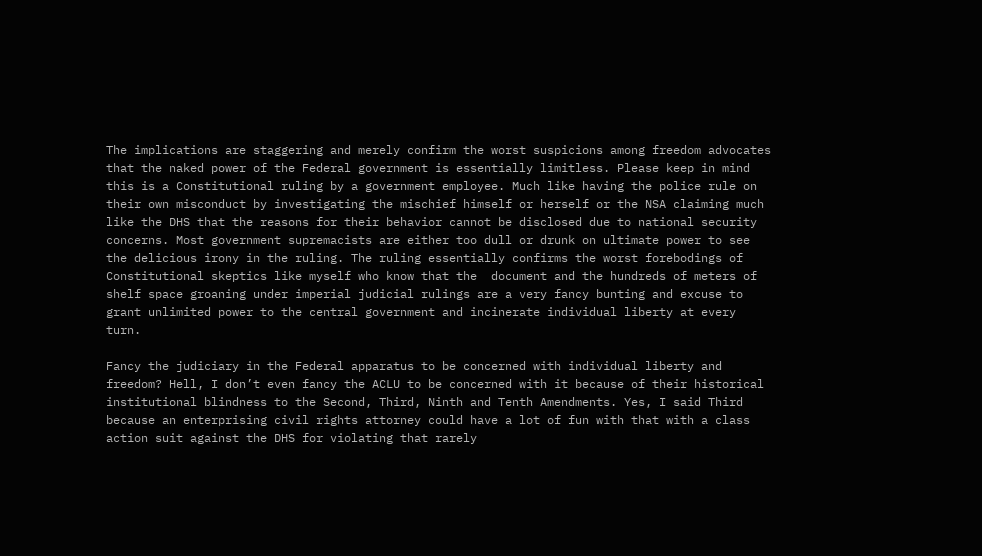The implications are staggering and merely confirm the worst suspicions among freedom advocates that the naked power of the Federal government is essentially limitless. Please keep in mind this is a Constitutional ruling by a government employee. Much like having the police rule on their own misconduct by investigating the mischief himself or herself or the NSA claiming much like the DHS that the reasons for their behavior cannot be disclosed due to national security concerns. Most government supremacists are either too dull or drunk on ultimate power to see the delicious irony in the ruling. The ruling essentially confirms the worst forebodings of Constitutional skeptics like myself who know that the  document and the hundreds of meters of shelf space groaning under imperial judicial rulings are a very fancy bunting and excuse to grant unlimited power to the central government and incinerate individual liberty at every turn.

Fancy the judiciary in the Federal apparatus to be concerned with individual liberty and freedom? Hell, I don’t even fancy the ACLU to be concerned with it because of their historical institutional blindness to the Second, Third, Ninth and Tenth Amendments. Yes, I said Third because an enterprising civil rights attorney could have a lot of fun with that with a class action suit against the DHS for violating that rarely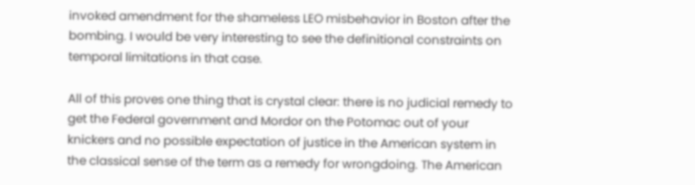invoked amendment for the shameless LEO misbehavior in Boston after the bombing. I would be very interesting to see the definitional constraints on temporal limitations in that case.

All of this proves one thing that is crystal clear: there is no judicial remedy to get the Federal government and Mordor on the Potomac out of your knickers and no possible expectation of justice in the American system in the classical sense of the term as a remedy for wrongdoing. The American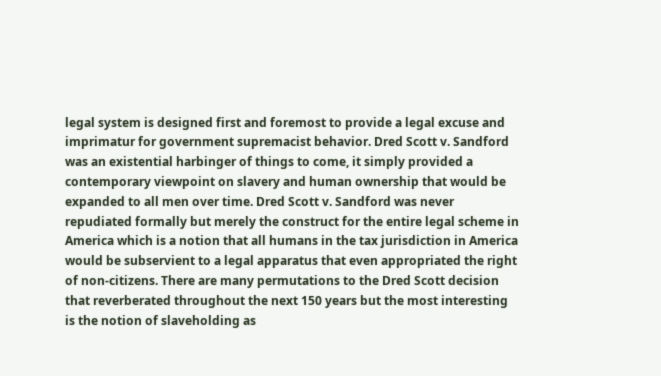legal system is designed first and foremost to provide a legal excuse and imprimatur for government supremacist behavior. Dred Scott v. Sandford was an existential harbinger of things to come, it simply provided a contemporary viewpoint on slavery and human ownership that would be expanded to all men over time. Dred Scott v. Sandford was never repudiated formally but merely the construct for the entire legal scheme in America which is a notion that all humans in the tax jurisdiction in America would be subservient to a legal apparatus that even appropriated the right of non-citizens. There are many permutations to the Dred Scott decision that reverberated throughout the next 150 years but the most interesting is the notion of slaveholding as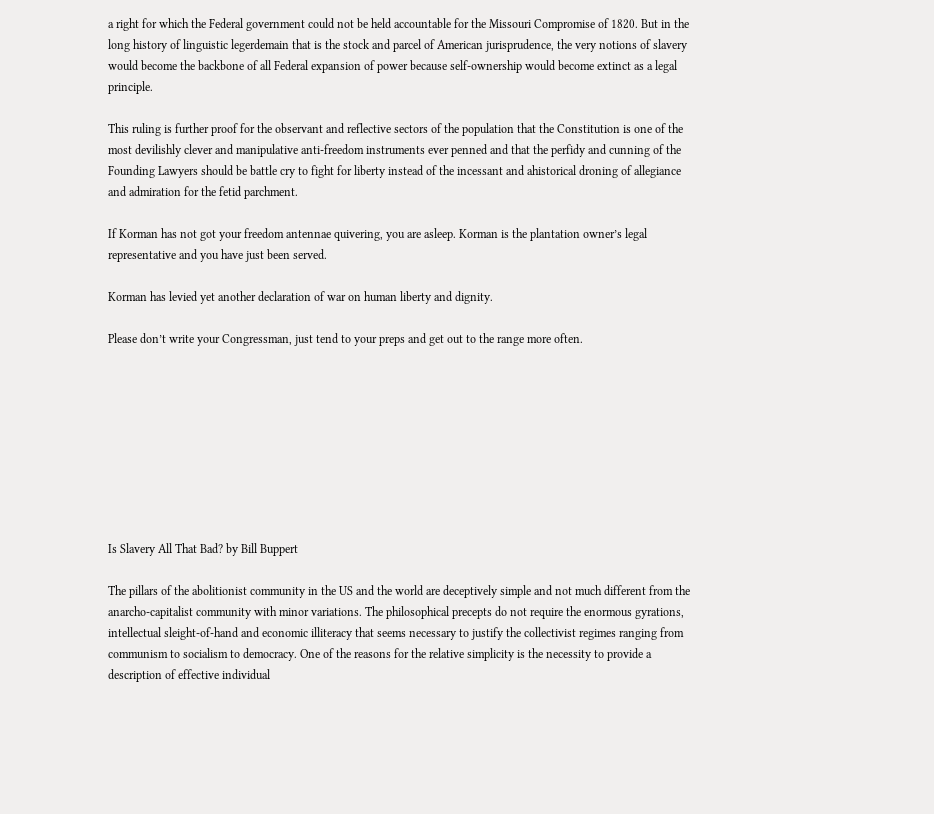a right for which the Federal government could not be held accountable for the Missouri Compromise of 1820. But in the long history of linguistic legerdemain that is the stock and parcel of American jurisprudence, the very notions of slavery would become the backbone of all Federal expansion of power because self-ownership would become extinct as a legal principle.

This ruling is further proof for the observant and reflective sectors of the population that the Constitution is one of the most devilishly clever and manipulative anti-freedom instruments ever penned and that the perfidy and cunning of the Founding Lawyers should be battle cry to fight for liberty instead of the incessant and ahistorical droning of allegiance and admiration for the fetid parchment.

If Korman has not got your freedom antennae quivering, you are asleep. Korman is the plantation owner’s legal representative and you have just been served.

Korman has levied yet another declaration of war on human liberty and dignity.

Please don’t write your Congressman, just tend to your preps and get out to the range more often.









Is Slavery All That Bad? by Bill Buppert

The pillars of the abolitionist community in the US and the world are deceptively simple and not much different from the anarcho-capitalist community with minor variations. The philosophical precepts do not require the enormous gyrations, intellectual sleight-of-hand and economic illiteracy that seems necessary to justify the collectivist regimes ranging from communism to socialism to democracy. One of the reasons for the relative simplicity is the necessity to provide a description of effective individual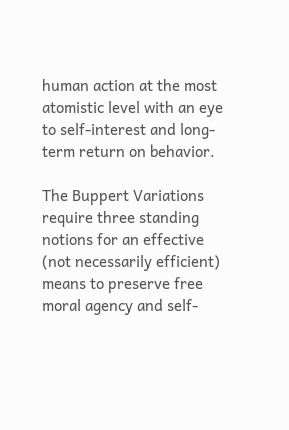human action at the most atomistic level with an eye to self-interest and long-term return on behavior.

The Buppert Variations require three standing notions for an effective (not necessarily efficient) means to preserve free moral agency and self-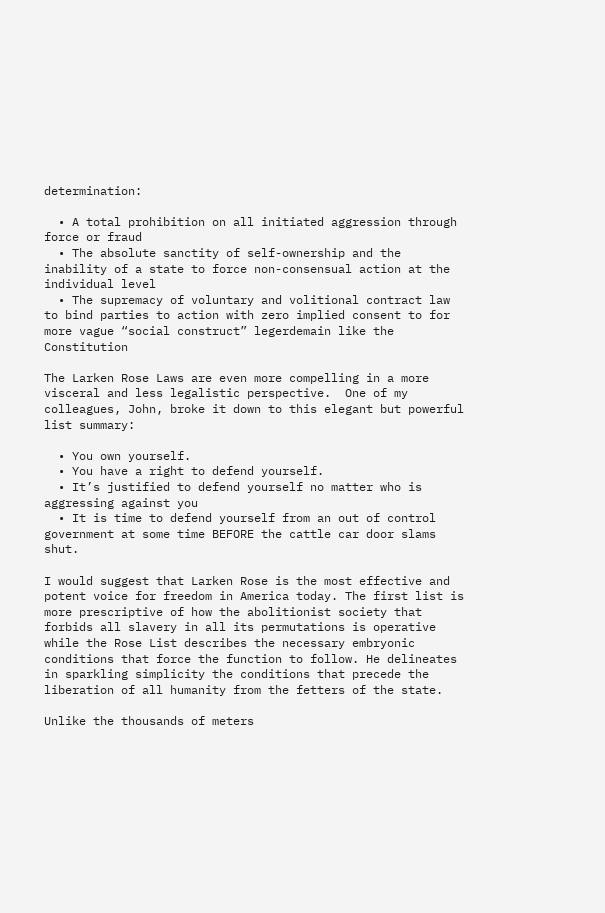determination:

  • A total prohibition on all initiated aggression through force or fraud
  • The absolute sanctity of self-ownership and the inability of a state to force non-consensual action at the individual level
  • The supremacy of voluntary and volitional contract law to bind parties to action with zero implied consent to for more vague “social construct” legerdemain like the Constitution

The Larken Rose Laws are even more compelling in a more visceral and less legalistic perspective.  One of my colleagues, John, broke it down to this elegant but powerful list summary:

  • You own yourself.
  • You have a right to defend yourself.
  • It’s justified to defend yourself no matter who is aggressing against you
  • It is time to defend yourself from an out of control government at some time BEFORE the cattle car door slams shut.

I would suggest that Larken Rose is the most effective and potent voice for freedom in America today. The first list is more prescriptive of how the abolitionist society that forbids all slavery in all its permutations is operative while the Rose List describes the necessary embryonic conditions that force the function to follow. He delineates in sparkling simplicity the conditions that precede the liberation of all humanity from the fetters of the state.

Unlike the thousands of meters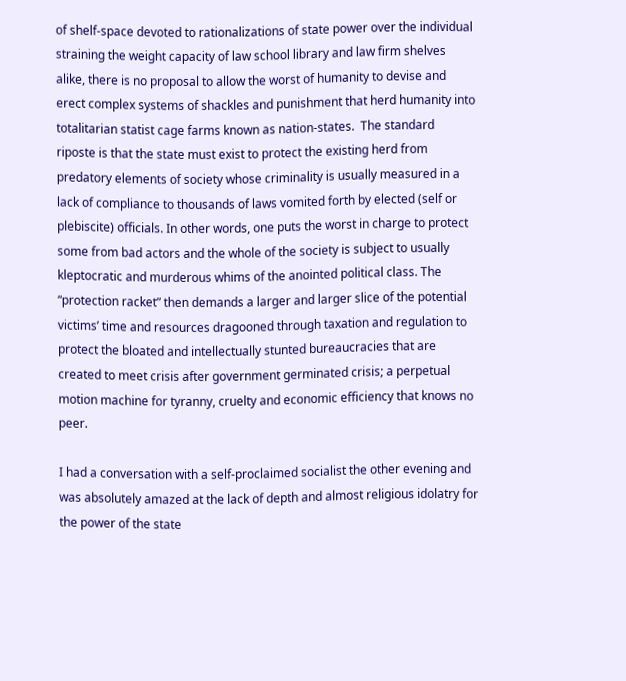of shelf-space devoted to rationalizations of state power over the individual straining the weight capacity of law school library and law firm shelves alike, there is no proposal to allow the worst of humanity to devise and erect complex systems of shackles and punishment that herd humanity into totalitarian statist cage farms known as nation-states.  The standard riposte is that the state must exist to protect the existing herd from predatory elements of society whose criminality is usually measured in a lack of compliance to thousands of laws vomited forth by elected (self or plebiscite) officials. In other words, one puts the worst in charge to protect some from bad actors and the whole of the society is subject to usually kleptocratic and murderous whims of the anointed political class. The “protection racket” then demands a larger and larger slice of the potential victims’ time and resources dragooned through taxation and regulation to protect the bloated and intellectually stunted bureaucracies that are created to meet crisis after government germinated crisis; a perpetual motion machine for tyranny, cruelty and economic efficiency that knows no peer.

I had a conversation with a self-proclaimed socialist the other evening and was absolutely amazed at the lack of depth and almost religious idolatry for the power of the state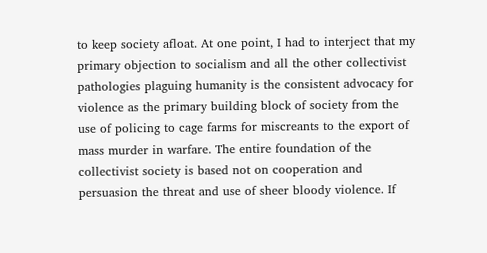to keep society afloat. At one point, I had to interject that my primary objection to socialism and all the other collectivist pathologies plaguing humanity is the consistent advocacy for violence as the primary building block of society from the use of policing to cage farms for miscreants to the export of mass murder in warfare. The entire foundation of the collectivist society is based not on cooperation and persuasion the threat and use of sheer bloody violence. If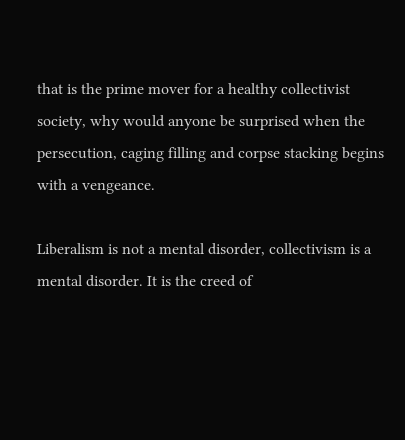that is the prime mover for a healthy collectivist society, why would anyone be surprised when the persecution, caging filling and corpse stacking begins with a vengeance.

Liberalism is not a mental disorder, collectivism is a mental disorder. It is the creed of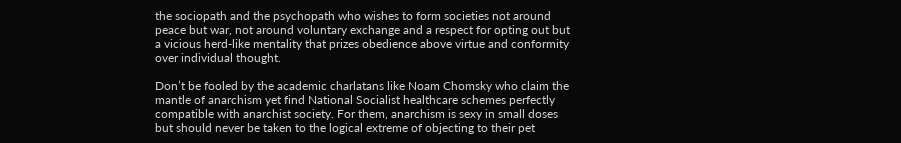the sociopath and the psychopath who wishes to form societies not around peace but war, not around voluntary exchange and a respect for opting out but a vicious herd-like mentality that prizes obedience above virtue and conformity over individual thought.

Don’t be fooled by the academic charlatans like Noam Chomsky who claim the mantle of anarchism yet find National Socialist healthcare schemes perfectly compatible with anarchist society. For them, anarchism is sexy in small doses but should never be taken to the logical extreme of objecting to their pet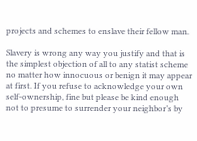projects and schemes to enslave their fellow man.

Slavery is wrong any way you justify and that is the simplest objection of all to any statist scheme no matter how innocuous or benign it may appear at first. If you refuse to acknowledge your own self-ownership, fine but please be kind enough not to presume to surrender your neighbor’s by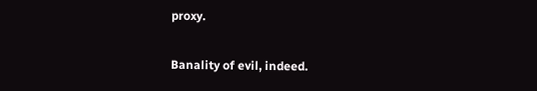proxy.

Banality of evil, indeed.